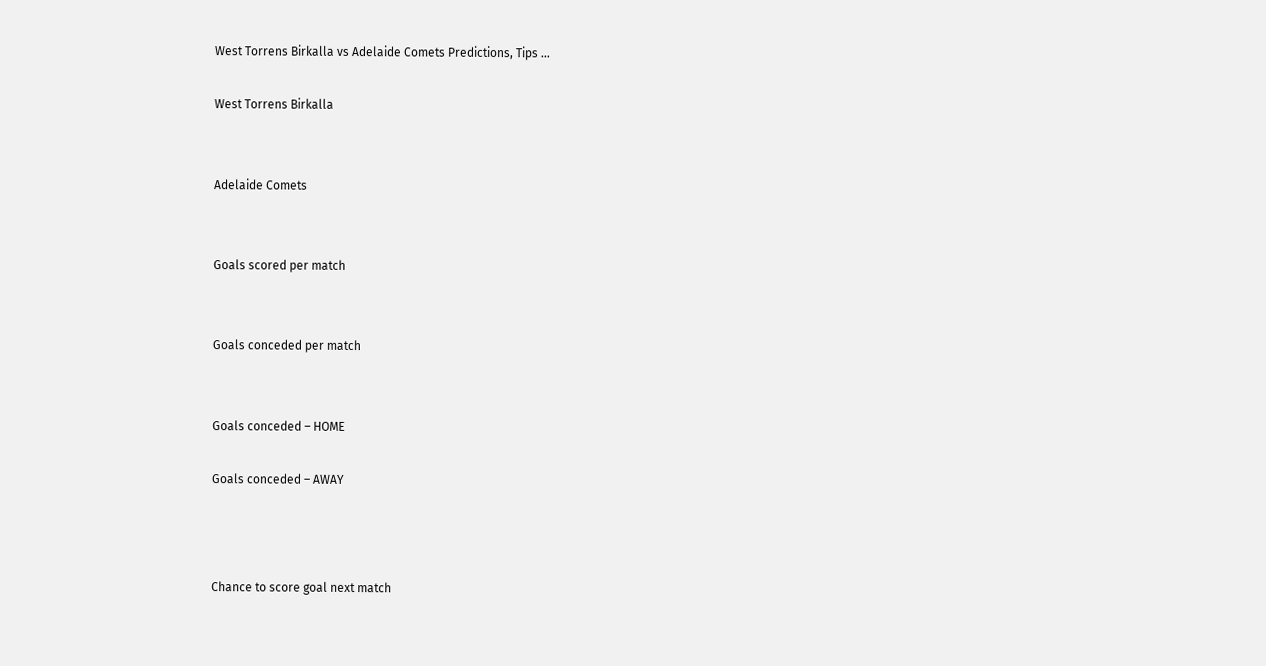West Torrens Birkalla vs Adelaide Comets Predictions, Tips …

West Torrens Birkalla


Adelaide Comets


Goals scored per match


Goals conceded per match


Goals conceded – HOME

Goals conceded – AWAY



Chance to score goal next match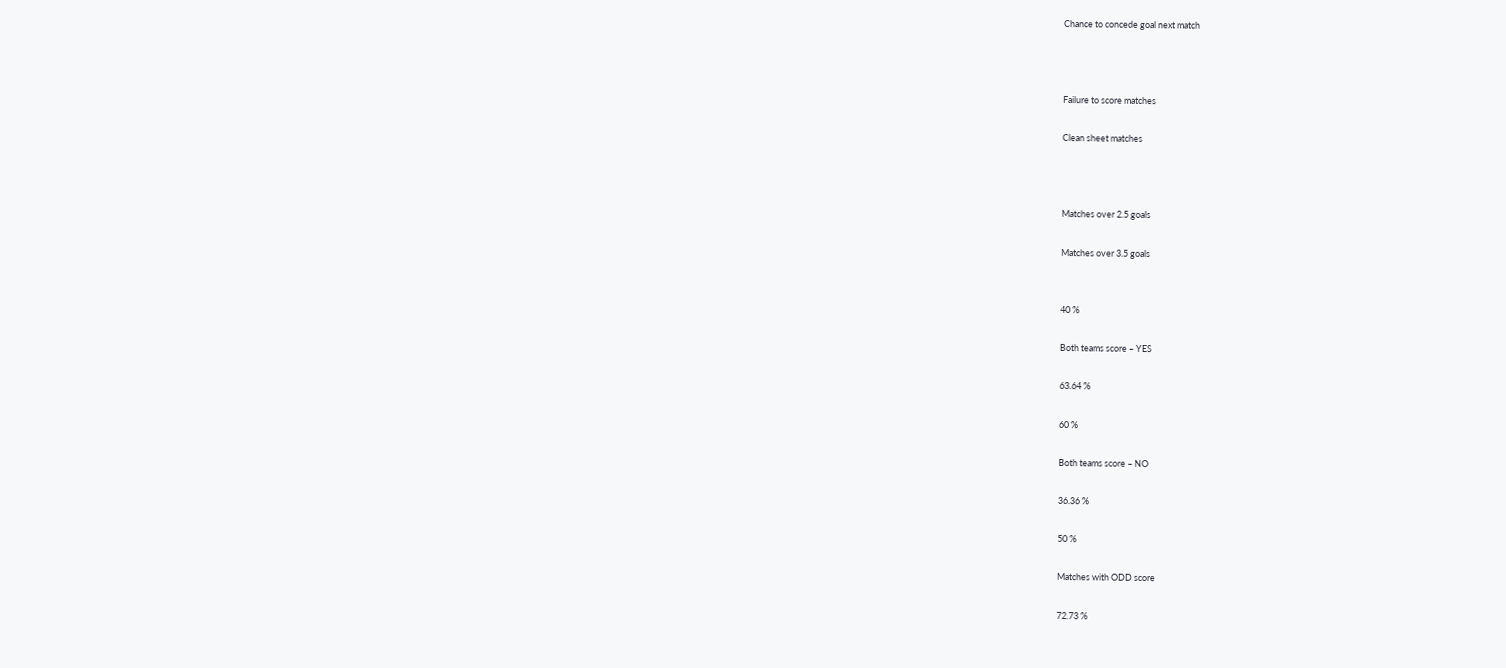Chance to concede goal next match



Failure to score matches

Clean sheet matches



Matches over 2.5 goals

Matches over 3.5 goals


40 %

Both teams score – YES

63.64 %

60 %

Both teams score – NO

36.36 %

50 %

Matches with ODD score

72.73 %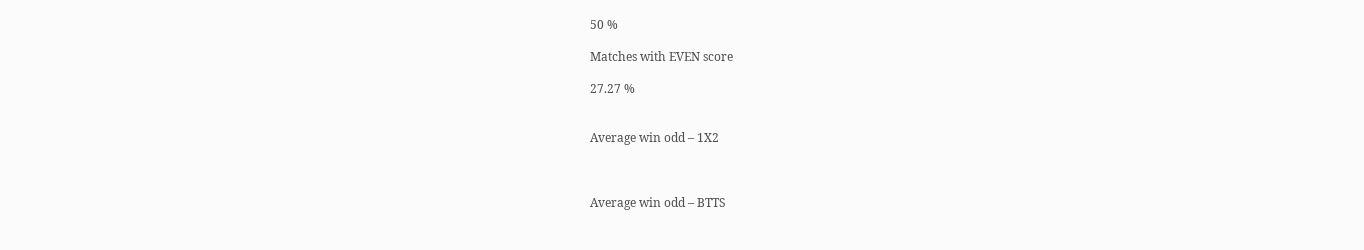50 %

Matches with EVEN score

27.27 %


Average win odd – 1X2



Average win odd – BTTS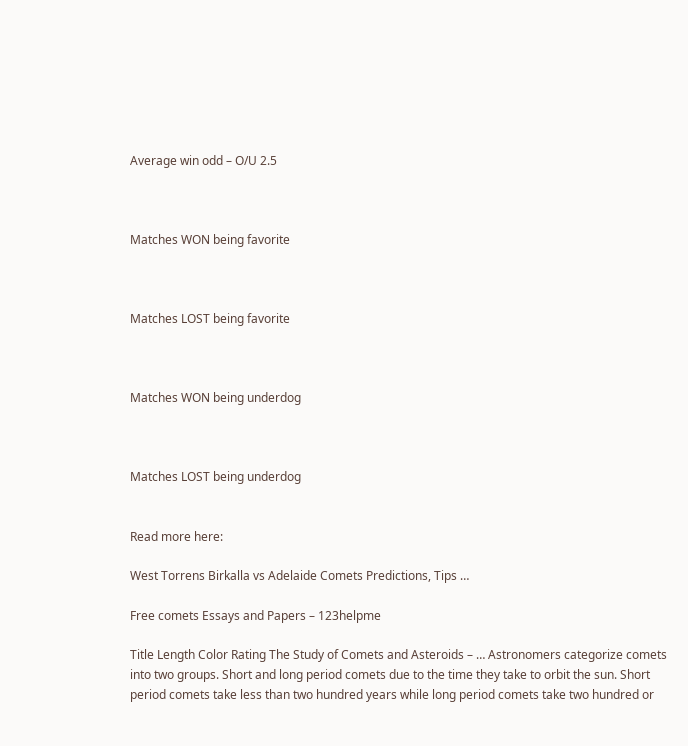Average win odd – O/U 2.5



Matches WON being favorite



Matches LOST being favorite



Matches WON being underdog



Matches LOST being underdog


Read more here:

West Torrens Birkalla vs Adelaide Comets Predictions, Tips …

Free comets Essays and Papers – 123helpme

Title Length Color Rating The Study of Comets and Asteroids – … Astronomers categorize comets into two groups. Short and long period comets due to the time they take to orbit the sun. Short period comets take less than two hundred years while long period comets take two hundred or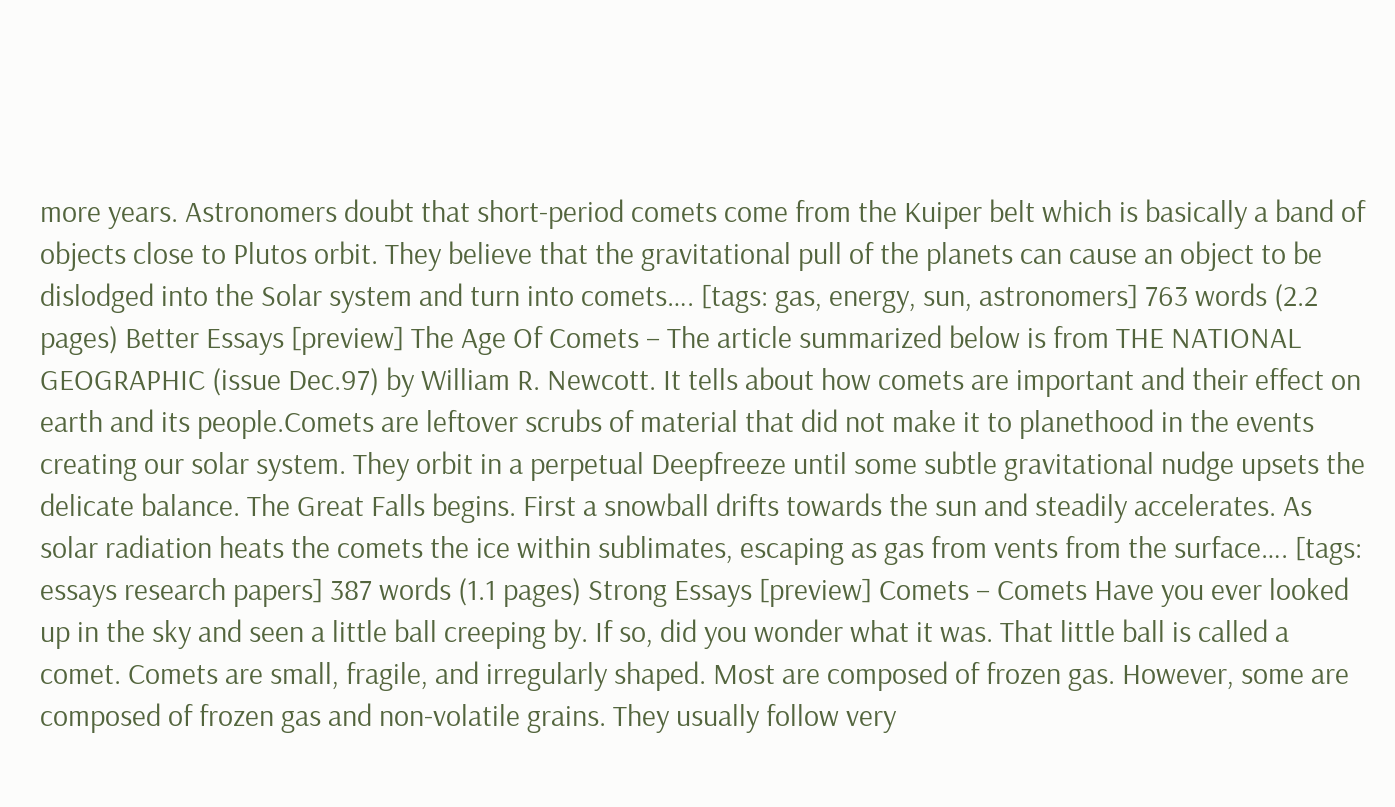more years. Astronomers doubt that short-period comets come from the Kuiper belt which is basically a band of objects close to Plutos orbit. They believe that the gravitational pull of the planets can cause an object to be dislodged into the Solar system and turn into comets…. [tags: gas, energy, sun, astronomers] 763 words (2.2 pages) Better Essays [preview] The Age Of Comets – The article summarized below is from THE NATIONAL GEOGRAPHIC (issue Dec.97) by William R. Newcott. It tells about how comets are important and their effect on earth and its people.Comets are leftover scrubs of material that did not make it to planethood in the events creating our solar system. They orbit in a perpetual Deepfreeze until some subtle gravitational nudge upsets the delicate balance. The Great Falls begins. First a snowball drifts towards the sun and steadily accelerates. As solar radiation heats the comets the ice within sublimates, escaping as gas from vents from the surface…. [tags: essays research papers] 387 words (1.1 pages) Strong Essays [preview] Comets – Comets Have you ever looked up in the sky and seen a little ball creeping by. If so, did you wonder what it was. That little ball is called a comet. Comets are small, fragile, and irregularly shaped. Most are composed of frozen gas. However, some are composed of frozen gas and non-volatile grains. They usually follow very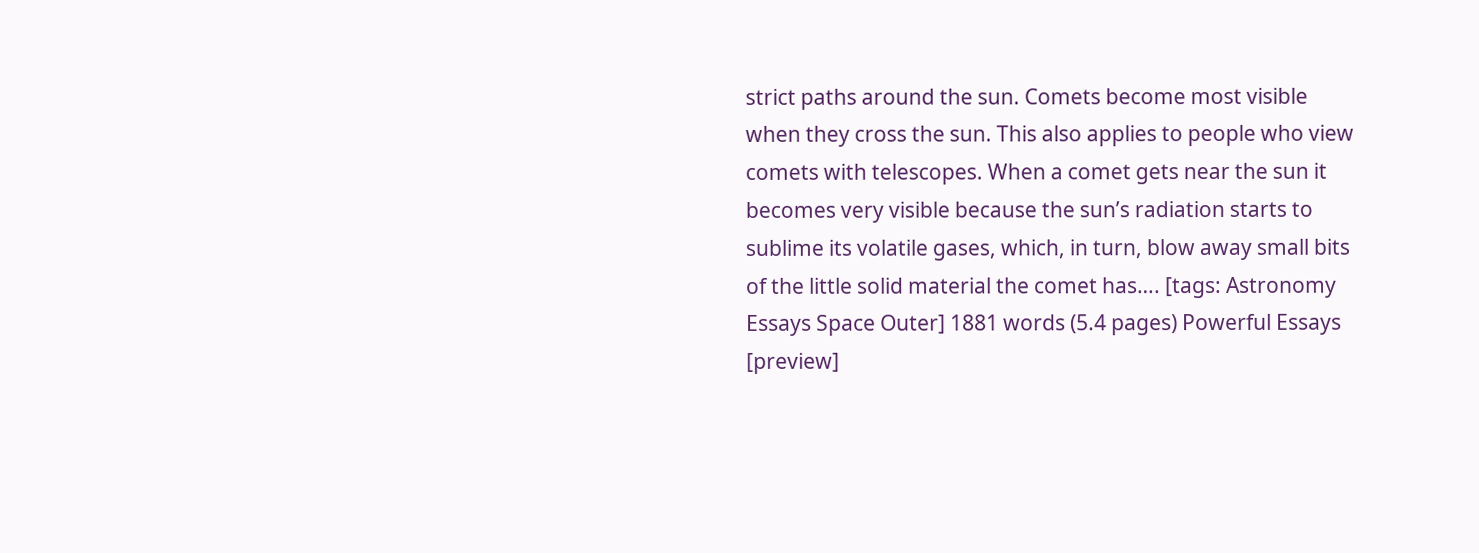strict paths around the sun. Comets become most visible when they cross the sun. This also applies to people who view comets with telescopes. When a comet gets near the sun it becomes very visible because the sun’s radiation starts to sublime its volatile gases, which, in turn, blow away small bits of the little solid material the comet has…. [tags: Astronomy Essays Space Outer] 1881 words (5.4 pages) Powerful Essays [preview]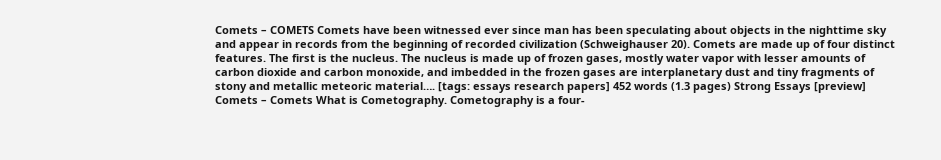Comets – COMETS Comets have been witnessed ever since man has been speculating about objects in the nighttime sky and appear in records from the beginning of recorded civilization (Schweighauser 20). Comets are made up of four distinct features. The first is the nucleus. The nucleus is made up of frozen gases, mostly water vapor with lesser amounts of carbon dioxide and carbon monoxide, and imbedded in the frozen gases are interplanetary dust and tiny fragments of stony and metallic meteoric material…. [tags: essays research papers] 452 words (1.3 pages) Strong Essays [preview] Comets – Comets What is Cometography. Cometography is a four-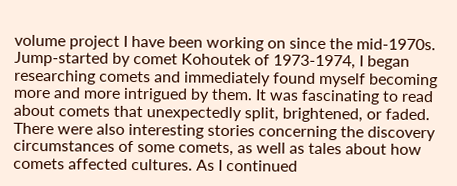volume project I have been working on since the mid-1970s. Jump-started by comet Kohoutek of 1973-1974, I began researching comets and immediately found myself becoming more and more intrigued by them. It was fascinating to read about comets that unexpectedly split, brightened, or faded. There were also interesting stories concerning the discovery circumstances of some comets, as well as tales about how comets affected cultures. As I continued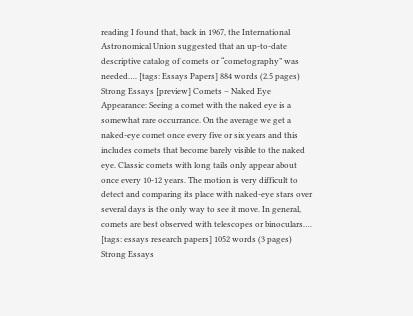reading I found that, back in 1967, the International Astronomical Union suggested that an up-to-date descriptive catalog of comets or “cometography” was needed…. [tags: Essays Papers] 884 words (2.5 pages) Strong Essays [preview] Comets – Naked Eye Appearance: Seeing a comet with the naked eye is a somewhat rare occurrance. On the average we get a naked-eye comet once every five or six years and this includes comets that become barely visible to the naked eye. Classic comets with long tails only appear about once every 10-12 years. The motion is very difficult to detect and comparing its place with naked-eye stars over several days is the only way to see it move. In general, comets are best observed with telescopes or binoculars…. [tags: essays research papers] 1052 words (3 pages) Strong Essays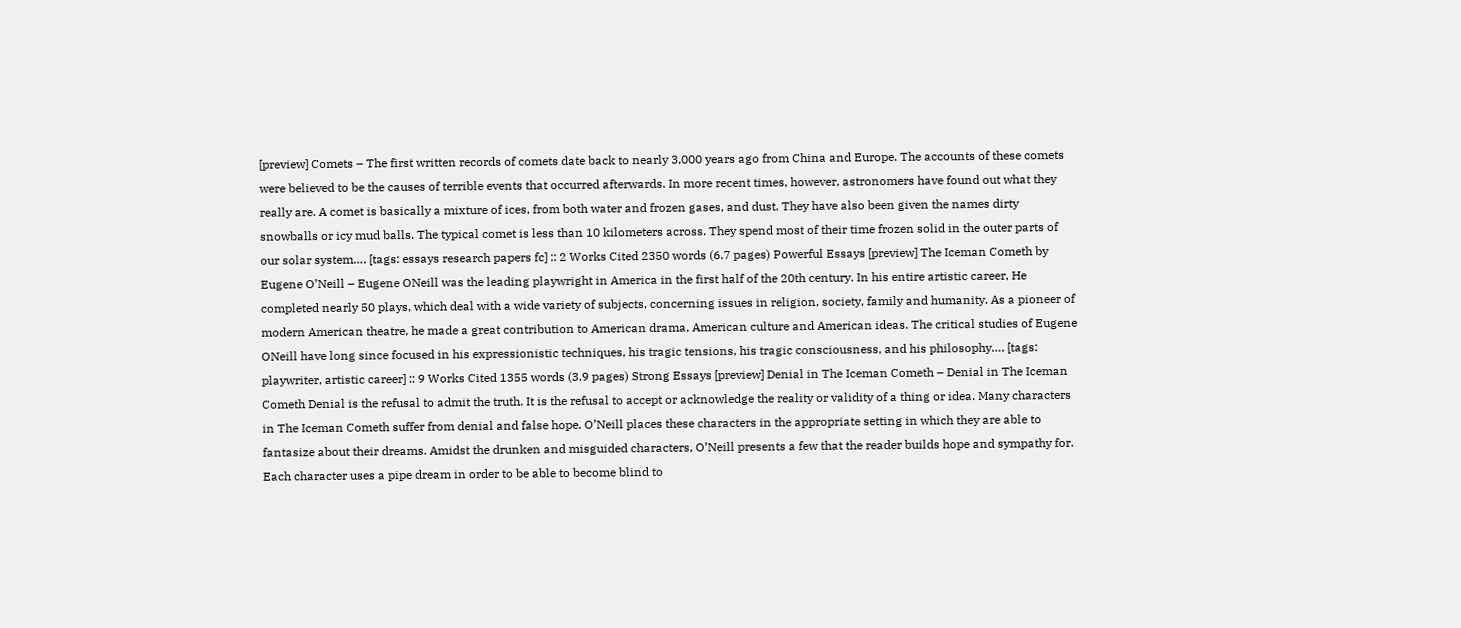[preview] Comets – The first written records of comets date back to nearly 3,000 years ago from China and Europe. The accounts of these comets were believed to be the causes of terrible events that occurred afterwards. In more recent times, however, astronomers have found out what they really are. A comet is basically a mixture of ices, from both water and frozen gases, and dust. They have also been given the names dirty snowballs or icy mud balls. The typical comet is less than 10 kilometers across. They spend most of their time frozen solid in the outer parts of our solar system…. [tags: essays research papers fc] :: 2 Works Cited 2350 words (6.7 pages) Powerful Essays [preview] The Iceman Cometh by Eugene O’Neill – Eugene ONeill was the leading playwright in America in the first half of the 20th century. In his entire artistic career, He completed nearly 50 plays, which deal with a wide variety of subjects, concerning issues in religion, society, family and humanity. As a pioneer of modern American theatre, he made a great contribution to American drama, American culture and American ideas. The critical studies of Eugene ONeill have long since focused in his expressionistic techniques, his tragic tensions, his tragic consciousness, and his philosophy…. [tags: playwriter, artistic career] :: 9 Works Cited 1355 words (3.9 pages) Strong Essays [preview] Denial in The Iceman Cometh – Denial in The Iceman Cometh Denial is the refusal to admit the truth. It is the refusal to accept or acknowledge the reality or validity of a thing or idea. Many characters in The Iceman Cometh suffer from denial and false hope. O’Neill places these characters in the appropriate setting in which they are able to fantasize about their dreams. Amidst the drunken and misguided characters, O’Neill presents a few that the reader builds hope and sympathy for. Each character uses a pipe dream in order to be able to become blind to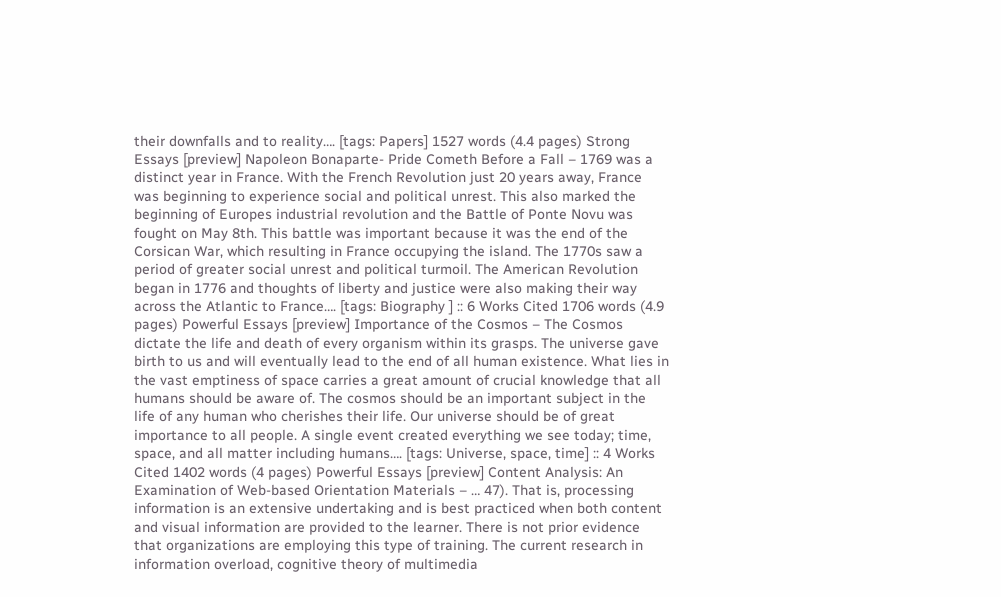their downfalls and to reality…. [tags: Papers] 1527 words (4.4 pages) Strong Essays [preview] Napoleon Bonaparte- Pride Cometh Before a Fall – 1769 was a distinct year in France. With the French Revolution just 20 years away, France was beginning to experience social and political unrest. This also marked the beginning of Europes industrial revolution and the Battle of Ponte Novu was fought on May 8th. This battle was important because it was the end of the Corsican War, which resulting in France occupying the island. The 1770s saw a period of greater social unrest and political turmoil. The American Revolution began in 1776 and thoughts of liberty and justice were also making their way across the Atlantic to France…. [tags: Biography ] :: 6 Works Cited 1706 words (4.9 pages) Powerful Essays [preview] Importance of the Cosmos – The Cosmos dictate the life and death of every organism within its grasps. The universe gave birth to us and will eventually lead to the end of all human existence. What lies in the vast emptiness of space carries a great amount of crucial knowledge that all humans should be aware of. The cosmos should be an important subject in the life of any human who cherishes their life. Our universe should be of great importance to all people. A single event created everything we see today; time, space, and all matter including humans…. [tags: Universe, space, time] :: 4 Works Cited 1402 words (4 pages) Powerful Essays [preview] Content Analysis: An Examination of Web-based Orientation Materials – … 47). That is, processing information is an extensive undertaking and is best practiced when both content and visual information are provided to the learner. There is not prior evidence that organizations are employing this type of training. The current research in information overload, cognitive theory of multimedia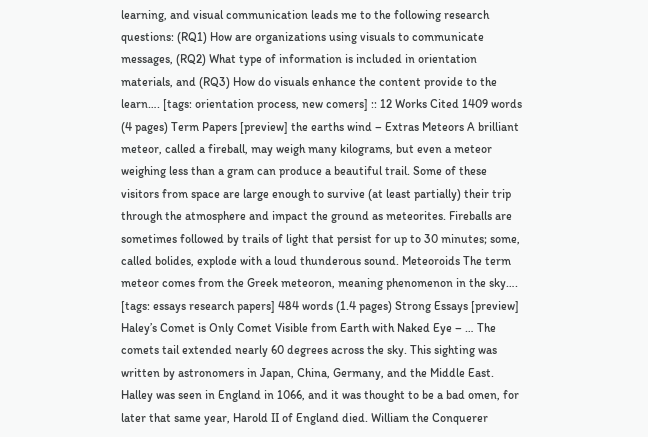learning, and visual communication leads me to the following research questions: (RQ1) How are organizations using visuals to communicate messages, (RQ2) What type of information is included in orientation materials, and (RQ3) How do visuals enhance the content provide to the learn…. [tags: orientation process, new comers] :: 12 Works Cited 1409 words (4 pages) Term Papers [preview] the earths wind – Extras Meteors A brilliant meteor, called a fireball, may weigh many kilograms, but even a meteor weighing less than a gram can produce a beautiful trail. Some of these visitors from space are large enough to survive (at least partially) their trip through the atmosphere and impact the ground as meteorites. Fireballs are sometimes followed by trails of light that persist for up to 30 minutes; some, called bolides, explode with a loud thunderous sound. Meteoroids The term meteor comes from the Greek meteoron, meaning phenomenon in the sky…. [tags: essays research papers] 484 words (1.4 pages) Strong Essays [preview] Haley’s Comet is Only Comet Visible from Earth with Naked Eye – … The comets tail extended nearly 60 degrees across the sky. This sighting was written by astronomers in Japan, China, Germany, and the Middle East. Halley was seen in England in 1066, and it was thought to be a bad omen, for later that same year, Harold II of England died. William the Conquerer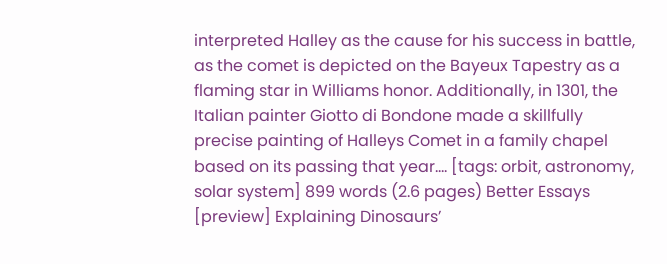interpreted Halley as the cause for his success in battle, as the comet is depicted on the Bayeux Tapestry as a flaming star in Williams honor. Additionally, in 1301, the Italian painter Giotto di Bondone made a skillfully precise painting of Halleys Comet in a family chapel based on its passing that year…. [tags: orbit, astronomy, solar system] 899 words (2.6 pages) Better Essays [preview] Explaining Dinosaurs’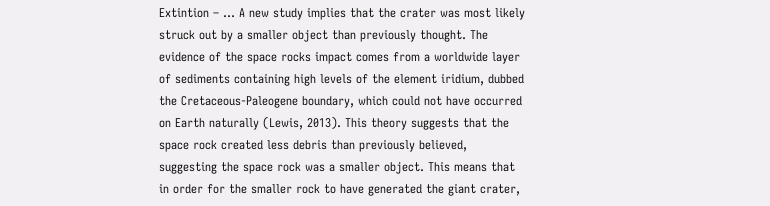Extintion – … A new study implies that the crater was most likely struck out by a smaller object than previously thought. The evidence of the space rocks impact comes from a worldwide layer of sediments containing high levels of the element iridium, dubbed the Cretaceous-Paleogene boundary, which could not have occurred on Earth naturally (Lewis, 2013). This theory suggests that the space rock created less debris than previously believed, suggesting the space rock was a smaller object. This means that in order for the smaller rock to have generated the giant crater,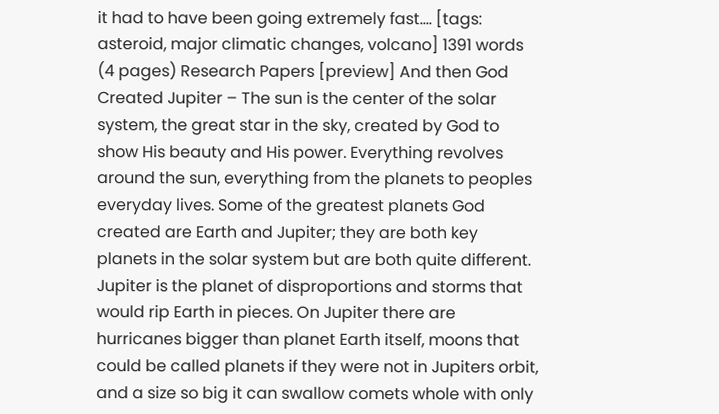it had to have been going extremely fast…. [tags: asteroid, major climatic changes, volcano] 1391 words (4 pages) Research Papers [preview] And then God Created Jupiter – The sun is the center of the solar system, the great star in the sky, created by God to show His beauty and His power. Everything revolves around the sun, everything from the planets to peoples everyday lives. Some of the greatest planets God created are Earth and Jupiter; they are both key planets in the solar system but are both quite different. Jupiter is the planet of disproportions and storms that would rip Earth in pieces. On Jupiter there are hurricanes bigger than planet Earth itself, moons that could be called planets if they were not in Jupiters orbit, and a size so big it can swallow comets whole with only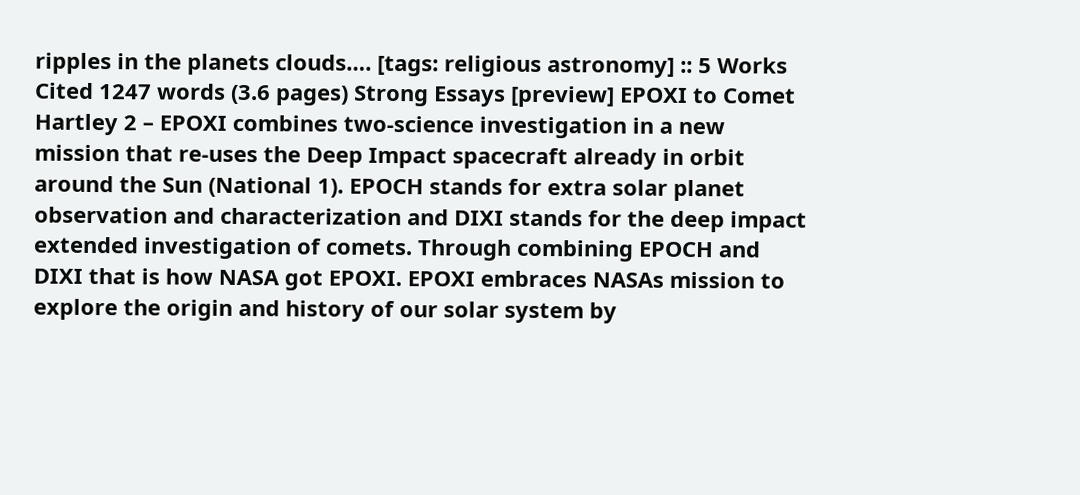ripples in the planets clouds…. [tags: religious astronomy] :: 5 Works Cited 1247 words (3.6 pages) Strong Essays [preview] EPOXI to Comet Hartley 2 – EPOXI combines two-science investigation in a new mission that re-uses the Deep Impact spacecraft already in orbit around the Sun (National 1). EPOCH stands for extra solar planet observation and characterization and DIXI stands for the deep impact extended investigation of comets. Through combining EPOCH and DIXI that is how NASA got EPOXI. EPOXI embraces NASAs mission to explore the origin and history of our solar system by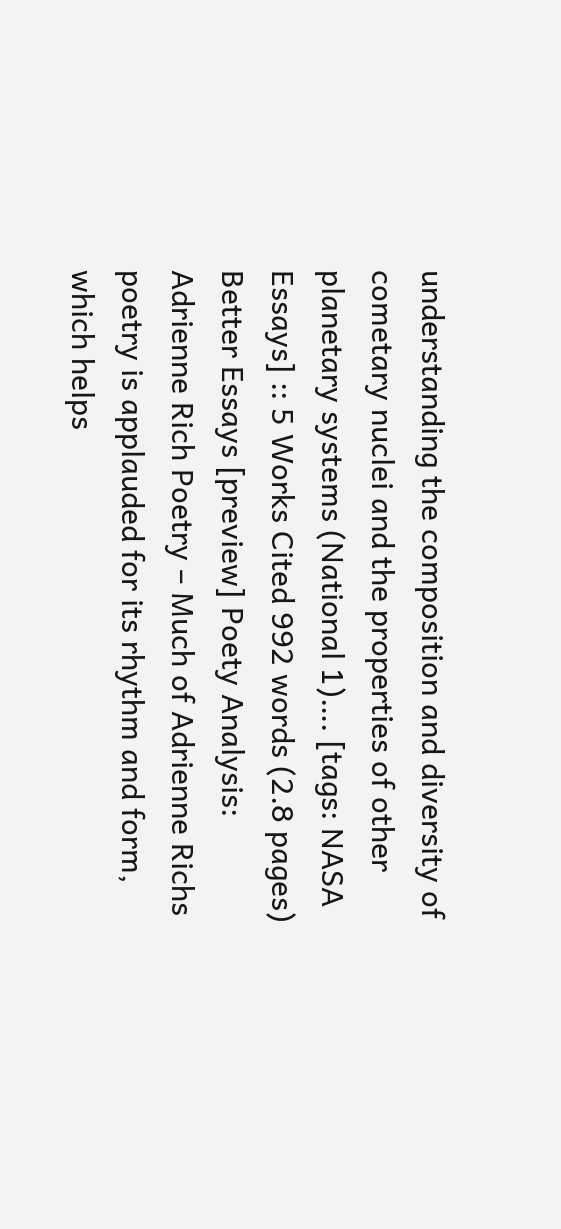understanding the composition and diversity of cometary nuclei and the properties of other planetary systems (National 1)…. [tags: NASA Essays] :: 5 Works Cited 992 words (2.8 pages) Better Essays [preview] Poety Analysis: Adrienne Rich Poetry – Much of Adrienne Richs poetry is applauded for its rhythm and form, which helps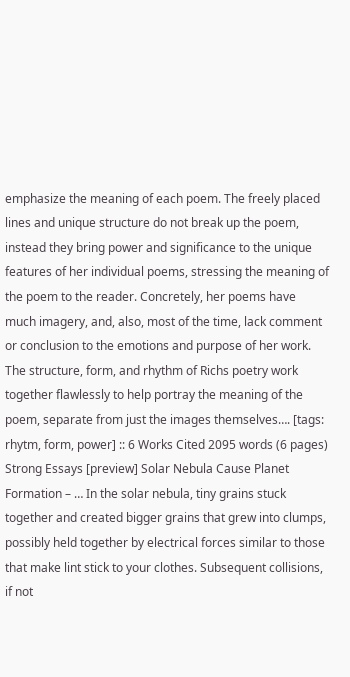emphasize the meaning of each poem. The freely placed lines and unique structure do not break up the poem, instead they bring power and significance to the unique features of her individual poems, stressing the meaning of the poem to the reader. Concretely, her poems have much imagery, and, also, most of the time, lack comment or conclusion to the emotions and purpose of her work. The structure, form, and rhythm of Richs poetry work together flawlessly to help portray the meaning of the poem, separate from just the images themselves…. [tags: rhytm, form, power] :: 6 Works Cited 2095 words (6 pages) Strong Essays [preview] Solar Nebula Cause Planet Formation – … In the solar nebula, tiny grains stuck together and created bigger grains that grew into clumps, possibly held together by electrical forces similar to those that make lint stick to your clothes. Subsequent collisions, if not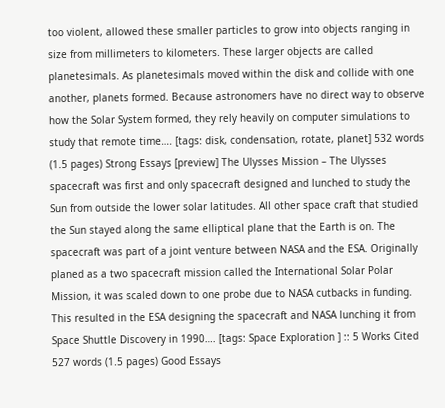too violent, allowed these smaller particles to grow into objects ranging in size from millimeters to kilometers. These larger objects are called planetesimals. As planetesimals moved within the disk and collide with one another, planets formed. Because astronomers have no direct way to observe how the Solar System formed, they rely heavily on computer simulations to study that remote time…. [tags: disk, condensation, rotate, planet] 532 words (1.5 pages) Strong Essays [preview] The Ulysses Mission – The Ulysses spacecraft was first and only spacecraft designed and lunched to study the Sun from outside the lower solar latitudes. All other space craft that studied the Sun stayed along the same elliptical plane that the Earth is on. The spacecraft was part of a joint venture between NASA and the ESA. Originally planed as a two spacecraft mission called the International Solar Polar Mission, it was scaled down to one probe due to NASA cutbacks in funding. This resulted in the ESA designing the spacecraft and NASA lunching it from Space Shuttle Discovery in 1990…. [tags: Space Exploration ] :: 5 Works Cited 527 words (1.5 pages) Good Essays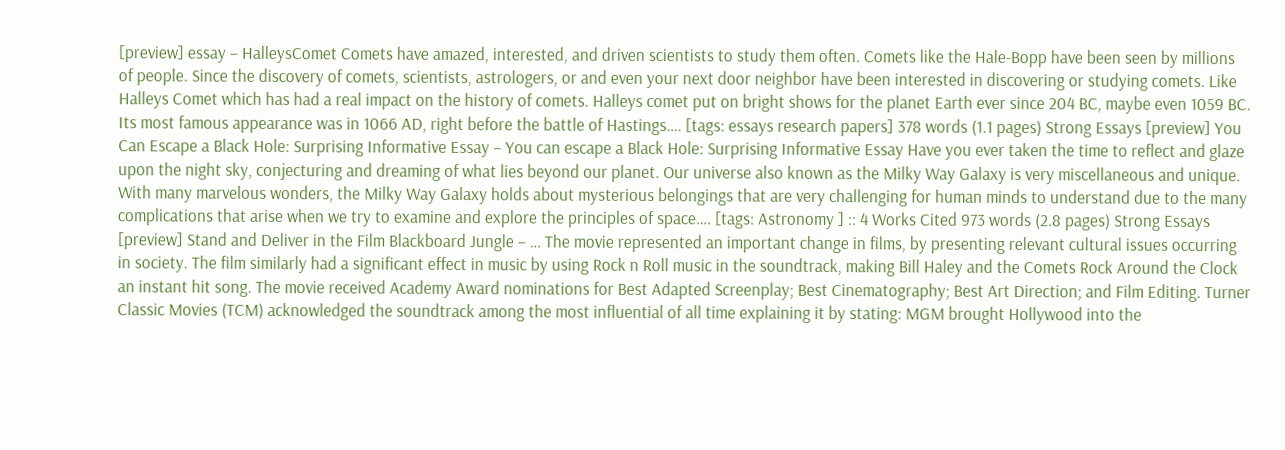[preview] essay – HalleysComet Comets have amazed, interested, and driven scientists to study them often. Comets like the Hale-Bopp have been seen by millions of people. Since the discovery of comets, scientists, astrologers, or and even your next door neighbor have been interested in discovering or studying comets. Like Halleys Comet which has had a real impact on the history of comets. Halleys comet put on bright shows for the planet Earth ever since 204 BC, maybe even 1059 BC. Its most famous appearance was in 1066 AD, right before the battle of Hastings…. [tags: essays research papers] 378 words (1.1 pages) Strong Essays [preview] You Can Escape a Black Hole: Surprising Informative Essay – You can escape a Black Hole: Surprising Informative Essay Have you ever taken the time to reflect and glaze upon the night sky, conjecturing and dreaming of what lies beyond our planet. Our universe also known as the Milky Way Galaxy is very miscellaneous and unique. With many marvelous wonders, the Milky Way Galaxy holds about mysterious belongings that are very challenging for human minds to understand due to the many complications that arise when we try to examine and explore the principles of space…. [tags: Astronomy ] :: 4 Works Cited 973 words (2.8 pages) Strong Essays [preview] Stand and Deliver in the Film Blackboard Jungle – … The movie represented an important change in films, by presenting relevant cultural issues occurring in society. The film similarly had a significant effect in music by using Rock n Roll music in the soundtrack, making Bill Haley and the Comets Rock Around the Clock an instant hit song. The movie received Academy Award nominations for Best Adapted Screenplay; Best Cinematography; Best Art Direction; and Film Editing. Turner Classic Movies (TCM) acknowledged the soundtrack among the most influential of all time explaining it by stating: MGM brought Hollywood into the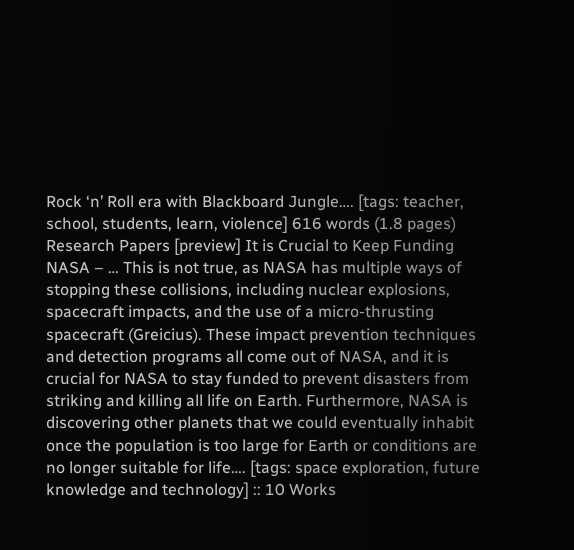Rock ‘n’ Roll era with Blackboard Jungle…. [tags: teacher, school, students, learn, violence] 616 words (1.8 pages) Research Papers [preview] It is Crucial to Keep Funding NASA – … This is not true, as NASA has multiple ways of stopping these collisions, including nuclear explosions, spacecraft impacts, and the use of a micro-thrusting spacecraft (Greicius). These impact prevention techniques and detection programs all come out of NASA, and it is crucial for NASA to stay funded to prevent disasters from striking and killing all life on Earth. Furthermore, NASA is discovering other planets that we could eventually inhabit once the population is too large for Earth or conditions are no longer suitable for life…. [tags: space exploration, future knowledge and technology] :: 10 Works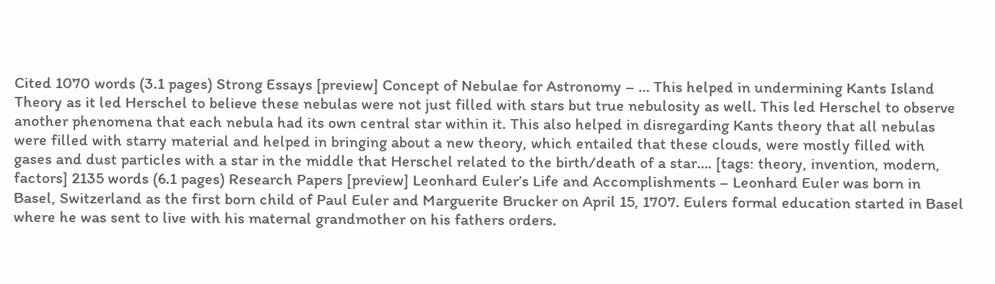Cited 1070 words (3.1 pages) Strong Essays [preview] Concept of Nebulae for Astronomy – … This helped in undermining Kants Island Theory as it led Herschel to believe these nebulas were not just filled with stars but true nebulosity as well. This led Herschel to observe another phenomena that each nebula had its own central star within it. This also helped in disregarding Kants theory that all nebulas were filled with starry material and helped in bringing about a new theory, which entailed that these clouds, were mostly filled with gases and dust particles with a star in the middle that Herschel related to the birth/death of a star…. [tags: theory, invention, modern, factors] 2135 words (6.1 pages) Research Papers [preview] Leonhard Euler’s Life and Accomplishments – Leonhard Euler was born in Basel, Switzerland as the first born child of Paul Euler and Marguerite Brucker on April 15, 1707. Eulers formal education started in Basel where he was sent to live with his maternal grandmother on his fathers orders.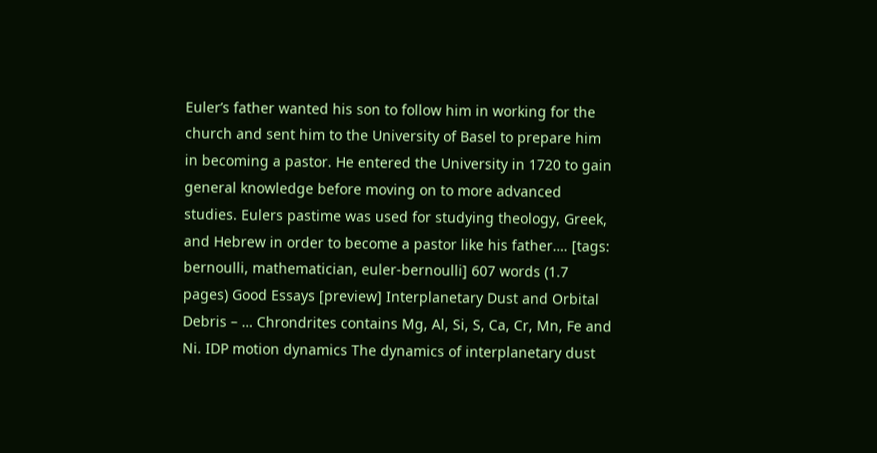Euler’s father wanted his son to follow him in working for the church and sent him to the University of Basel to prepare him in becoming a pastor. He entered the University in 1720 to gain general knowledge before moving on to more advanced studies. Eulers pastime was used for studying theology, Greek, and Hebrew in order to become a pastor like his father…. [tags: bernoulli, mathematician, euler-bernoulli] 607 words (1.7 pages) Good Essays [preview] Interplanetary Dust and Orbital Debris – … Chrondrites contains Mg, Al, Si, S, Ca, Cr, Mn, Fe and Ni. IDP motion dynamics The dynamics of interplanetary dust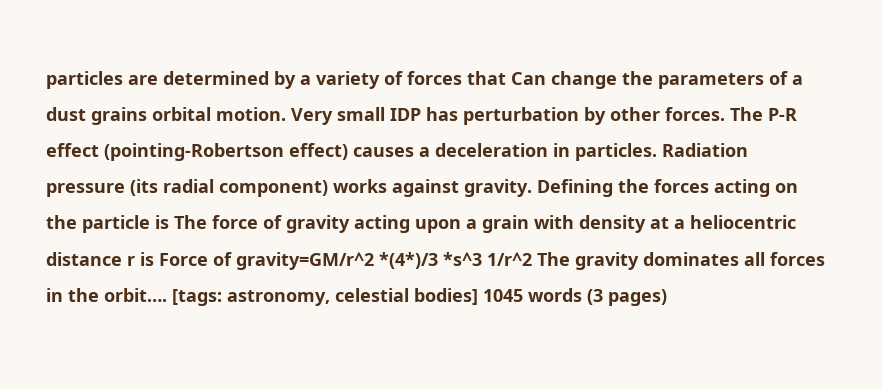particles are determined by a variety of forces that Can change the parameters of a dust grains orbital motion. Very small IDP has perturbation by other forces. The P-R effect (pointing-Robertson effect) causes a deceleration in particles. Radiation pressure (its radial component) works against gravity. Defining the forces acting on the particle is The force of gravity acting upon a grain with density at a heliocentric distance r is Force of gravity=GM/r^2 *(4*)/3 *s^3 1/r^2 The gravity dominates all forces in the orbit…. [tags: astronomy, celestial bodies] 1045 words (3 pages)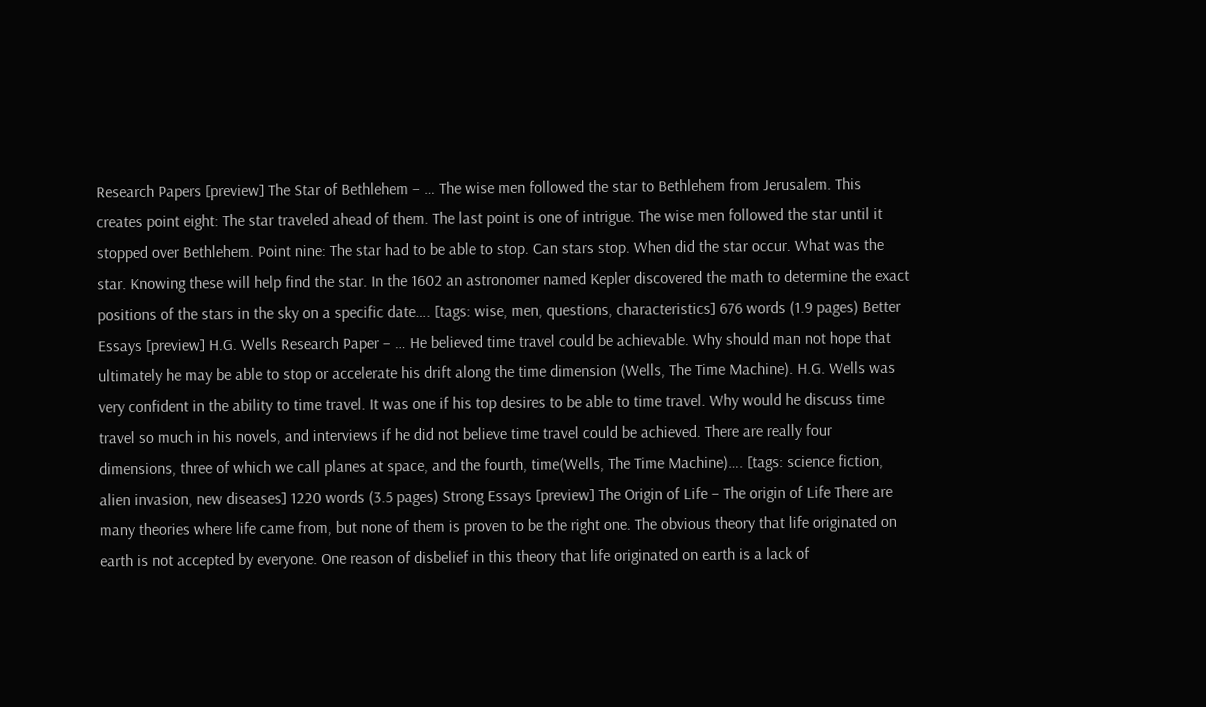Research Papers [preview] The Star of Bethlehem – … The wise men followed the star to Bethlehem from Jerusalem. This creates point eight: The star traveled ahead of them. The last point is one of intrigue. The wise men followed the star until it stopped over Bethlehem. Point nine: The star had to be able to stop. Can stars stop. When did the star occur. What was the star. Knowing these will help find the star. In the 1602 an astronomer named Kepler discovered the math to determine the exact positions of the stars in the sky on a specific date…. [tags: wise, men, questions, characteristics] 676 words (1.9 pages) Better Essays [preview] H.G. Wells Research Paper – … He believed time travel could be achievable. Why should man not hope that ultimately he may be able to stop or accelerate his drift along the time dimension (Wells, The Time Machine). H.G. Wells was very confident in the ability to time travel. It was one if his top desires to be able to time travel. Why would he discuss time travel so much in his novels, and interviews if he did not believe time travel could be achieved. There are really four dimensions, three of which we call planes at space, and the fourth, time(Wells, The Time Machine)…. [tags: science fiction, alien invasion, new diseases] 1220 words (3.5 pages) Strong Essays [preview] The Origin of Life – The origin of Life There are many theories where life came from, but none of them is proven to be the right one. The obvious theory that life originated on earth is not accepted by everyone. One reason of disbelief in this theory that life originated on earth is a lack of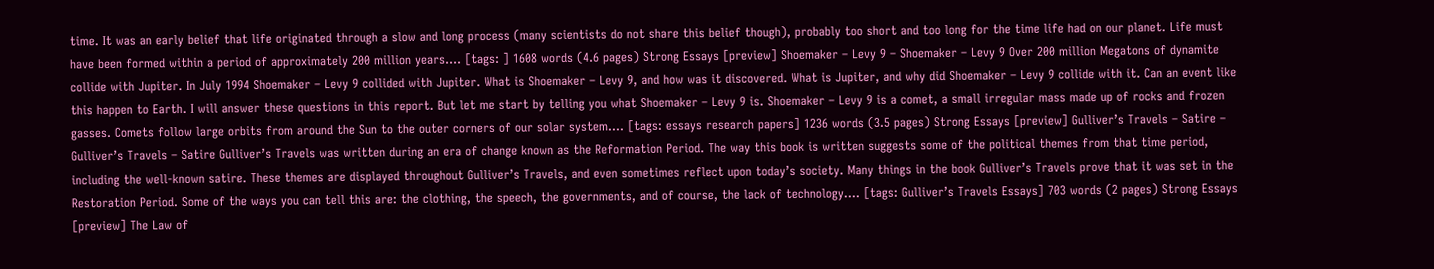time. It was an early belief that life originated through a slow and long process (many scientists do not share this belief though), probably too short and too long for the time life had on our planet. Life must have been formed within a period of approximately 200 million years…. [tags: ] 1608 words (4.6 pages) Strong Essays [preview] Shoemaker – Levy 9 – Shoemaker – Levy 9 Over 200 million Megatons of dynamite collide with Jupiter. In July 1994 Shoemaker – Levy 9 collided with Jupiter. What is Shoemaker – Levy 9, and how was it discovered. What is Jupiter, and why did Shoemaker – Levy 9 collide with it. Can an event like this happen to Earth. I will answer these questions in this report. But let me start by telling you what Shoemaker – Levy 9 is. Shoemaker – Levy 9 is a comet, a small irregular mass made up of rocks and frozen gasses. Comets follow large orbits from around the Sun to the outer corners of our solar system…. [tags: essays research papers] 1236 words (3.5 pages) Strong Essays [preview] Gulliver’s Travels – Satire – Gulliver’s Travels – Satire Gulliver’s Travels was written during an era of change known as the Reformation Period. The way this book is written suggests some of the political themes from that time period, including the well-known satire. These themes are displayed throughout Gulliver’s Travels, and even sometimes reflect upon today’s society. Many things in the book Gulliver’s Travels prove that it was set in the Restoration Period. Some of the ways you can tell this are: the clothing, the speech, the governments, and of course, the lack of technology…. [tags: Gulliver’s Travels Essays] 703 words (2 pages) Strong Essays [preview] The Law of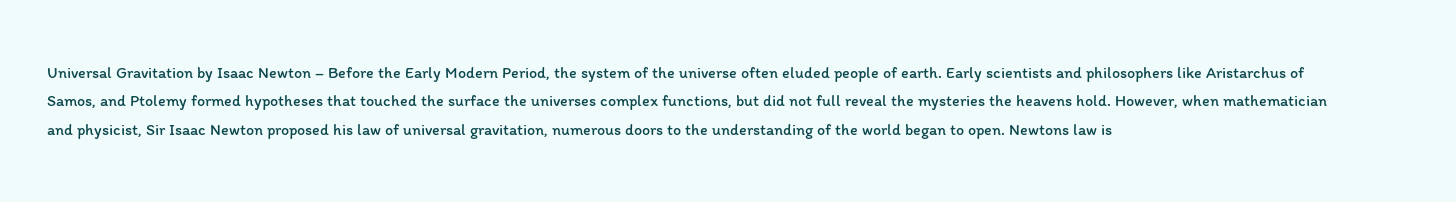Universal Gravitation by Isaac Newton – Before the Early Modern Period, the system of the universe often eluded people of earth. Early scientists and philosophers like Aristarchus of Samos, and Ptolemy formed hypotheses that touched the surface the universes complex functions, but did not full reveal the mysteries the heavens hold. However, when mathematician and physicist, Sir Isaac Newton proposed his law of universal gravitation, numerous doors to the understanding of the world began to open. Newtons law is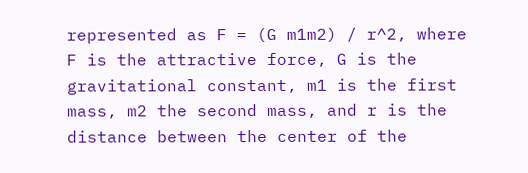represented as F = (G m1m2) / r^2, where F is the attractive force, G is the gravitational constant, m1 is the first mass, m2 the second mass, and r is the distance between the center of the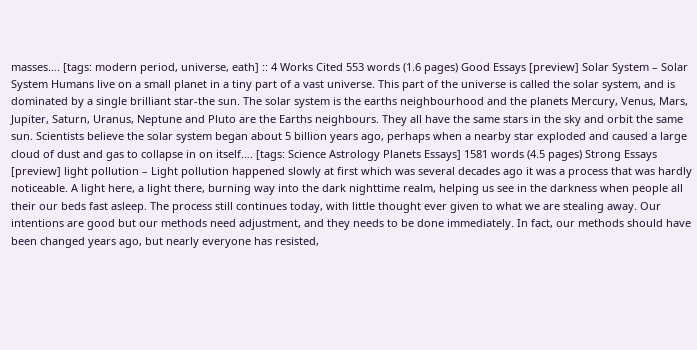masses…. [tags: modern period, universe, eath] :: 4 Works Cited 553 words (1.6 pages) Good Essays [preview] Solar System – Solar System Humans live on a small planet in a tiny part of a vast universe. This part of the universe is called the solar system, and is dominated by a single brilliant star-the sun. The solar system is the earths neighbourhood and the planets Mercury, Venus, Mars, Jupiter, Saturn, Uranus, Neptune and Pluto are the Earths neighbours. They all have the same stars in the sky and orbit the same sun. Scientists believe the solar system began about 5 billion years ago, perhaps when a nearby star exploded and caused a large cloud of dust and gas to collapse in on itself…. [tags: Science Astrology Planets Essays] 1581 words (4.5 pages) Strong Essays [preview] light pollution – Light pollution happened slowly at first which was several decades ago it was a process that was hardly noticeable. A light here, a light there, burning way into the dark nighttime realm, helping us see in the darkness when people all their our beds fast asleep. The process still continues today, with little thought ever given to what we are stealing away. Our intentions are good but our methods need adjustment, and they needs to be done immediately. In fact, our methods should have been changed years ago, but nearly everyone has resisted,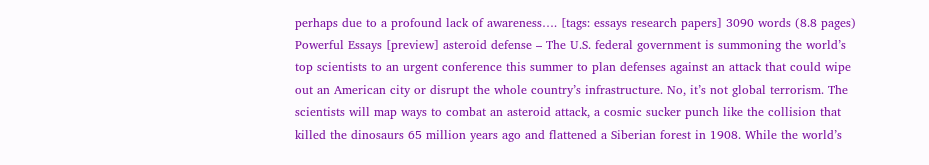perhaps due to a profound lack of awareness…. [tags: essays research papers] 3090 words (8.8 pages) Powerful Essays [preview] asteroid defense – The U.S. federal government is summoning the world’s top scientists to an urgent conference this summer to plan defenses against an attack that could wipe out an American city or disrupt the whole country’s infrastructure. No, it’s not global terrorism. The scientists will map ways to combat an asteroid attack, a cosmic sucker punch like the collision that killed the dinosaurs 65 million years ago and flattened a Siberian forest in 1908. While the world’s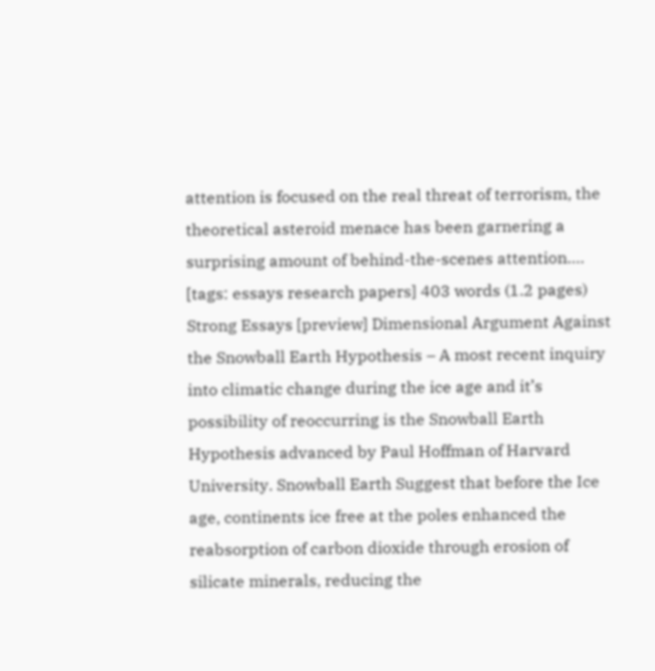attention is focused on the real threat of terrorism, the theoretical asteroid menace has been garnering a surprising amount of behind-the-scenes attention…. [tags: essays research papers] 403 words (1.2 pages) Strong Essays [preview] Dimensional Argument Against the Snowball Earth Hypothesis – A most recent inquiry into climatic change during the ice age and it’s possibility of reoccurring is the Snowball Earth Hypothesis advanced by Paul Hoffman of Harvard University. Snowball Earth Suggest that before the Ice age, continents ice free at the poles enhanced the reabsorption of carbon dioxide through erosion of silicate minerals, reducing the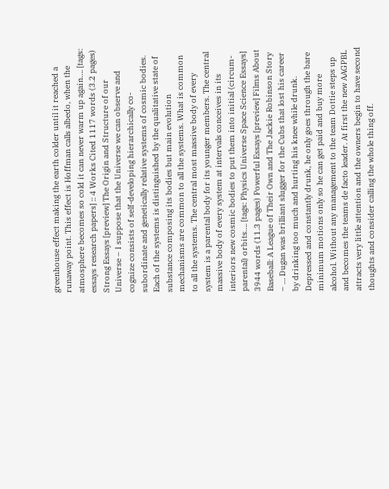greenhouse effect making the earth colder until it reached a runaway point. This effect is Hoffman calls albedo, when the atmosphere becomes so cold it can never warm up again…. [tags: essays research papers] :: 4 Works Cited 1117 words (3.2 pages) Strong Essays [preview] The Origin and Structure of our Universe – I suppose that the Universe we can observe and cognize consists of self-developing hierarchically co-subordinate and genetically relative systems of cosmic bodies. Each of the systems is distinguished by the qualitative state of substance composing its bodies but main evolution mechanisms are common to all the systems. What is common to all the systems. The central most massive body of every system is a parental body for its younger members. The central massive body of every system at intervals conceives in its interiors new cosmic bodies to put them into initial (circum-parental) orbits…. [tags: Physics Universe Space Science Essays] 3944 words (11.3 pages) Powerful Essays [preview] Films About Baseball: A League of Their Own and The Jackie Robinson Story – … Dugan was brilliant slugger for the Cubs that lost his career by drinking too much and hurting his knee while drunk. Depressed and constantly drunk, he only goes through the bare minimum motions only so he can get paid and buy more alcohol. Without any management to the team Dottie steps up and becomes the teams de facto leader. At first the new AAGPBL attracts very little attention and the owners begin to have second thoughts and consider calling the whole thing off.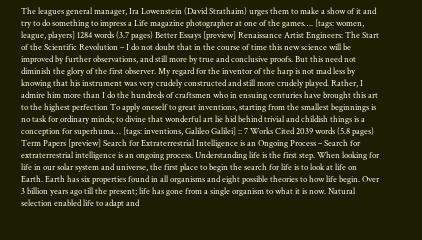The leagues general manager, Ira Lowenstein (David Strathaim) urges them to make a show of it and try to do something to impress a Life magazine photographer at one of the games…. [tags: women, league, players] 1284 words (3.7 pages) Better Essays [preview] Renaissance Artist Engineers: The Start of the Scientific Revolution – I do not doubt that in the course of time this new science will be improved by further observations, and still more by true and conclusive proofs. But this need not diminish the glory of the first observer. My regard for the inventor of the harp is not mad less by knowing that his instrument was very crudely constructed and still more crudely played. Rather, I admire him more than I do the hundreds of craftsmen who in ensuing centuries have brought this art to the highest perfection To apply oneself to great inventions, starting from the smallest beginnings is no task for ordinary minds; to divine that wonderful art lie hid behind trivial and childish things is a conception for superhuma… [tags: inventions, Galileo Galilei] :: 7 Works Cited 2039 words (5.8 pages) Term Papers [preview] Search for Extraterrestrial Intelligence is an Ongoing Process – Search for extraterrestrial intelligence is an ongoing process. Understanding life is the first step. When looking for life in our solar system and universe, the first place to begin the search for life is to look at life on Earth. Earth has six properties found in all organisms and eight possible theories to how life begin. Over 3 billion years ago till the present; life has gone from a single organism to what it is now. Natural selection enabled life to adapt and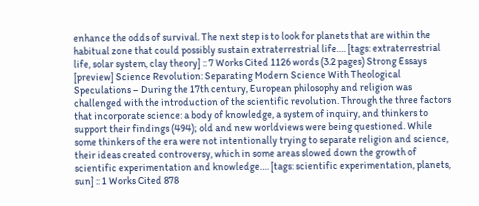enhance the odds of survival. The next step is to look for planets that are within the habitual zone that could possibly sustain extraterrestrial life…. [tags: extraterrestrial life, solar system, clay theory] :: 7 Works Cited 1126 words (3.2 pages) Strong Essays [preview] Science Revolution: Separating Modern Science With Theological Speculations – During the 17th century, European philosophy and religion was challenged with the introduction of the scientific revolution. Through the three factors that incorporate science: a body of knowledge, a system of inquiry, and thinkers to support their findings (494); old and new worldviews were being questioned. While some thinkers of the era were not intentionally trying to separate religion and science, their ideas created controversy, which in some areas slowed down the growth of scientific experimentation and knowledge…. [tags: scientific experimentation, planets, sun] :: 1 Works Cited 878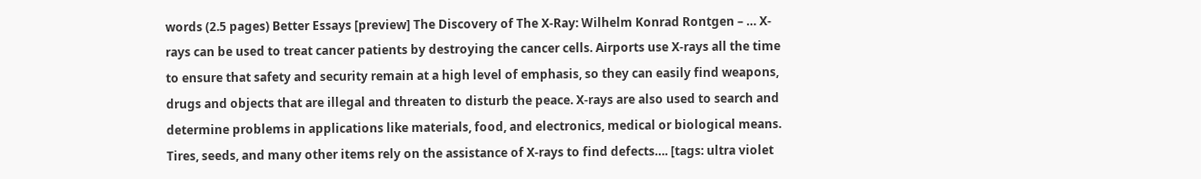words (2.5 pages) Better Essays [preview] The Discovery of The X-Ray: Wilhelm Konrad Rontgen – … X-rays can be used to treat cancer patients by destroying the cancer cells. Airports use X-rays all the time to ensure that safety and security remain at a high level of emphasis, so they can easily find weapons, drugs and objects that are illegal and threaten to disturb the peace. X-rays are also used to search and determine problems in applications like materials, food, and electronics, medical or biological means. Tires, seeds, and many other items rely on the assistance of X-rays to find defects…. [tags: ultra violet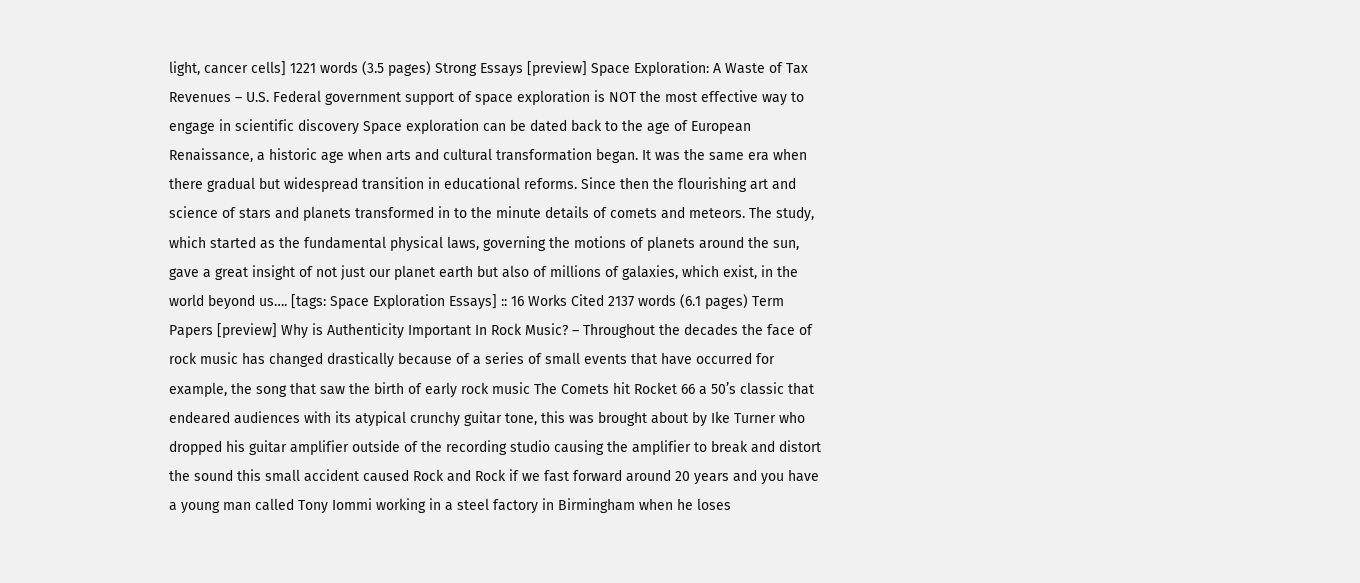light, cancer cells] 1221 words (3.5 pages) Strong Essays [preview] Space Exploration: A Waste of Tax Revenues – U.S. Federal government support of space exploration is NOT the most effective way to engage in scientific discovery Space exploration can be dated back to the age of European Renaissance, a historic age when arts and cultural transformation began. It was the same era when there gradual but widespread transition in educational reforms. Since then the flourishing art and science of stars and planets transformed in to the minute details of comets and meteors. The study, which started as the fundamental physical laws, governing the motions of planets around the sun, gave a great insight of not just our planet earth but also of millions of galaxies, which exist, in the world beyond us…. [tags: Space Exploration Essays] :: 16 Works Cited 2137 words (6.1 pages) Term Papers [preview] Why is Authenticity Important In Rock Music? – Throughout the decades the face of rock music has changed drastically because of a series of small events that have occurred for example, the song that saw the birth of early rock music The Comets hit Rocket 66 a 50’s classic that endeared audiences with its atypical crunchy guitar tone, this was brought about by Ike Turner who dropped his guitar amplifier outside of the recording studio causing the amplifier to break and distort the sound this small accident caused Rock and Rock if we fast forward around 20 years and you have a young man called Tony Iommi working in a steel factory in Birmingham when he loses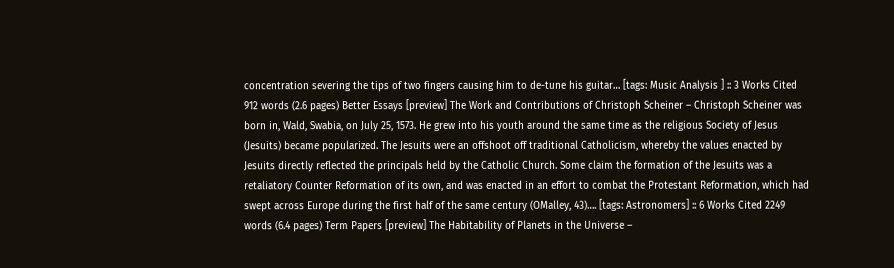concentration severing the tips of two fingers causing him to de-tune his guitar… [tags: Music Analysis ] :: 3 Works Cited 912 words (2.6 pages) Better Essays [preview] The Work and Contributions of Christoph Scheiner – Christoph Scheiner was born in, Wald, Swabia, on July 25, 1573. He grew into his youth around the same time as the religious Society of Jesus (Jesuits) became popularized. The Jesuits were an offshoot off traditional Catholicism, whereby the values enacted by Jesuits directly reflected the principals held by the Catholic Church. Some claim the formation of the Jesuits was a retaliatory Counter Reformation of its own, and was enacted in an effort to combat the Protestant Reformation, which had swept across Europe during the first half of the same century (OMalley, 43)…. [tags: Astronomers] :: 6 Works Cited 2249 words (6.4 pages) Term Papers [preview] The Habitability of Planets in the Universe –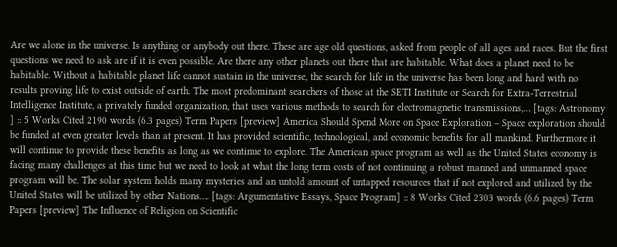Are we alone in the universe. Is anything or anybody out there. These are age old questions, asked from people of all ages and races. But the first questions we need to ask are if it is even possible. Are there any other planets out there that are habitable. What does a planet need to be habitable. Without a habitable planet life cannot sustain in the universe, the search for life in the universe has been long and hard with no results proving life to exist outside of earth. The most predominant searchers of those at the SETI Institute or Search for Extra-Terrestrial Intelligence Institute, a privately funded organization, that uses various methods to search for electromagnetic transmissions,… [tags: Astronomy ] :: 5 Works Cited 2190 words (6.3 pages) Term Papers [preview] America Should Spend More on Space Exploration – Space exploration should be funded at even greater levels than at present. It has provided scientific, technological, and economic benefits for all mankind. Furthermore it will continue to provide these benefits as long as we continue to explore. The American space program as well as the United States economy is facing many challenges at this time but we need to look at what the long term costs of not continuing a robust manned and unmanned space program will be. The solar system holds many mysteries and an untold amount of untapped resources that if not explored and utilized by the United States will be utilized by other Nations…. [tags: Argumentative Essays, Space Program] :: 8 Works Cited 2303 words (6.6 pages) Term Papers [preview] The Influence of Religion on Scientific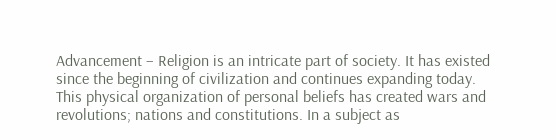Advancement – Religion is an intricate part of society. It has existed since the beginning of civilization and continues expanding today. This physical organization of personal beliefs has created wars and revolutions; nations and constitutions. In a subject as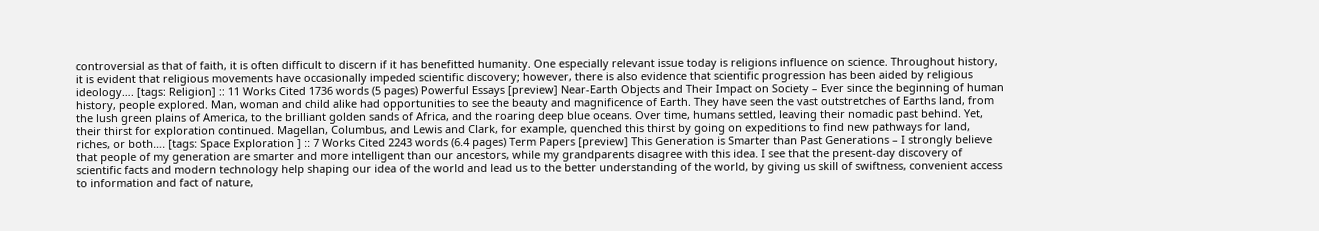controversial as that of faith, it is often difficult to discern if it has benefitted humanity. One especially relevant issue today is religions influence on science. Throughout history, it is evident that religious movements have occasionally impeded scientific discovery; however, there is also evidence that scientific progression has been aided by religious ideology…. [tags: Religion] :: 11 Works Cited 1736 words (5 pages) Powerful Essays [preview] Near-Earth Objects and Their Impact on Society – Ever since the beginning of human history, people explored. Man, woman and child alike had opportunities to see the beauty and magnificence of Earth. They have seen the vast outstretches of Earths land, from the lush green plains of America, to the brilliant golden sands of Africa, and the roaring deep blue oceans. Over time, humans settled, leaving their nomadic past behind. Yet, their thirst for exploration continued. Magellan, Columbus, and Lewis and Clark, for example, quenched this thirst by going on expeditions to find new pathways for land, riches, or both…. [tags: Space Exploration ] :: 7 Works Cited 2243 words (6.4 pages) Term Papers [preview] This Generation is Smarter than Past Generations – I strongly believe that people of my generation are smarter and more intelligent than our ancestors, while my grandparents disagree with this idea. I see that the present-day discovery of scientific facts and modern technology help shaping our idea of the world and lead us to the better understanding of the world, by giving us skill of swiftness, convenient access to information and fact of nature,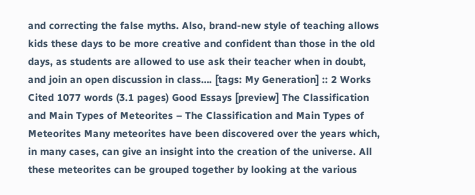and correcting the false myths. Also, brand-new style of teaching allows kids these days to be more creative and confident than those in the old days, as students are allowed to use ask their teacher when in doubt, and join an open discussion in class…. [tags: My Generation] :: 2 Works Cited 1077 words (3.1 pages) Good Essays [preview] The Classification and Main Types of Meteorites – The Classification and Main Types of Meteorites Many meteorites have been discovered over the years which, in many cases, can give an insight into the creation of the universe. All these meteorites can be grouped together by looking at the various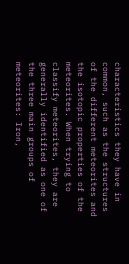characteristics they have in common, such as the structures of the different meteorites and the isotopic properties of the meteorites. When trying to classify meteorites, they are generally identified as one of the three main groups of meteorites: Iron,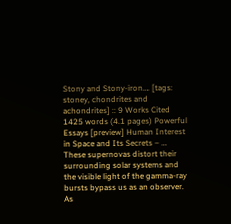Stony and Stony-iron…. [tags: stoney, chondrites and achondrites] :: 9 Works Cited 1425 words (4.1 pages) Powerful Essays [preview] Human Interest in Space and Its Secrets – … These supernovas distort their surrounding solar systems and the visible light of the gamma-ray bursts bypass us as an observer. As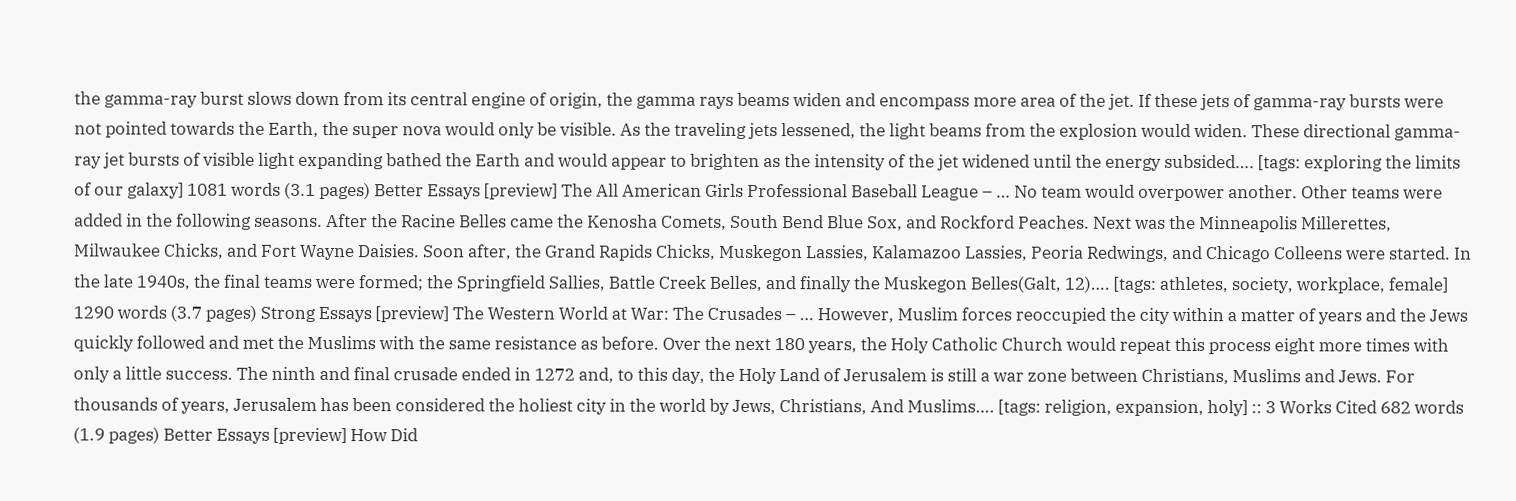the gamma-ray burst slows down from its central engine of origin, the gamma rays beams widen and encompass more area of the jet. If these jets of gamma-ray bursts were not pointed towards the Earth, the super nova would only be visible. As the traveling jets lessened, the light beams from the explosion would widen. These directional gamma-ray jet bursts of visible light expanding bathed the Earth and would appear to brighten as the intensity of the jet widened until the energy subsided…. [tags: exploring the limits of our galaxy] 1081 words (3.1 pages) Better Essays [preview] The All American Girls Professional Baseball League – … No team would overpower another. Other teams were added in the following seasons. After the Racine Belles came the Kenosha Comets, South Bend Blue Sox, and Rockford Peaches. Next was the Minneapolis Millerettes, Milwaukee Chicks, and Fort Wayne Daisies. Soon after, the Grand Rapids Chicks, Muskegon Lassies, Kalamazoo Lassies, Peoria Redwings, and Chicago Colleens were started. In the late 1940s, the final teams were formed; the Springfield Sallies, Battle Creek Belles, and finally the Muskegon Belles(Galt, 12)…. [tags: athletes, society, workplace, female] 1290 words (3.7 pages) Strong Essays [preview] The Western World at War: The Crusades – … However, Muslim forces reoccupied the city within a matter of years and the Jews quickly followed and met the Muslims with the same resistance as before. Over the next 180 years, the Holy Catholic Church would repeat this process eight more times with only a little success. The ninth and final crusade ended in 1272 and, to this day, the Holy Land of Jerusalem is still a war zone between Christians, Muslims and Jews. For thousands of years, Jerusalem has been considered the holiest city in the world by Jews, Christians, And Muslims…. [tags: religion, expansion, holy] :: 3 Works Cited 682 words (1.9 pages) Better Essays [preview] How Did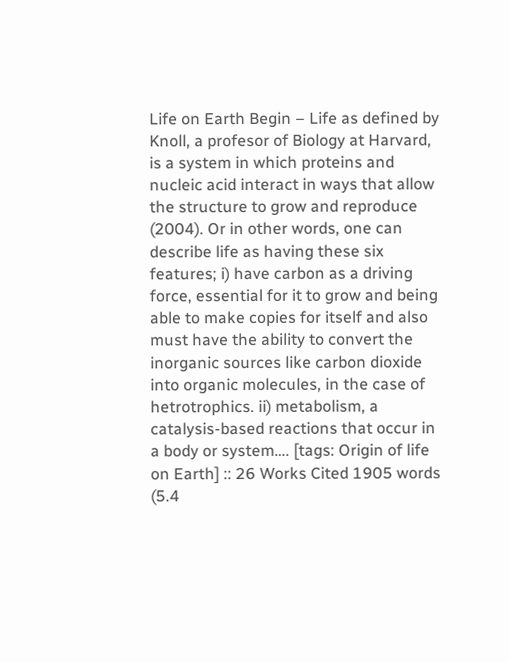Life on Earth Begin – Life as defined by Knoll, a profesor of Biology at Harvard, is a system in which proteins and nucleic acid interact in ways that allow the structure to grow and reproduce (2004). Or in other words, one can describe life as having these six features; i) have carbon as a driving force, essential for it to grow and being able to make copies for itself and also must have the ability to convert the inorganic sources like carbon dioxide into organic molecules, in the case of hetrotrophics. ii) metabolism, a catalysis-based reactions that occur in a body or system…. [tags: Origin of life on Earth] :: 26 Works Cited 1905 words (5.4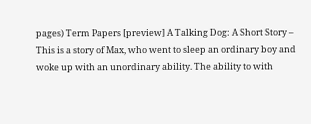pages) Term Papers [preview] A Talking Dog: A Short Story – This is a story of Max, who went to sleep an ordinary boy and woke up with an unordinary ability. The ability to with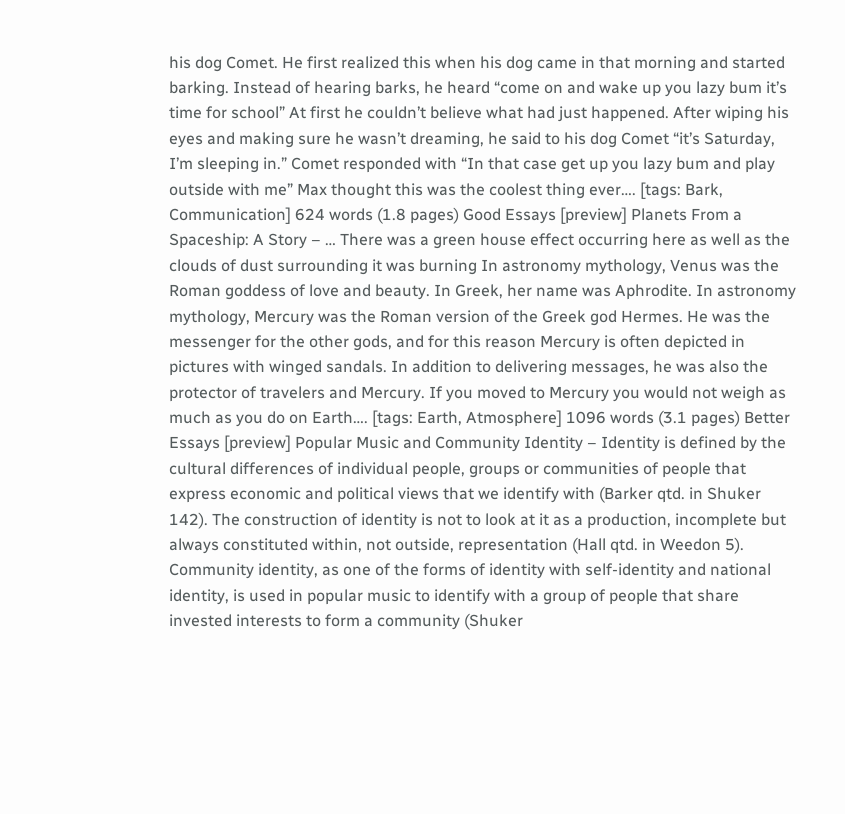his dog Comet. He first realized this when his dog came in that morning and started barking. Instead of hearing barks, he heard “come on and wake up you lazy bum it’s time for school” At first he couldn’t believe what had just happened. After wiping his eyes and making sure he wasn’t dreaming, he said to his dog Comet “it’s Saturday, I’m sleeping in.” Comet responded with “In that case get up you lazy bum and play outside with me” Max thought this was the coolest thing ever…. [tags: Bark, Communication] 624 words (1.8 pages) Good Essays [preview] Planets From a Spaceship: A Story – … There was a green house effect occurring here as well as the clouds of dust surrounding it was burning In astronomy mythology, Venus was the Roman goddess of love and beauty. In Greek, her name was Aphrodite. In astronomy mythology, Mercury was the Roman version of the Greek god Hermes. He was the messenger for the other gods, and for this reason Mercury is often depicted in pictures with winged sandals. In addition to delivering messages, he was also the protector of travelers and Mercury. If you moved to Mercury you would not weigh as much as you do on Earth…. [tags: Earth, Atmosphere] 1096 words (3.1 pages) Better Essays [preview] Popular Music and Community Identity – Identity is defined by the cultural differences of individual people, groups or communities of people that express economic and political views that we identify with (Barker qtd. in Shuker 142). The construction of identity is not to look at it as a production, incomplete but always constituted within, not outside, representation (Hall qtd. in Weedon 5). Community identity, as one of the forms of identity with self-identity and national identity, is used in popular music to identify with a group of people that share invested interests to form a community (Shuker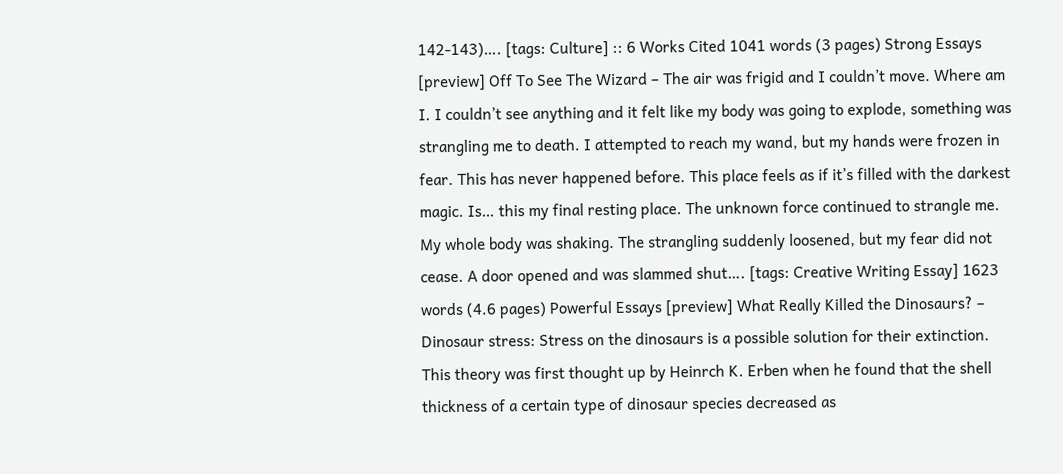142-143)…. [tags: Culture] :: 6 Works Cited 1041 words (3 pages) Strong Essays [preview] Off To See The Wizard – The air was frigid and I couldn’t move. Where am I. I couldn’t see anything and it felt like my body was going to explode, something was strangling me to death. I attempted to reach my wand, but my hands were frozen in fear. This has never happened before. This place feels as if it’s filled with the darkest magic. Is… this my final resting place. The unknown force continued to strangle me. My whole body was shaking. The strangling suddenly loosened, but my fear did not cease. A door opened and was slammed shut…. [tags: Creative Writing Essay] 1623 words (4.6 pages) Powerful Essays [preview] What Really Killed the Dinosaurs? – Dinosaur stress: Stress on the dinosaurs is a possible solution for their extinction. This theory was first thought up by Heinrch K. Erben when he found that the shell thickness of a certain type of dinosaur species decreased as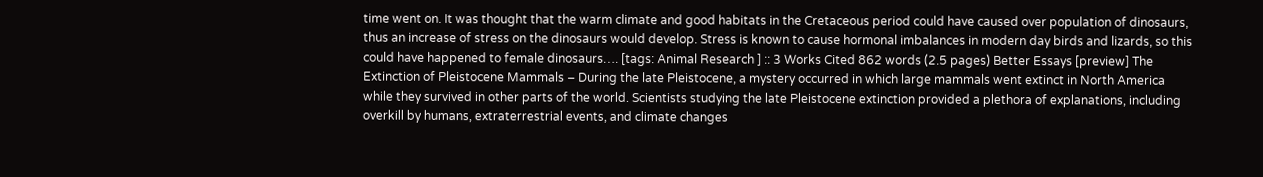time went on. It was thought that the warm climate and good habitats in the Cretaceous period could have caused over population of dinosaurs, thus an increase of stress on the dinosaurs would develop. Stress is known to cause hormonal imbalances in modern day birds and lizards, so this could have happened to female dinosaurs…. [tags: Animal Research ] :: 3 Works Cited 862 words (2.5 pages) Better Essays [preview] The Extinction of Pleistocene Mammals – During the late Pleistocene, a mystery occurred in which large mammals went extinct in North America while they survived in other parts of the world. Scientists studying the late Pleistocene extinction provided a plethora of explanations, including overkill by humans, extraterrestrial events, and climate changes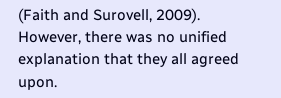(Faith and Surovell, 2009). However, there was no unified explanation that they all agreed upon.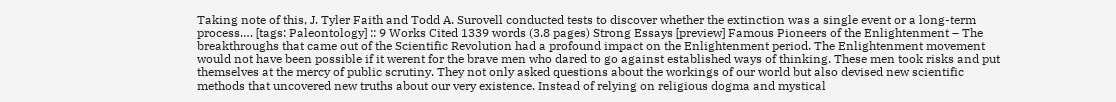Taking note of this, J. Tyler Faith and Todd A. Surovell conducted tests to discover whether the extinction was a single event or a long-term process…. [tags: Paleontology] :: 9 Works Cited 1339 words (3.8 pages) Strong Essays [preview] Famous Pioneers of the Enlightenment – The breakthroughs that came out of the Scientific Revolution had a profound impact on the Enlightenment period. The Enlightenment movement would not have been possible if it werent for the brave men who dared to go against established ways of thinking. These men took risks and put themselves at the mercy of public scrutiny. They not only asked questions about the workings of our world but also devised new scientific methods that uncovered new truths about our very existence. Instead of relying on religious dogma and mystical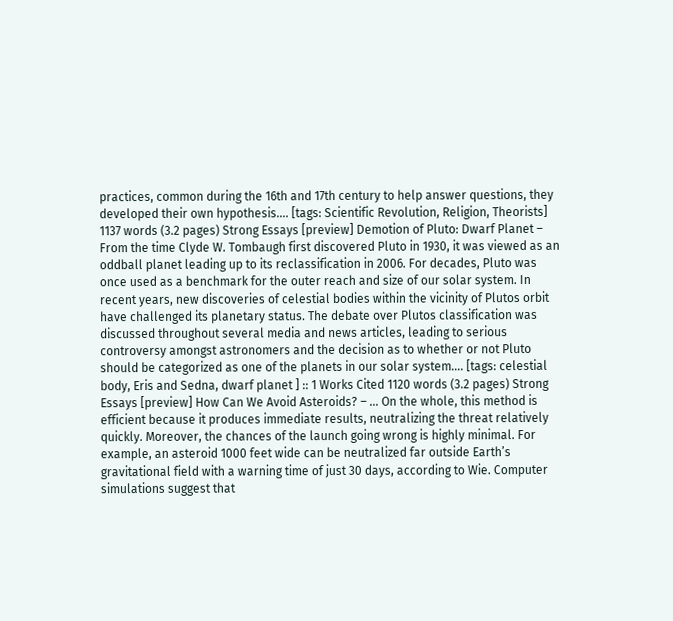practices, common during the 16th and 17th century to help answer questions, they developed their own hypothesis…. [tags: Scientific Revolution, Religion, Theorists] 1137 words (3.2 pages) Strong Essays [preview] Demotion of Pluto: Dwarf Planet – From the time Clyde W. Tombaugh first discovered Pluto in 1930, it was viewed as an oddball planet leading up to its reclassification in 2006. For decades, Pluto was once used as a benchmark for the outer reach and size of our solar system. In recent years, new discoveries of celestial bodies within the vicinity of Plutos orbit have challenged its planetary status. The debate over Plutos classification was discussed throughout several media and news articles, leading to serious controversy amongst astronomers and the decision as to whether or not Pluto should be categorized as one of the planets in our solar system…. [tags: celestial body, Eris and Sedna, dwarf planet ] :: 1 Works Cited 1120 words (3.2 pages) Strong Essays [preview] How Can We Avoid Asteroids? – … On the whole, this method is efficient because it produces immediate results, neutralizing the threat relatively quickly. Moreover, the chances of the launch going wrong is highly minimal. For example, an asteroid 1000 feet wide can be neutralized far outside Earth’s gravitational field with a warning time of just 30 days, according to Wie. Computer simulations suggest that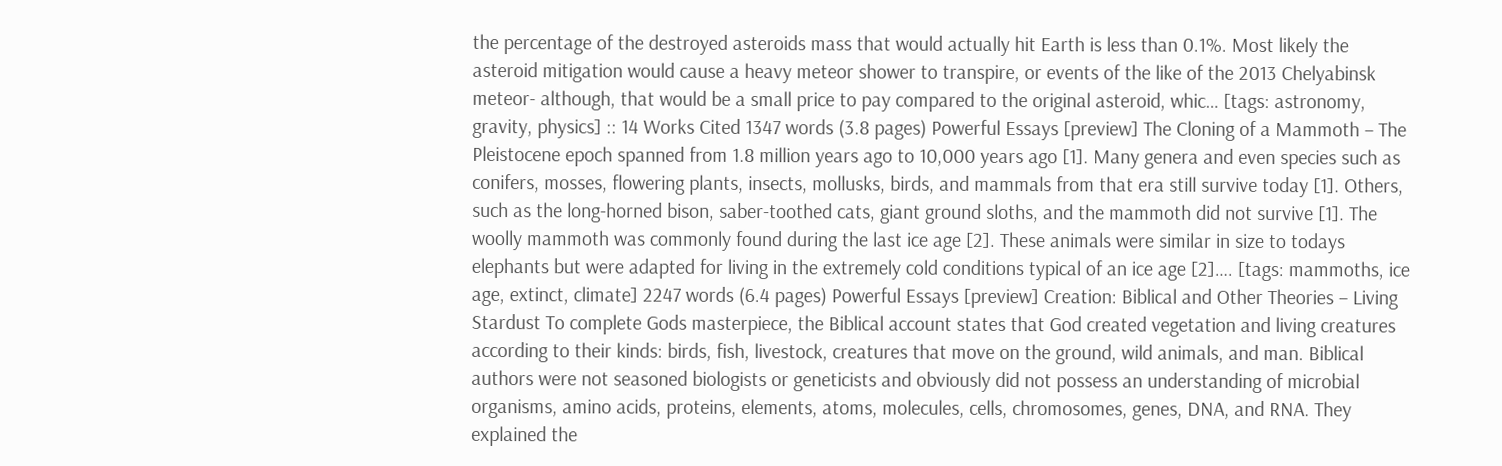the percentage of the destroyed asteroids mass that would actually hit Earth is less than 0.1%. Most likely the asteroid mitigation would cause a heavy meteor shower to transpire, or events of the like of the 2013 Chelyabinsk meteor- although, that would be a small price to pay compared to the original asteroid, whic… [tags: astronomy, gravity, physics] :: 14 Works Cited 1347 words (3.8 pages) Powerful Essays [preview] The Cloning of a Mammoth – The Pleistocene epoch spanned from 1.8 million years ago to 10,000 years ago [1]. Many genera and even species such as conifers, mosses, flowering plants, insects, mollusks, birds, and mammals from that era still survive today [1]. Others, such as the long-horned bison, saber-toothed cats, giant ground sloths, and the mammoth did not survive [1]. The woolly mammoth was commonly found during the last ice age [2]. These animals were similar in size to todays elephants but were adapted for living in the extremely cold conditions typical of an ice age [2]…. [tags: mammoths, ice age, extinct, climate] 2247 words (6.4 pages) Powerful Essays [preview] Creation: Biblical and Other Theories – Living Stardust To complete Gods masterpiece, the Biblical account states that God created vegetation and living creatures according to their kinds: birds, fish, livestock, creatures that move on the ground, wild animals, and man. Biblical authors were not seasoned biologists or geneticists and obviously did not possess an understanding of microbial organisms, amino acids, proteins, elements, atoms, molecules, cells, chromosomes, genes, DNA, and RNA. They explained the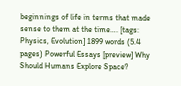beginnings of life in terms that made sense to them at the time…. [tags: Physics, Evolution] 1899 words (5.4 pages) Powerful Essays [preview] Why Should Humans Explore Space?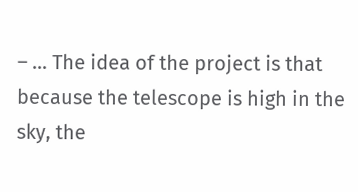– … The idea of the project is that because the telescope is high in the sky, the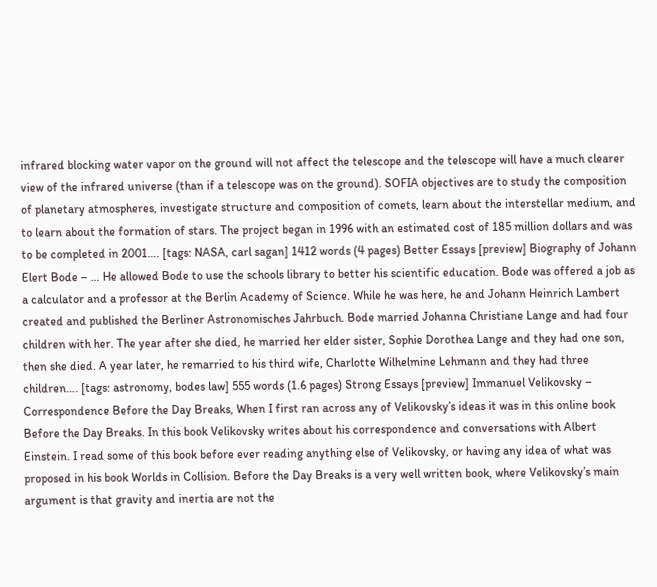infrared blocking water vapor on the ground will not affect the telescope and the telescope will have a much clearer view of the infrared universe (than if a telescope was on the ground). SOFIA objectives are to study the composition of planetary atmospheres, investigate structure and composition of comets, learn about the interstellar medium, and to learn about the formation of stars. The project began in 1996 with an estimated cost of 185 million dollars and was to be completed in 2001…. [tags: NASA, carl sagan] 1412 words (4 pages) Better Essays [preview] Biography of Johann Elert Bode – … He allowed Bode to use the schools library to better his scientific education. Bode was offered a job as a calculator and a professor at the Berlin Academy of Science. While he was here, he and Johann Heinrich Lambert created and published the Berliner Astronomisches Jahrbuch. Bode married Johanna Christiane Lange and had four children with her. The year after she died, he married her elder sister, Sophie Dorothea Lange and they had one son, then she died. A year later, he remarried to his third wife, Charlotte Wilhelmine Lehmann and they had three children…. [tags: astronomy, bodes law] 555 words (1.6 pages) Strong Essays [preview] Immanuel Velikovsky – Correspondence Before the Day Breaks, When I first ran across any of Velikovsky’s ideas it was in this online book Before the Day Breaks. In this book Velikovsky writes about his correspondence and conversations with Albert Einstein. I read some of this book before ever reading anything else of Velikovsky, or having any idea of what was proposed in his book Worlds in Collision. Before the Day Breaks is a very well written book, where Velikovsky’s main argument is that gravity and inertia are not the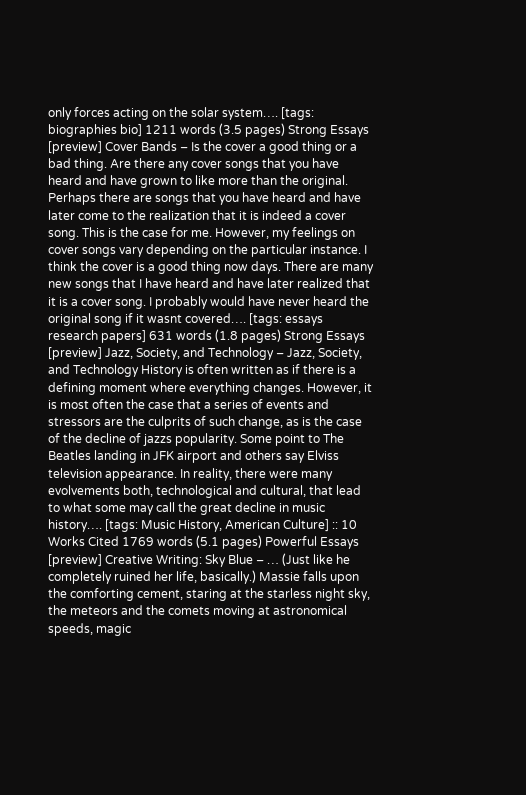only forces acting on the solar system…. [tags: biographies bio] 1211 words (3.5 pages) Strong Essays [preview] Cover Bands – Is the cover a good thing or a bad thing. Are there any cover songs that you have heard and have grown to like more than the original. Perhaps there are songs that you have heard and have later come to the realization that it is indeed a cover song. This is the case for me. However, my feelings on cover songs vary depending on the particular instance. I think the cover is a good thing now days. There are many new songs that I have heard and have later realized that it is a cover song. I probably would have never heard the original song if it wasnt covered…. [tags: essays research papers] 631 words (1.8 pages) Strong Essays [preview] Jazz, Society, and Technology – Jazz, Society, and Technology History is often written as if there is a defining moment where everything changes. However, it is most often the case that a series of events and stressors are the culprits of such change, as is the case of the decline of jazzs popularity. Some point to The Beatles landing in JFK airport and others say Elviss television appearance. In reality, there were many evolvements both, technological and cultural, that lead to what some may call the great decline in music history…. [tags: Music History, American Culture] :: 10 Works Cited 1769 words (5.1 pages) Powerful Essays [preview] Creative Writing: Sky Blue – … (Just like he completely ruined her life, basically.) Massie falls upon the comforting cement, staring at the starless night sky, the meteors and the comets moving at astronomical speeds, magic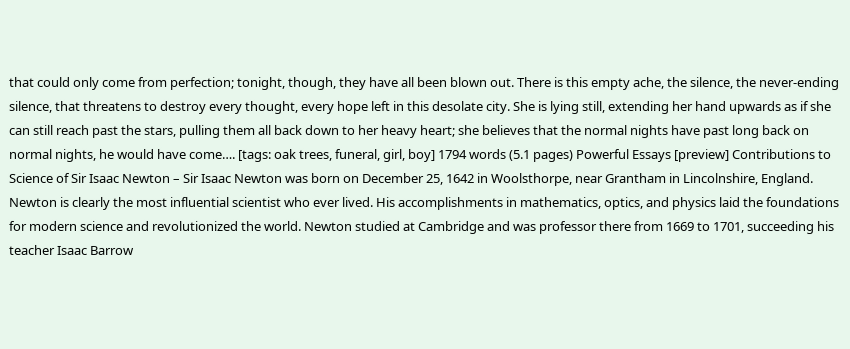that could only come from perfection; tonight, though, they have all been blown out. There is this empty ache, the silence, the never-ending silence, that threatens to destroy every thought, every hope left in this desolate city. She is lying still, extending her hand upwards as if she can still reach past the stars, pulling them all back down to her heavy heart; she believes that the normal nights have past long back on normal nights, he would have come…. [tags: oak trees, funeral, girl, boy] 1794 words (5.1 pages) Powerful Essays [preview] Contributions to Science of Sir Isaac Newton – Sir Isaac Newton was born on December 25, 1642 in Woolsthorpe, near Grantham in Lincolnshire, England. Newton is clearly the most influential scientist who ever lived. His accomplishments in mathematics, optics, and physics laid the foundations for modern science and revolutionized the world. Newton studied at Cambridge and was professor there from 1669 to 1701, succeeding his teacher Isaac Barrow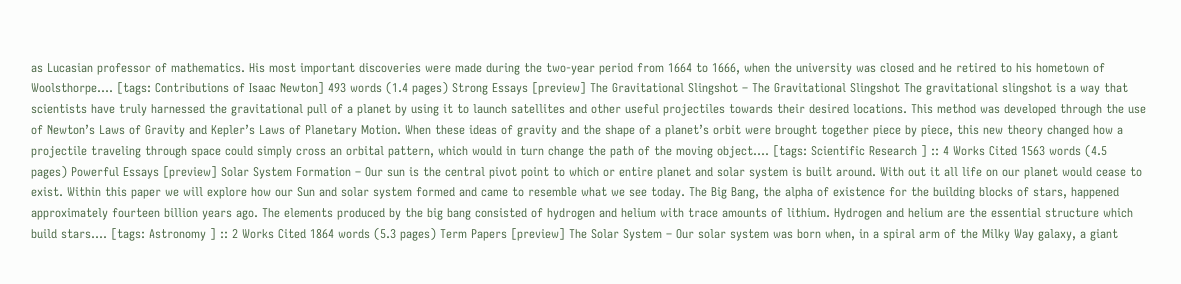as Lucasian professor of mathematics. His most important discoveries were made during the two-year period from 1664 to 1666, when the university was closed and he retired to his hometown of Woolsthorpe…. [tags: Contributions of Isaac Newton] 493 words (1.4 pages) Strong Essays [preview] The Gravitational Slingshot – The Gravitational Slingshot The gravitational slingshot is a way that scientists have truly harnessed the gravitational pull of a planet by using it to launch satellites and other useful projectiles towards their desired locations. This method was developed through the use of Newton’s Laws of Gravity and Kepler’s Laws of Planetary Motion. When these ideas of gravity and the shape of a planet’s orbit were brought together piece by piece, this new theory changed how a projectile traveling through space could simply cross an orbital pattern, which would in turn change the path of the moving object…. [tags: Scientific Research ] :: 4 Works Cited 1563 words (4.5 pages) Powerful Essays [preview] Solar System Formation – Our sun is the central pivot point to which or entire planet and solar system is built around. With out it all life on our planet would cease to exist. Within this paper we will explore how our Sun and solar system formed and came to resemble what we see today. The Big Bang, the alpha of existence for the building blocks of stars, happened approximately fourteen billion years ago. The elements produced by the big bang consisted of hydrogen and helium with trace amounts of lithium. Hydrogen and helium are the essential structure which build stars…. [tags: Astronomy ] :: 2 Works Cited 1864 words (5.3 pages) Term Papers [preview] The Solar System – Our solar system was born when, in a spiral arm of the Milky Way galaxy, a giant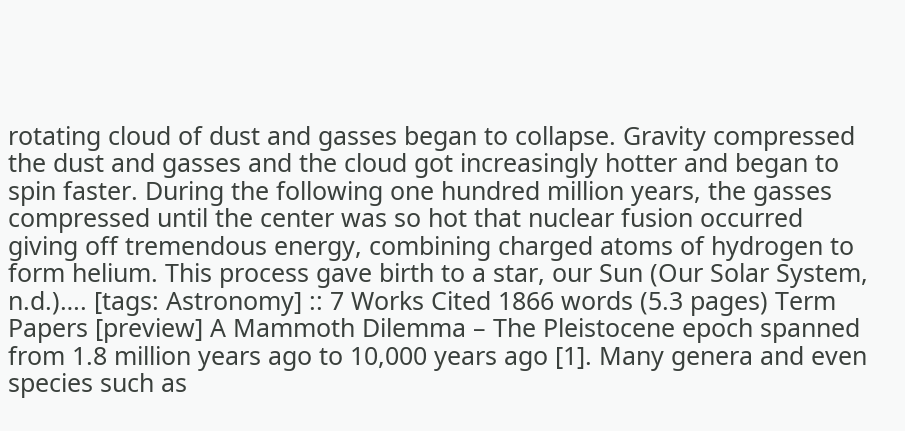rotating cloud of dust and gasses began to collapse. Gravity compressed the dust and gasses and the cloud got increasingly hotter and began to spin faster. During the following one hundred million years, the gasses compressed until the center was so hot that nuclear fusion occurred giving off tremendous energy, combining charged atoms of hydrogen to form helium. This process gave birth to a star, our Sun (Our Solar System, n.d.)…. [tags: Astronomy] :: 7 Works Cited 1866 words (5.3 pages) Term Papers [preview] A Mammoth Dilemma – The Pleistocene epoch spanned from 1.8 million years ago to 10,000 years ago [1]. Many genera and even species such as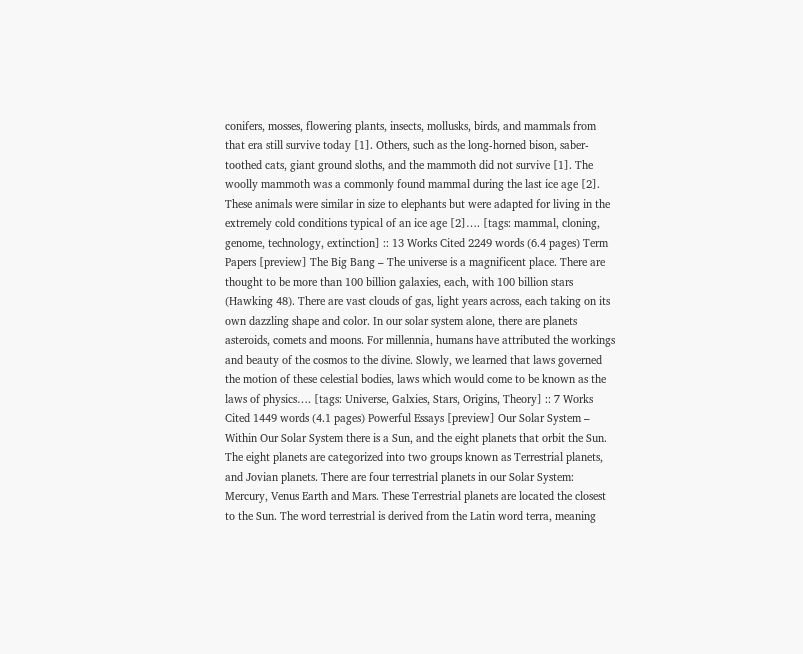conifers, mosses, flowering plants, insects, mollusks, birds, and mammals from that era still survive today [1]. Others, such as the long-horned bison, saber-toothed cats, giant ground sloths, and the mammoth did not survive [1]. The woolly mammoth was a commonly found mammal during the last ice age [2]. These animals were similar in size to elephants but were adapted for living in the extremely cold conditions typical of an ice age [2]…. [tags: mammal, cloning, genome, technology, extinction] :: 13 Works Cited 2249 words (6.4 pages) Term Papers [preview] The Big Bang – The universe is a magnificent place. There are thought to be more than 100 billion galaxies, each, with 100 billion stars (Hawking 48). There are vast clouds of gas, light years across, each taking on its own dazzling shape and color. In our solar system alone, there are planets asteroids, comets and moons. For millennia, humans have attributed the workings and beauty of the cosmos to the divine. Slowly, we learned that laws governed the motion of these celestial bodies, laws which would come to be known as the laws of physics…. [tags: Universe, Galxies, Stars, Origins, Theory] :: 7 Works Cited 1449 words (4.1 pages) Powerful Essays [preview] Our Solar System – Within Our Solar System there is a Sun, and the eight planets that orbit the Sun. The eight planets are categorized into two groups known as Terrestrial planets, and Jovian planets. There are four terrestrial planets in our Solar System: Mercury, Venus Earth and Mars. These Terrestrial planets are located the closest to the Sun. The word terrestrial is derived from the Latin word terra, meaning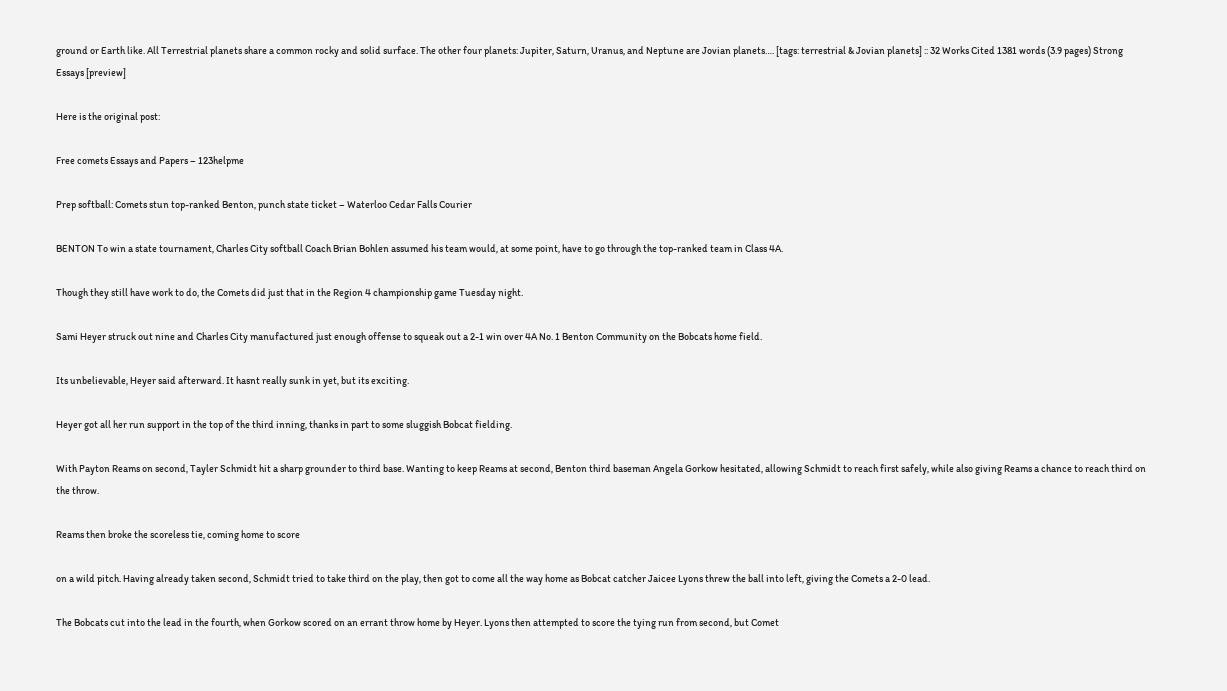ground or Earth like. All Terrestrial planets share a common rocky and solid surface. The other four planets: Jupiter, Saturn, Uranus, and Neptune are Jovian planets…. [tags: terrestrial & Jovian planets] :: 32 Works Cited 1381 words (3.9 pages) Strong Essays [preview]

Here is the original post:

Free comets Essays and Papers – 123helpme

Prep softball: Comets stun top-ranked Benton, punch state ticket – Waterloo Cedar Falls Courier

BENTON To win a state tournament, Charles City softball Coach Brian Bohlen assumed his team would, at some point, have to go through the top-ranked team in Class 4A.

Though they still have work to do, the Comets did just that in the Region 4 championship game Tuesday night.

Sami Heyer struck out nine and Charles City manufactured just enough offense to squeak out a 2-1 win over 4A No. 1 Benton Community on the Bobcats home field.

Its unbelievable, Heyer said afterward. It hasnt really sunk in yet, but its exciting.

Heyer got all her run support in the top of the third inning, thanks in part to some sluggish Bobcat fielding.

With Payton Reams on second, Tayler Schmidt hit a sharp grounder to third base. Wanting to keep Reams at second, Benton third baseman Angela Gorkow hesitated, allowing Schmidt to reach first safely, while also giving Reams a chance to reach third on the throw.

Reams then broke the scoreless tie, coming home to score

on a wild pitch. Having already taken second, Schmidt tried to take third on the play, then got to come all the way home as Bobcat catcher Jaicee Lyons threw the ball into left, giving the Comets a 2-0 lead.

The Bobcats cut into the lead in the fourth, when Gorkow scored on an errant throw home by Heyer. Lyons then attempted to score the tying run from second, but Comet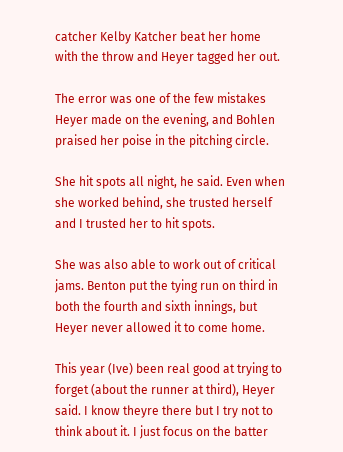catcher Kelby Katcher beat her home with the throw and Heyer tagged her out.

The error was one of the few mistakes Heyer made on the evening, and Bohlen praised her poise in the pitching circle.

She hit spots all night, he said. Even when she worked behind, she trusted herself and I trusted her to hit spots.

She was also able to work out of critical jams. Benton put the tying run on third in both the fourth and sixth innings, but Heyer never allowed it to come home.

This year (Ive) been real good at trying to forget (about the runner at third), Heyer said. I know theyre there but I try not to think about it. I just focus on the batter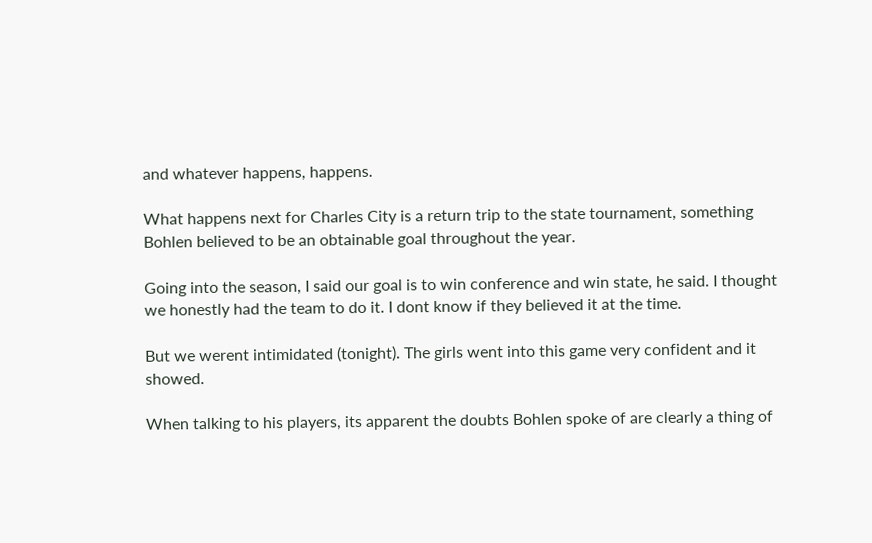and whatever happens, happens.

What happens next for Charles City is a return trip to the state tournament, something Bohlen believed to be an obtainable goal throughout the year.

Going into the season, I said our goal is to win conference and win state, he said. I thought we honestly had the team to do it. I dont know if they believed it at the time.

But we werent intimidated (tonight). The girls went into this game very confident and it showed.

When talking to his players, its apparent the doubts Bohlen spoke of are clearly a thing of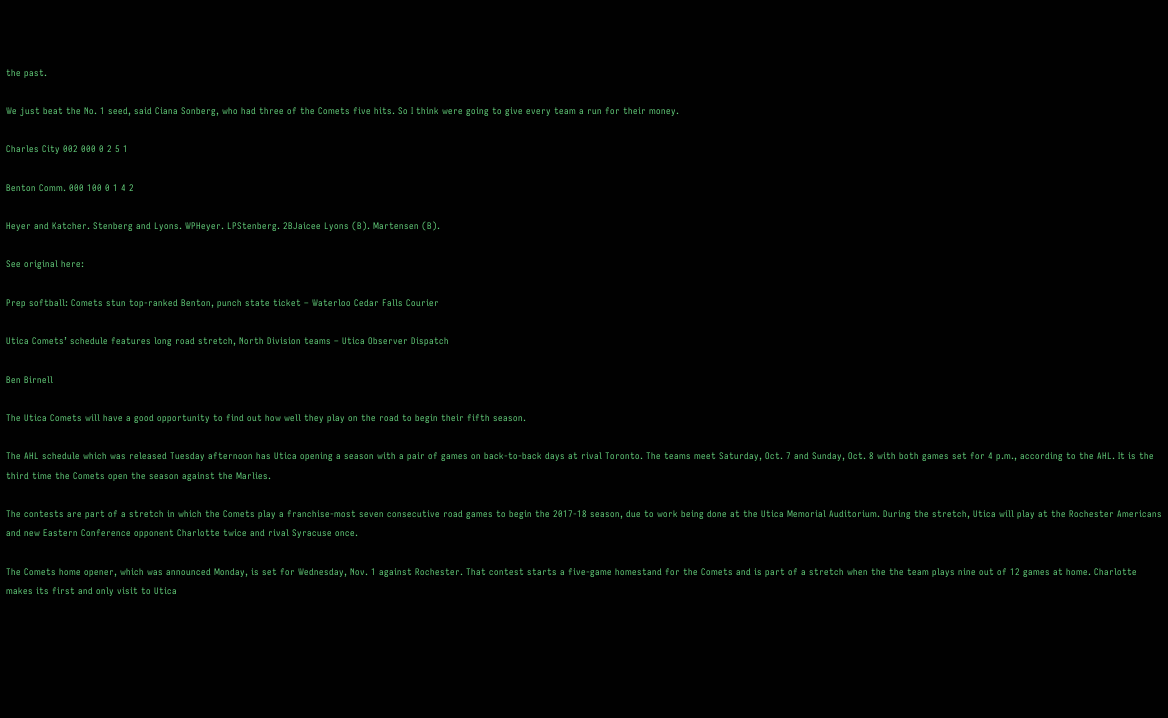the past.

We just beat the No. 1 seed, said Ciana Sonberg, who had three of the Comets five hits. So I think were going to give every team a run for their money.

Charles City 002 000 0 2 5 1

Benton Comm. 000 100 0 1 4 2

Heyer and Katcher. Stenberg and Lyons. WPHeyer. LPStenberg. 2BJaicee Lyons (B). Martensen (B).

See original here:

Prep softball: Comets stun top-ranked Benton, punch state ticket – Waterloo Cedar Falls Courier

Utica Comets’ schedule features long road stretch, North Division teams – Utica Observer Dispatch

Ben Birnell

The Utica Comets will have a good opportunity to find out how well they play on the road to begin their fifth season.

The AHL schedule which was released Tuesday afternoon has Utica opening a season with a pair of games on back-to-back days at rival Toronto. The teams meet Saturday, Oct. 7 and Sunday, Oct. 8 with both games set for 4 p.m., according to the AHL. It is the third time the Comets open the season against the Marlies.

The contests are part of a stretch in which the Comets play a franchise-most seven consecutive road games to begin the 2017-18 season, due to work being done at the Utica Memorial Auditorium. During the stretch, Utica will play at the Rochester Americans and new Eastern Conference opponent Charlotte twice and rival Syracuse once.

The Comets home opener, which was announced Monday, is set for Wednesday, Nov. 1 against Rochester. That contest starts a five-game homestand for the Comets and is part of a stretch when the the team plays nine out of 12 games at home. Charlotte makes its first and only visit to Utica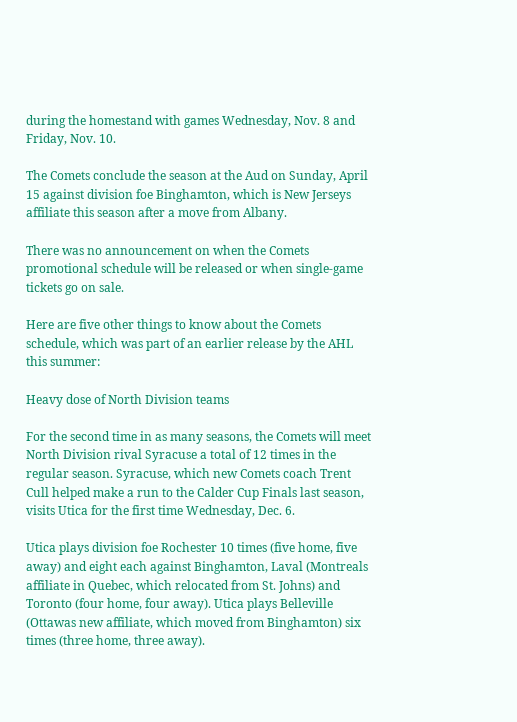during the homestand with games Wednesday, Nov. 8 and Friday, Nov. 10.

The Comets conclude the season at the Aud on Sunday, April 15 against division foe Binghamton, which is New Jerseys affiliate this season after a move from Albany.

There was no announcement on when the Comets promotional schedule will be released or when single-game tickets go on sale.

Here are five other things to know about the Comets schedule, which was part of an earlier release by the AHL this summer:

Heavy dose of North Division teams

For the second time in as many seasons, the Comets will meet North Division rival Syracuse a total of 12 times in the regular season. Syracuse, which new Comets coach Trent Cull helped make a run to the Calder Cup Finals last season, visits Utica for the first time Wednesday, Dec. 6.

Utica plays division foe Rochester 10 times (five home, five away) and eight each against Binghamton, Laval (Montreals affiliate in Quebec, which relocated from St. Johns) and Toronto (four home, four away). Utica plays Belleville (Ottawas new affiliate, which moved from Binghamton) six times (three home, three away).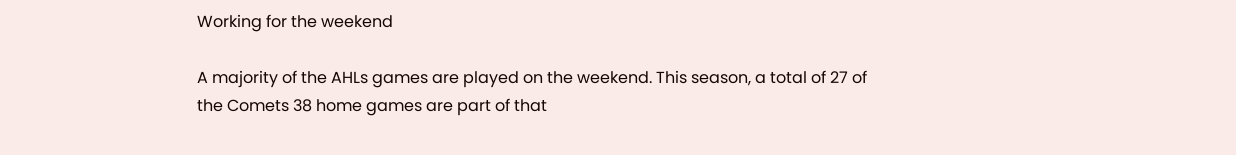Working for the weekend

A majority of the AHLs games are played on the weekend. This season, a total of 27 of the Comets 38 home games are part of that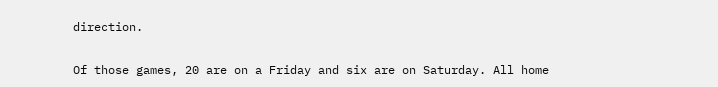direction.

Of those games, 20 are on a Friday and six are on Saturday. All home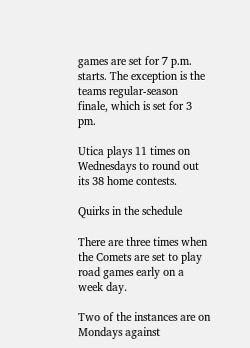games are set for 7 p.m. starts. The exception is the teams regular-season finale, which is set for 3 pm.

Utica plays 11 times on Wednesdays to round out its 38 home contests.

Quirks in the schedule

There are three times when the Comets are set to play road games early on a week day.

Two of the instances are on Mondays against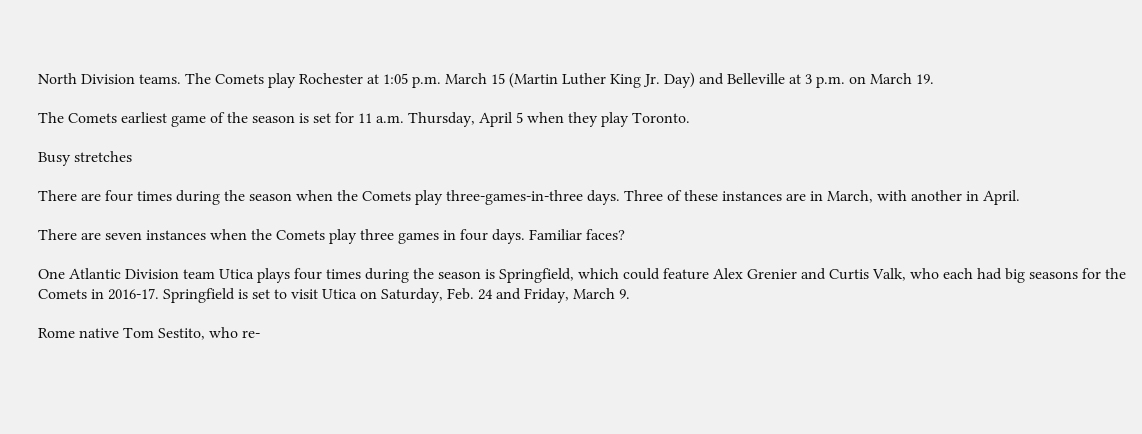North Division teams. The Comets play Rochester at 1:05 p.m. March 15 (Martin Luther King Jr. Day) and Belleville at 3 p.m. on March 19.

The Comets earliest game of the season is set for 11 a.m. Thursday, April 5 when they play Toronto.

Busy stretches

There are four times during the season when the Comets play three-games-in-three days. Three of these instances are in March, with another in April.

There are seven instances when the Comets play three games in four days. Familiar faces?

One Atlantic Division team Utica plays four times during the season is Springfield, which could feature Alex Grenier and Curtis Valk, who each had big seasons for the Comets in 2016-17. Springfield is set to visit Utica on Saturday, Feb. 24 and Friday, March 9.

Rome native Tom Sestito, who re-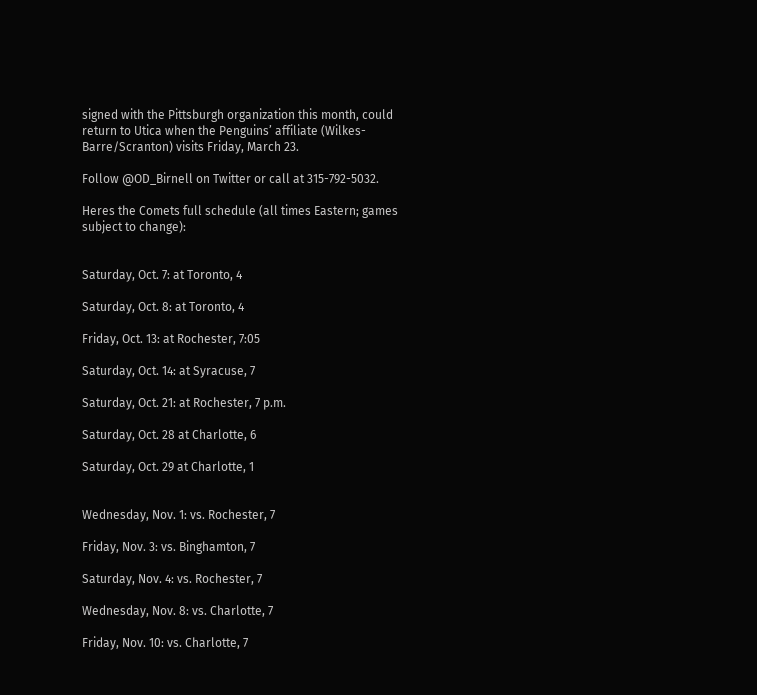signed with the Pittsburgh organization this month, could return to Utica when the Penguins’ affiliate (Wilkes-Barre/Scranton) visits Friday, March 23.

Follow @OD_Birnell on Twitter or call at 315-792-5032.

Heres the Comets full schedule (all times Eastern; games subject to change):


Saturday, Oct. 7: at Toronto, 4

Saturday, Oct. 8: at Toronto, 4

Friday, Oct. 13: at Rochester, 7:05

Saturday, Oct. 14: at Syracuse, 7

Saturday, Oct. 21: at Rochester, 7 p.m.

Saturday, Oct. 28 at Charlotte, 6

Saturday, Oct. 29 at Charlotte, 1


Wednesday, Nov. 1: vs. Rochester, 7

Friday, Nov. 3: vs. Binghamton, 7

Saturday, Nov. 4: vs. Rochester, 7

Wednesday, Nov. 8: vs. Charlotte, 7

Friday, Nov. 10: vs. Charlotte, 7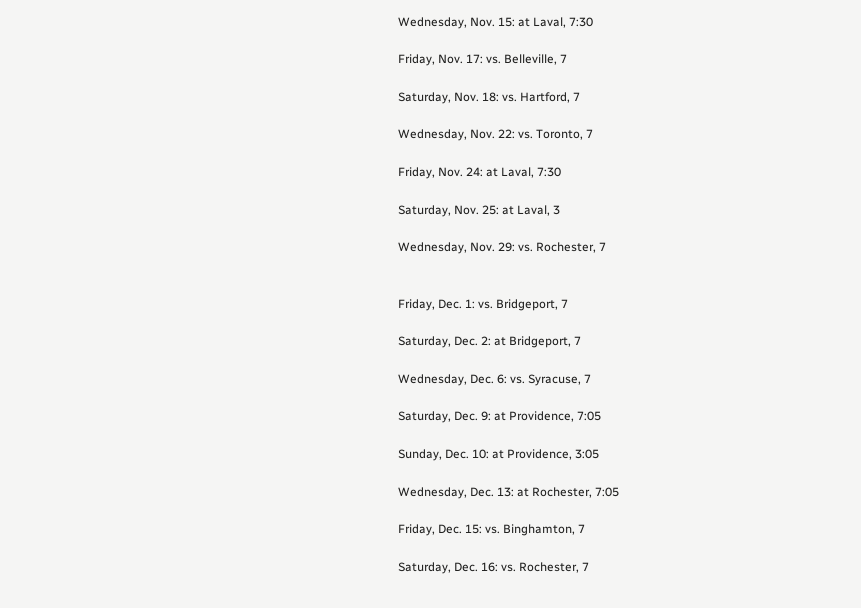Wednesday, Nov. 15: at Laval, 7:30

Friday, Nov. 17: vs. Belleville, 7

Saturday, Nov. 18: vs. Hartford, 7

Wednesday, Nov. 22: vs. Toronto, 7

Friday, Nov. 24: at Laval, 7:30

Saturday, Nov. 25: at Laval, 3

Wednesday, Nov. 29: vs. Rochester, 7


Friday, Dec. 1: vs. Bridgeport, 7

Saturday, Dec. 2: at Bridgeport, 7

Wednesday, Dec. 6: vs. Syracuse, 7

Saturday, Dec. 9: at Providence, 7:05

Sunday, Dec. 10: at Providence, 3:05

Wednesday, Dec. 13: at Rochester, 7:05

Friday, Dec. 15: vs. Binghamton, 7

Saturday, Dec. 16: vs. Rochester, 7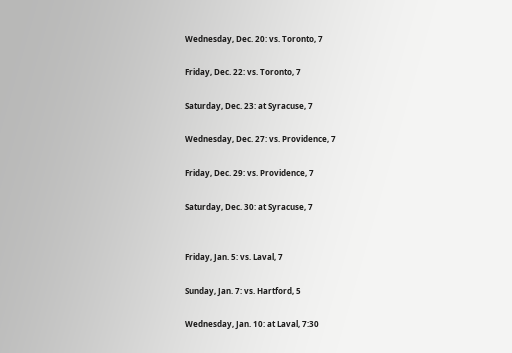Wednesday, Dec. 20: vs. Toronto, 7

Friday, Dec. 22: vs. Toronto, 7

Saturday, Dec. 23: at Syracuse, 7

Wednesday, Dec. 27: vs. Providence, 7

Friday, Dec. 29: vs. Providence, 7

Saturday, Dec. 30: at Syracuse, 7


Friday, Jan. 5: vs. Laval, 7

Sunday, Jan. 7: vs. Hartford, 5

Wednesday, Jan. 10: at Laval, 7:30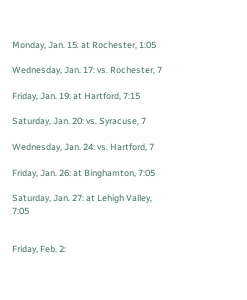Monday, Jan. 15: at Rochester, 1:05

Wednesday, Jan. 17: vs. Rochester, 7

Friday, Jan. 19: at Hartford, 7:15

Saturday, Jan. 20: vs. Syracuse, 7

Wednesday, Jan. 24: vs. Hartford, 7

Friday, Jan. 26: at Binghamton, 7:05

Saturday, Jan. 27: at Lehigh Valley, 7:05


Friday, Feb. 2: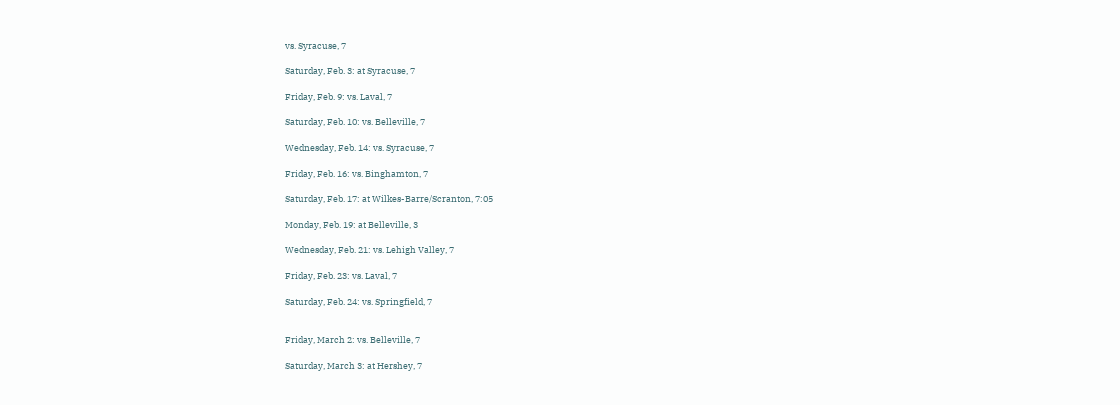vs. Syracuse, 7

Saturday, Feb. 3: at Syracuse, 7

Friday, Feb. 9: vs. Laval, 7

Saturday, Feb. 10: vs. Belleville, 7

Wednesday, Feb. 14: vs. Syracuse, 7

Friday, Feb. 16: vs. Binghamton, 7

Saturday, Feb. 17: at Wilkes-Barre/Scranton, 7:05

Monday, Feb. 19: at Belleville, 3

Wednesday, Feb. 21: vs. Lehigh Valley, 7

Friday, Feb. 23: vs. Laval, 7

Saturday, Feb. 24: vs. Springfield, 7


Friday, March 2: vs. Belleville, 7

Saturday, March 3: at Hershey, 7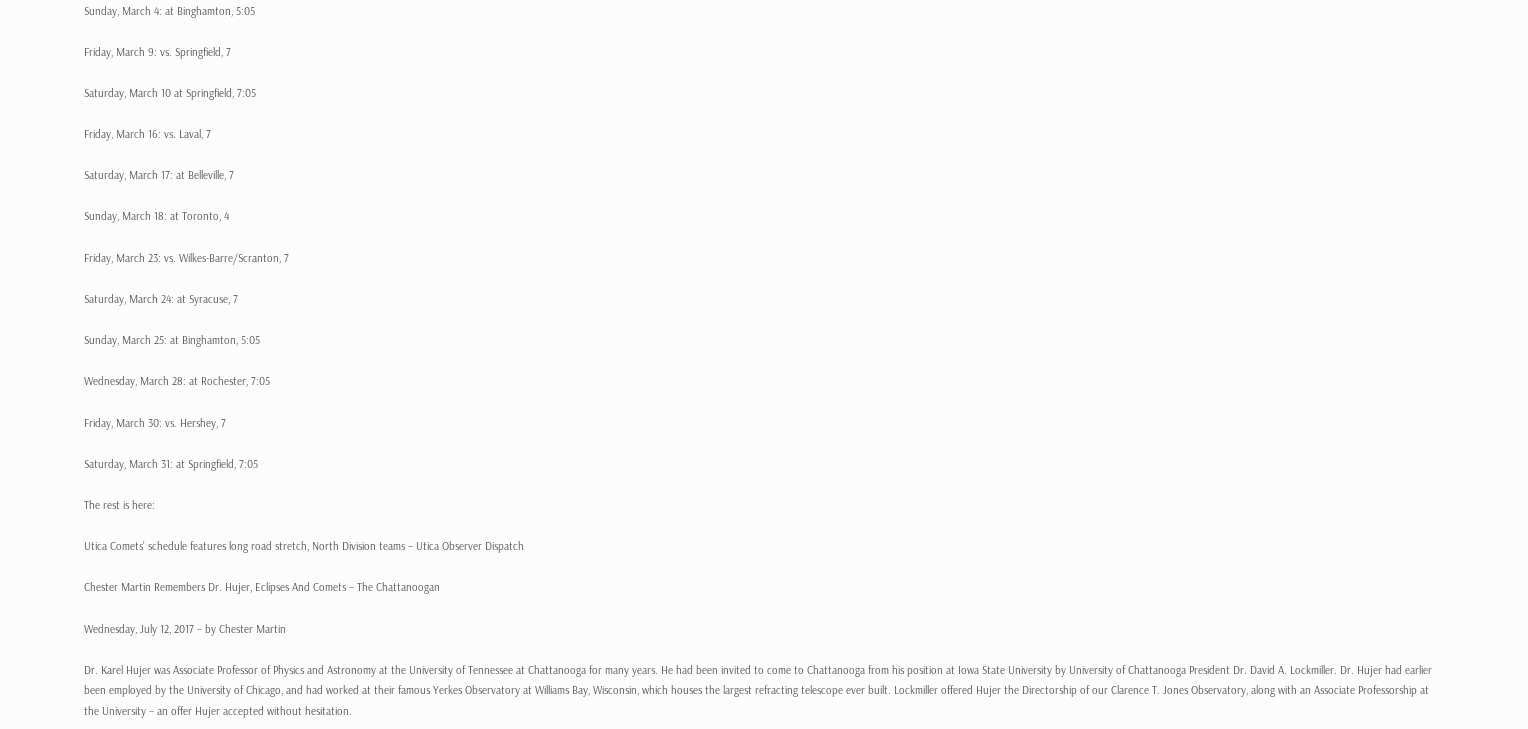Sunday, March 4: at Binghamton, 5:05

Friday, March 9: vs. Springfield, 7

Saturday, March 10 at Springfield, 7:05

Friday, March 16: vs. Laval, 7

Saturday, March 17: at Belleville, 7

Sunday, March 18: at Toronto, 4

Friday, March 23: vs. Wilkes-Barre/Scranton, 7

Saturday, March 24: at Syracuse, 7

Sunday, March 25: at Binghamton, 5:05

Wednesday, March 28: at Rochester, 7:05

Friday, March 30: vs. Hershey, 7

Saturday, March 31: at Springfield, 7:05

The rest is here:

Utica Comets’ schedule features long road stretch, North Division teams – Utica Observer Dispatch

Chester Martin Remembers Dr. Hujer, Eclipses And Comets – The Chattanoogan

Wednesday, July 12, 2017 – by Chester Martin

Dr. Karel Hujer was Associate Professor of Physics and Astronomy at the University of Tennessee at Chattanooga for many years. He had been invited to come to Chattanooga from his position at Iowa State University by University of Chattanooga President Dr. David A. Lockmiller. Dr. Hujer had earlier been employed by the University of Chicago, and had worked at their famous Yerkes Observatory at Williams Bay, Wisconsin, which houses the largest refracting telescope ever built. Lockmiller offered Hujer the Directorship of our Clarence T. Jones Observatory, along with an Associate Professorship at the University – an offer Hujer accepted without hesitation.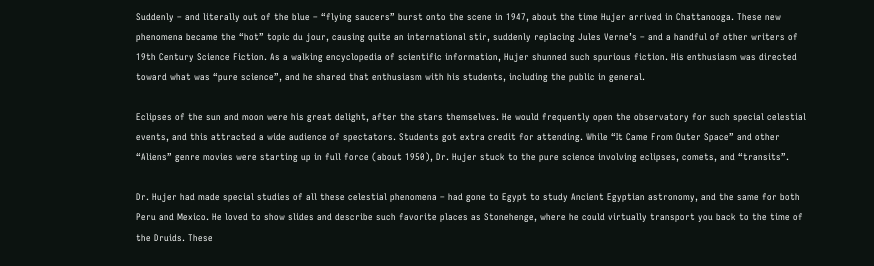Suddenly – and literally out of the blue – “flying saucers” burst onto the scene in 1947, about the time Hujer arrived in Chattanooga. These new phenomena became the “hot” topic du jour, causing quite an international stir, suddenly replacing Jules Verne’s – and a handful of other writers of 19th Century Science Fiction. As a walking encyclopedia of scientific information, Hujer shunned such spurious fiction. His enthusiasm was directed toward what was “pure science”, and he shared that enthusiasm with his students, including the public in general.

Eclipses of the sun and moon were his great delight, after the stars themselves. He would frequently open the observatory for such special celestial events, and this attracted a wide audience of spectators. Students got extra credit for attending. While “It Came From Outer Space” and other “Aliens” genre movies were starting up in full force (about 1950), Dr. Hujer stuck to the pure science involving eclipses, comets, and “transits”.

Dr. Hujer had made special studies of all these celestial phenomena – had gone to Egypt to study Ancient Egyptian astronomy, and the same for both Peru and Mexico. He loved to show slides and describe such favorite places as Stonehenge, where he could virtually transport you back to the time of the Druids. These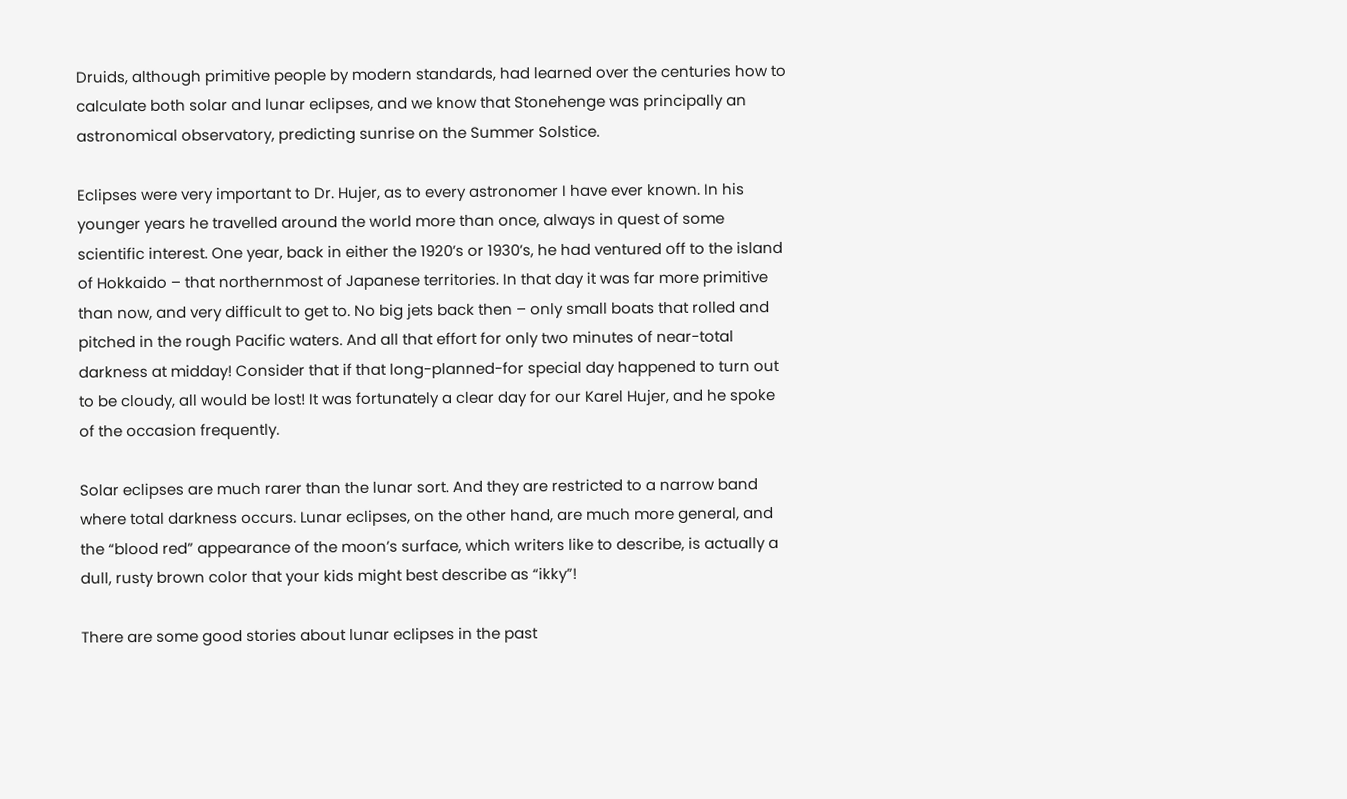Druids, although primitive people by modern standards, had learned over the centuries how to calculate both solar and lunar eclipses, and we know that Stonehenge was principally an astronomical observatory, predicting sunrise on the Summer Solstice.

Eclipses were very important to Dr. Hujer, as to every astronomer I have ever known. In his younger years he travelled around the world more than once, always in quest of some scientific interest. One year, back in either the 1920’s or 1930’s, he had ventured off to the island of Hokkaido – that northernmost of Japanese territories. In that day it was far more primitive than now, and very difficult to get to. No big jets back then – only small boats that rolled and pitched in the rough Pacific waters. And all that effort for only two minutes of near-total darkness at midday! Consider that if that long-planned-for special day happened to turn out to be cloudy, all would be lost! It was fortunately a clear day for our Karel Hujer, and he spoke of the occasion frequently.

Solar eclipses are much rarer than the lunar sort. And they are restricted to a narrow band where total darkness occurs. Lunar eclipses, on the other hand, are much more general, and the “blood red” appearance of the moon’s surface, which writers like to describe, is actually a dull, rusty brown color that your kids might best describe as “ikky”!

There are some good stories about lunar eclipses in the past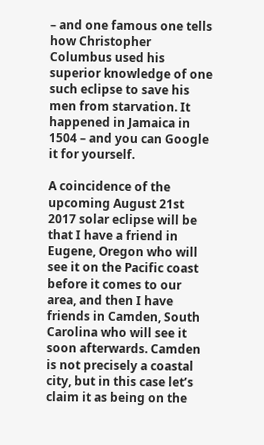– and one famous one tells how Christopher Columbus used his superior knowledge of one such eclipse to save his men from starvation. It happened in Jamaica in 1504 – and you can Google it for yourself.

A coincidence of the upcoming August 21st 2017 solar eclipse will be that I have a friend in Eugene, Oregon who will see it on the Pacific coast before it comes to our area, and then I have friends in Camden, South Carolina who will see it soon afterwards. Camden is not precisely a coastal city, but in this case let’s claim it as being on the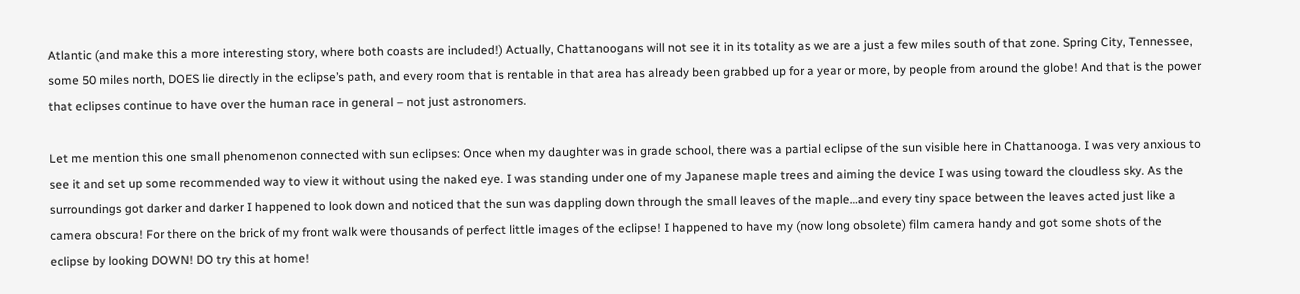Atlantic (and make this a more interesting story, where both coasts are included!) Actually, Chattanoogans will not see it in its totality as we are a just a few miles south of that zone. Spring City, Tennessee, some 50 miles north, DOES lie directly in the eclipse’s path, and every room that is rentable in that area has already been grabbed up for a year or more, by people from around the globe! And that is the power that eclipses continue to have over the human race in general – not just astronomers.

Let me mention this one small phenomenon connected with sun eclipses: Once when my daughter was in grade school, there was a partial eclipse of the sun visible here in Chattanooga. I was very anxious to see it and set up some recommended way to view it without using the naked eye. I was standing under one of my Japanese maple trees and aiming the device I was using toward the cloudless sky. As the surroundings got darker and darker I happened to look down and noticed that the sun was dappling down through the small leaves of the maple…and every tiny space between the leaves acted just like a camera obscura! For there on the brick of my front walk were thousands of perfect little images of the eclipse! I happened to have my (now long obsolete) film camera handy and got some shots of the eclipse by looking DOWN! DO try this at home!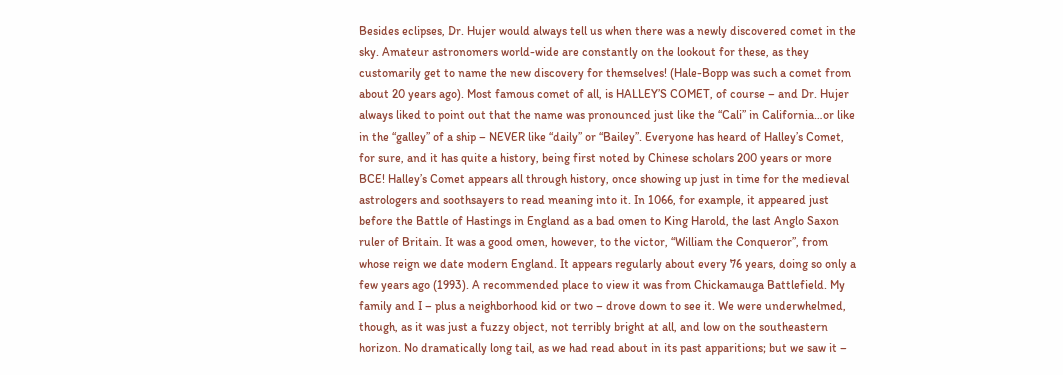Besides eclipses, Dr. Hujer would always tell us when there was a newly discovered comet in the sky. Amateur astronomers world-wide are constantly on the lookout for these, as they customarily get to name the new discovery for themselves! (Hale-Bopp was such a comet from about 20 years ago). Most famous comet of all, is HALLEY’S COMET, of course – and Dr. Hujer always liked to point out that the name was pronounced just like the “Cali” in California…or like in the “galley” of a ship – NEVER like “daily” or “Bailey”. Everyone has heard of Halley’s Comet, for sure, and it has quite a history, being first noted by Chinese scholars 200 years or more BCE! Halley’s Comet appears all through history, once showing up just in time for the medieval astrologers and soothsayers to read meaning into it. In 1066, for example, it appeared just before the Battle of Hastings in England as a bad omen to King Harold, the last Anglo Saxon ruler of Britain. It was a good omen, however, to the victor, “William the Conqueror”, from whose reign we date modern England. It appears regularly about every 76 years, doing so only a few years ago (1993). A recommended place to view it was from Chickamauga Battlefield. My family and I – plus a neighborhood kid or two – drove down to see it. We were underwhelmed, though, as it was just a fuzzy object, not terribly bright at all, and low on the southeastern horizon. No dramatically long tail, as we had read about in its past apparitions; but we saw it –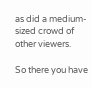as did a medium-sized crowd of other viewers.

So there you have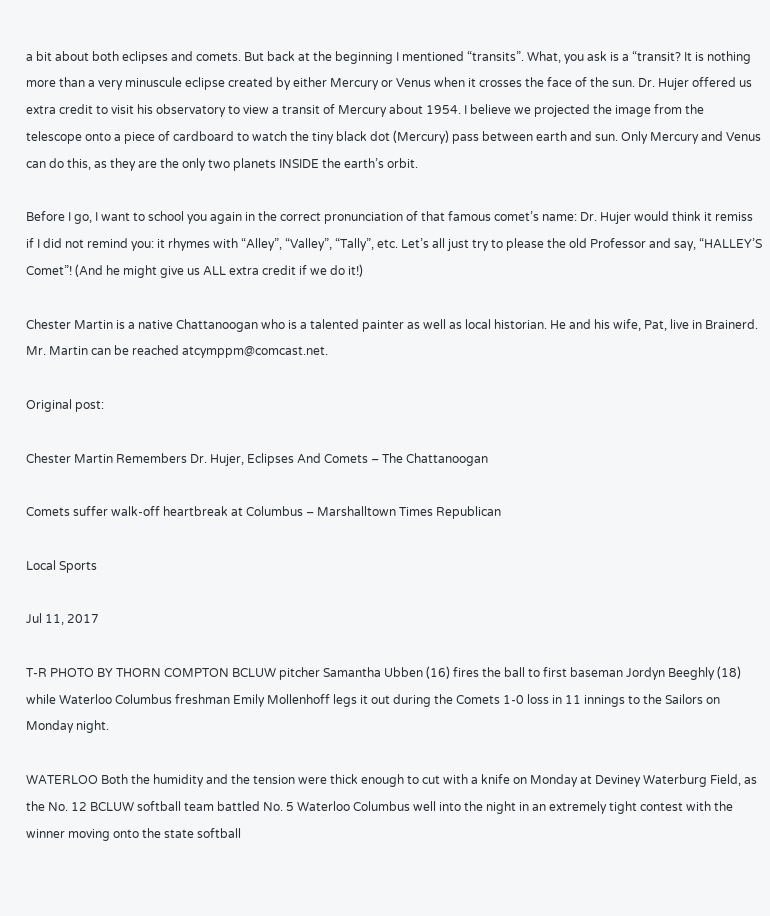a bit about both eclipses and comets. But back at the beginning I mentioned “transits”. What, you ask is a “transit? It is nothing more than a very minuscule eclipse created by either Mercury or Venus when it crosses the face of the sun. Dr. Hujer offered us extra credit to visit his observatory to view a transit of Mercury about 1954. I believe we projected the image from the telescope onto a piece of cardboard to watch the tiny black dot (Mercury) pass between earth and sun. Only Mercury and Venus can do this, as they are the only two planets INSIDE the earth’s orbit.

Before I go, I want to school you again in the correct pronunciation of that famous comet’s name: Dr. Hujer would think it remiss if I did not remind you: it rhymes with “Alley”, “Valley”, “Tally”, etc. Let’s all just try to please the old Professor and say, “HALLEY’S Comet”! (And he might give us ALL extra credit if we do it!)

Chester Martin is a native Chattanoogan who is a talented painter as well as local historian. He and his wife, Pat, live in Brainerd. Mr. Martin can be reached atcymppm@comcast.net.

Original post:

Chester Martin Remembers Dr. Hujer, Eclipses And Comets – The Chattanoogan

Comets suffer walk-off heartbreak at Columbus – Marshalltown Times Republican

Local Sports

Jul 11, 2017

T-R PHOTO BY THORN COMPTON BCLUW pitcher Samantha Ubben (16) fires the ball to first baseman Jordyn Beeghly (18) while Waterloo Columbus freshman Emily Mollenhoff legs it out during the Comets 1-0 loss in 11 innings to the Sailors on Monday night.

WATERLOO Both the humidity and the tension were thick enough to cut with a knife on Monday at Deviney Waterburg Field, as the No. 12 BCLUW softball team battled No. 5 Waterloo Columbus well into the night in an extremely tight contest with the winner moving onto the state softball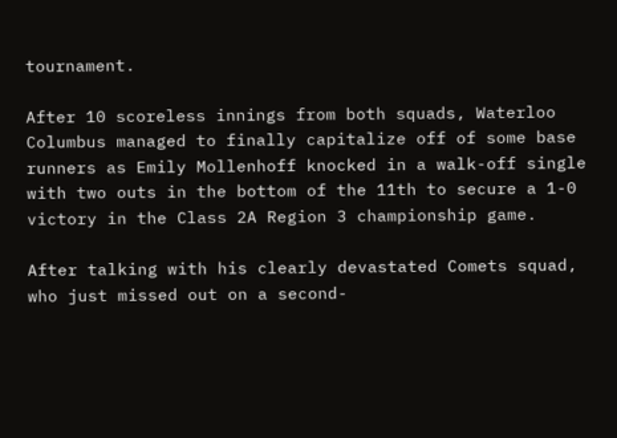tournament.

After 10 scoreless innings from both squads, Waterloo Columbus managed to finally capitalize off of some base runners as Emily Mollenhoff knocked in a walk-off single with two outs in the bottom of the 11th to secure a 1-0 victory in the Class 2A Region 3 championship game.

After talking with his clearly devastated Comets squad, who just missed out on a second-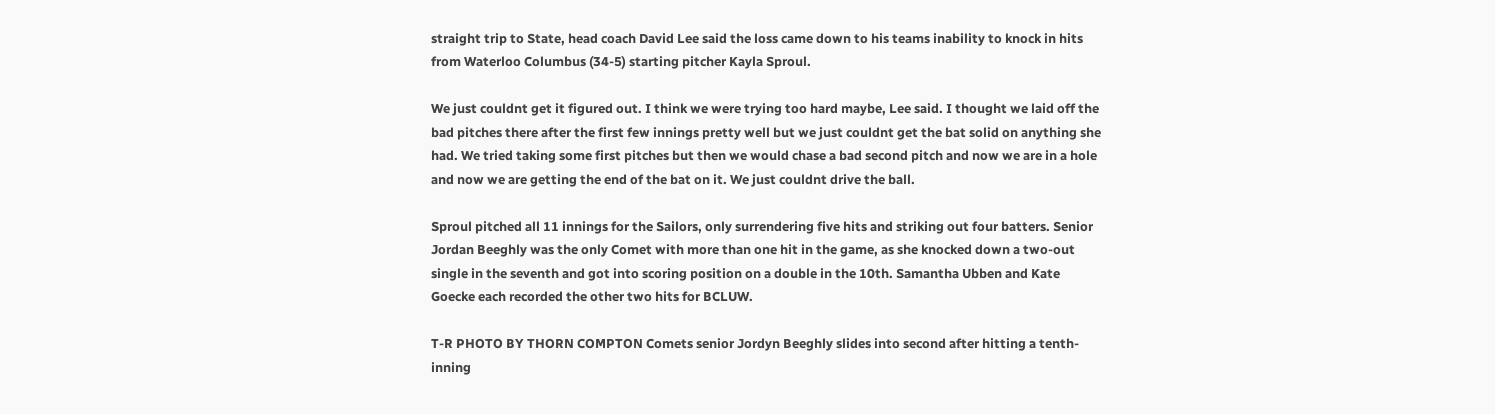straight trip to State, head coach David Lee said the loss came down to his teams inability to knock in hits from Waterloo Columbus (34-5) starting pitcher Kayla Sproul.

We just couldnt get it figured out. I think we were trying too hard maybe, Lee said. I thought we laid off the bad pitches there after the first few innings pretty well but we just couldnt get the bat solid on anything she had. We tried taking some first pitches but then we would chase a bad second pitch and now we are in a hole and now we are getting the end of the bat on it. We just couldnt drive the ball.

Sproul pitched all 11 innings for the Sailors, only surrendering five hits and striking out four batters. Senior Jordan Beeghly was the only Comet with more than one hit in the game, as she knocked down a two-out single in the seventh and got into scoring position on a double in the 10th. Samantha Ubben and Kate Goecke each recorded the other two hits for BCLUW.

T-R PHOTO BY THORN COMPTON Comets senior Jordyn Beeghly slides into second after hitting a tenth-inning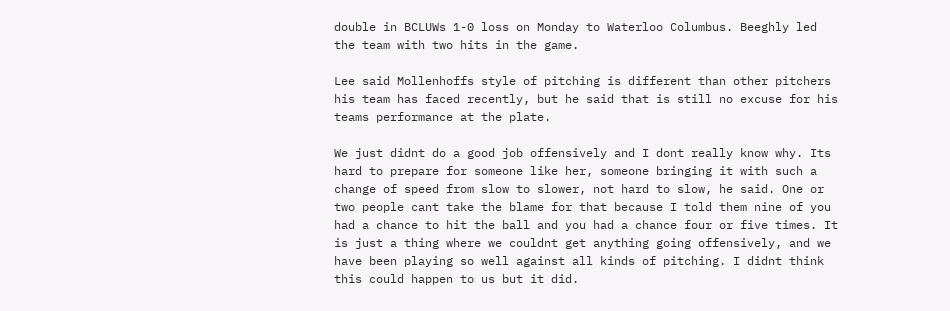double in BCLUWs 1-0 loss on Monday to Waterloo Columbus. Beeghly led the team with two hits in the game.

Lee said Mollenhoffs style of pitching is different than other pitchers his team has faced recently, but he said that is still no excuse for his teams performance at the plate.

We just didnt do a good job offensively and I dont really know why. Its hard to prepare for someone like her, someone bringing it with such a change of speed from slow to slower, not hard to slow, he said. One or two people cant take the blame for that because I told them nine of you had a chance to hit the ball and you had a chance four or five times. It is just a thing where we couldnt get anything going offensively, and we have been playing so well against all kinds of pitching. I didnt think this could happen to us but it did.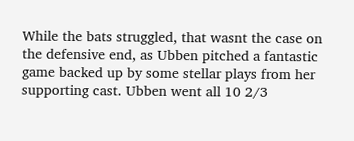While the bats struggled, that wasnt the case on the defensive end, as Ubben pitched a fantastic game backed up by some stellar plays from her supporting cast. Ubben went all 10 2/3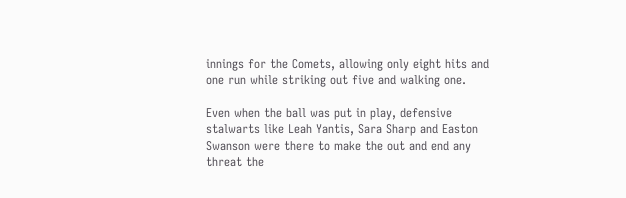innings for the Comets, allowing only eight hits and one run while striking out five and walking one.

Even when the ball was put in play, defensive stalwarts like Leah Yantis, Sara Sharp and Easton Swanson were there to make the out and end any threat the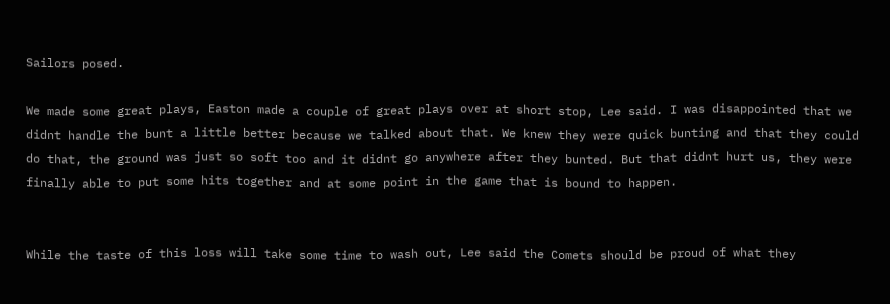Sailors posed.

We made some great plays, Easton made a couple of great plays over at short stop, Lee said. I was disappointed that we didnt handle the bunt a little better because we talked about that. We knew they were quick bunting and that they could do that, the ground was just so soft too and it didnt go anywhere after they bunted. But that didnt hurt us, they were finally able to put some hits together and at some point in the game that is bound to happen.


While the taste of this loss will take some time to wash out, Lee said the Comets should be proud of what they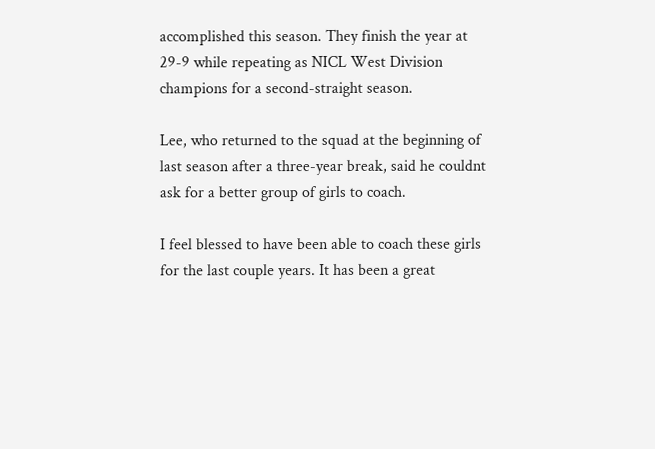accomplished this season. They finish the year at 29-9 while repeating as NICL West Division champions for a second-straight season.

Lee, who returned to the squad at the beginning of last season after a three-year break, said he couldnt ask for a better group of girls to coach.

I feel blessed to have been able to coach these girls for the last couple years. It has been a great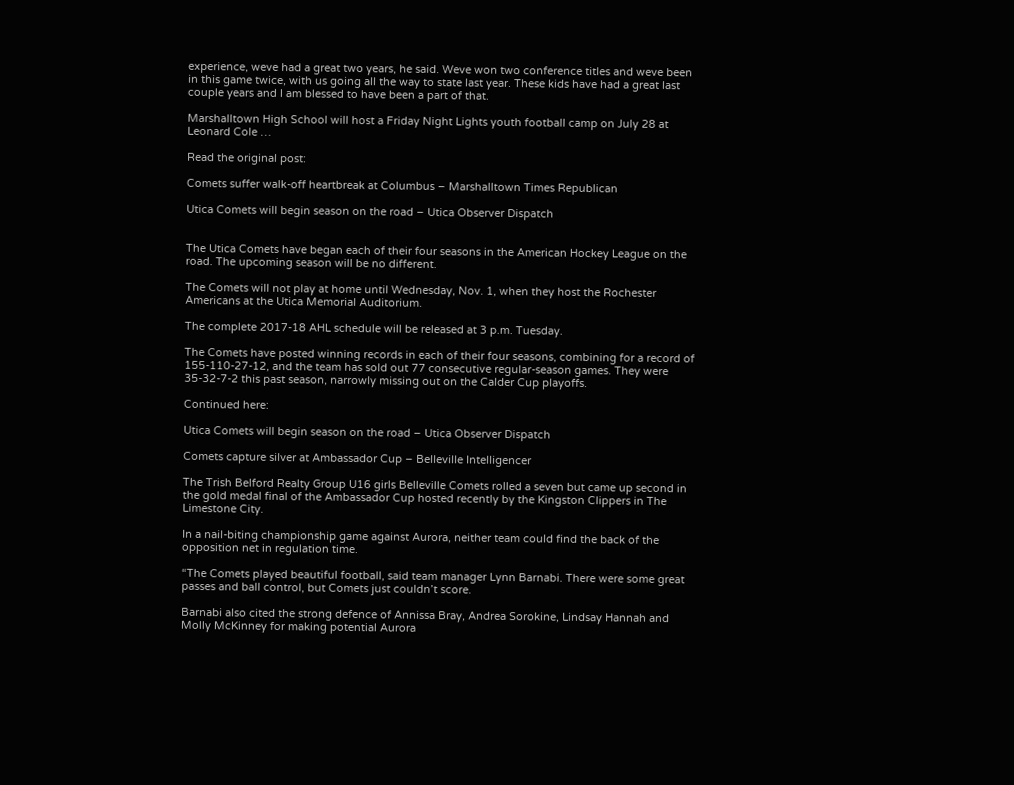experience, weve had a great two years, he said. Weve won two conference titles and weve been in this game twice, with us going all the way to state last year. These kids have had a great last couple years and I am blessed to have been a part of that.

Marshalltown High School will host a Friday Night Lights youth football camp on July 28 at Leonard Cole …

Read the original post:

Comets suffer walk-off heartbreak at Columbus – Marshalltown Times Republican

Utica Comets will begin season on the road – Utica Observer Dispatch


The Utica Comets have began each of their four seasons in the American Hockey League on the road. The upcoming season will be no different.

The Comets will not play at home until Wednesday, Nov. 1, when they host the Rochester Americans at the Utica Memorial Auditorium.

The complete 2017-18 AHL schedule will be released at 3 p.m. Tuesday.

The Comets have posted winning records in each of their four seasons, combining for a record of 155-110-27-12, and the team has sold out 77 consecutive regular-season games. They were 35-32-7-2 this past season, narrowly missing out on the Calder Cup playoffs.

Continued here:

Utica Comets will begin season on the road – Utica Observer Dispatch

Comets capture silver at Ambassador Cup – Belleville Intelligencer

The Trish Belford Realty Group U16 girls Belleville Comets rolled a seven but came up second in the gold medal final of the Ambassador Cup hosted recently by the Kingston Clippers in The Limestone City.

In a nail-biting championship game against Aurora, neither team could find the back of the opposition net in regulation time.

“The Comets played beautiful football, said team manager Lynn Barnabi. There were some great passes and ball control, but Comets just couldn’t score.

Barnabi also cited the strong defence of Annissa Bray, Andrea Sorokine, Lindsay Hannah and Molly McKinney for making potential Aurora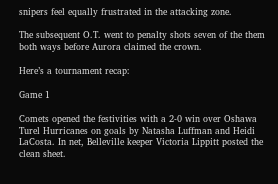snipers feel equally frustrated in the attacking zone.

The subsequent O.T. went to penalty shots seven of the them both ways before Aurora claimed the crown.

Here’s a tournament recap:

Game 1

Comets opened the festivities with a 2-0 win over Oshawa Turel Hurricanes on goals by Natasha Luffman and Heidi LaCosta. In net, Belleville keeper Victoria Lippitt posted the clean sheet.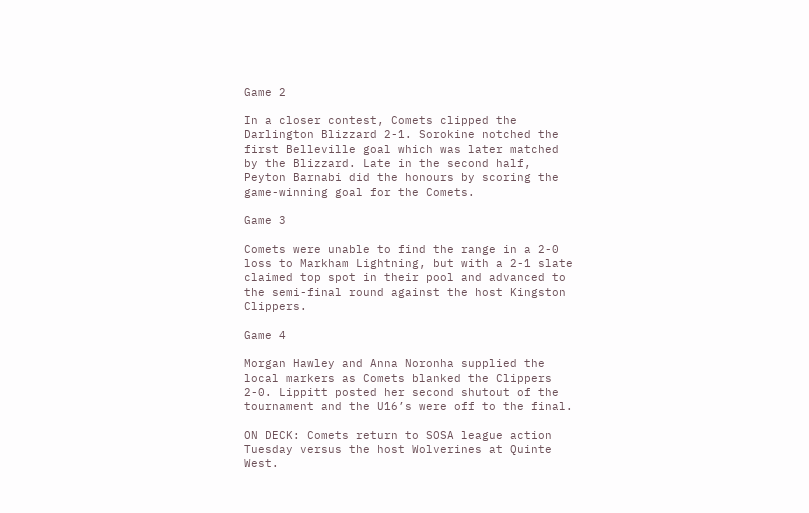Game 2

In a closer contest, Comets clipped the Darlington Blizzard 2-1. Sorokine notched the first Belleville goal which was later matched by the Blizzard. Late in the second half, Peyton Barnabi did the honours by scoring the game-winning goal for the Comets.

Game 3

Comets were unable to find the range in a 2-0 loss to Markham Lightning, but with a 2-1 slate claimed top spot in their pool and advanced to the semi-final round against the host Kingston Clippers.

Game 4

Morgan Hawley and Anna Noronha supplied the local markers as Comets blanked the Clippers 2-0. Lippitt posted her second shutout of the tournament and the U16’s were off to the final.

ON DECK: Comets return to SOSA league action Tuesday versus the host Wolverines at Quinte West.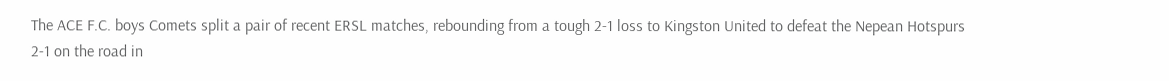The ACE F.C. boys Comets split a pair of recent ERSL matches, rebounding from a tough 2-1 loss to Kingston United to defeat the Nepean Hotspurs 2-1 on the road in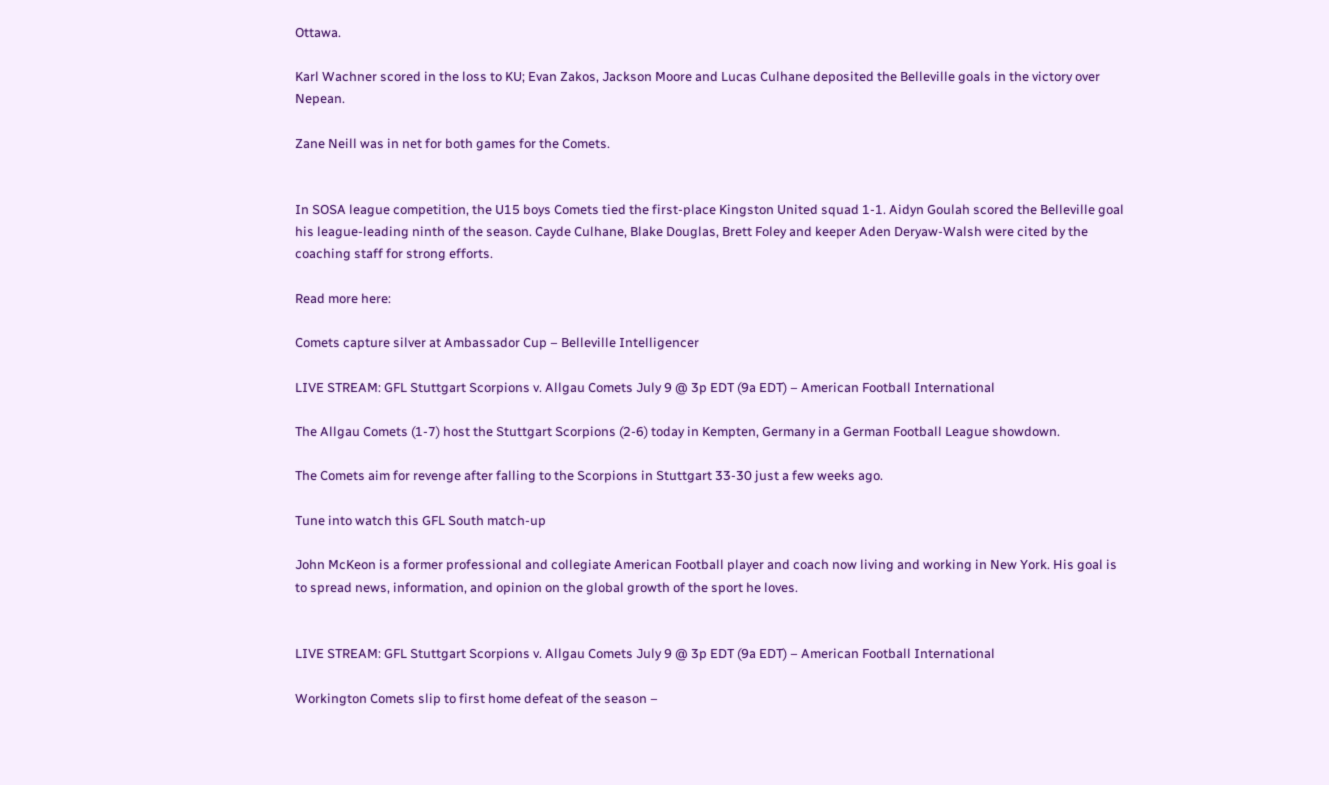Ottawa.

Karl Wachner scored in the loss to KU; Evan Zakos, Jackson Moore and Lucas Culhane deposited the Belleville goals in the victory over Nepean.

Zane Neill was in net for both games for the Comets.


In SOSA league competition, the U15 boys Comets tied the first-place Kingston United squad 1-1. Aidyn Goulah scored the Belleville goal his league-leading ninth of the season. Cayde Culhane, Blake Douglas, Brett Foley and keeper Aden Deryaw-Walsh were cited by the coaching staff for strong efforts.

Read more here:

Comets capture silver at Ambassador Cup – Belleville Intelligencer

LIVE STREAM: GFL Stuttgart Scorpions v. Allgau Comets July 9 @ 3p EDT (9a EDT) – American Football International

The Allgau Comets (1-7) host the Stuttgart Scorpions (2-6) today in Kempten, Germany in a German Football League showdown.

The Comets aim for revenge after falling to the Scorpions in Stuttgart 33-30 just a few weeks ago.

Tune into watch this GFL South match-up

John McKeon is a former professional and collegiate American Football player and coach now living and working in New York. His goal is to spread news, information, and opinion on the global growth of the sport he loves.


LIVE STREAM: GFL Stuttgart Scorpions v. Allgau Comets July 9 @ 3p EDT (9a EDT) – American Football International

Workington Comets slip to first home defeat of the season –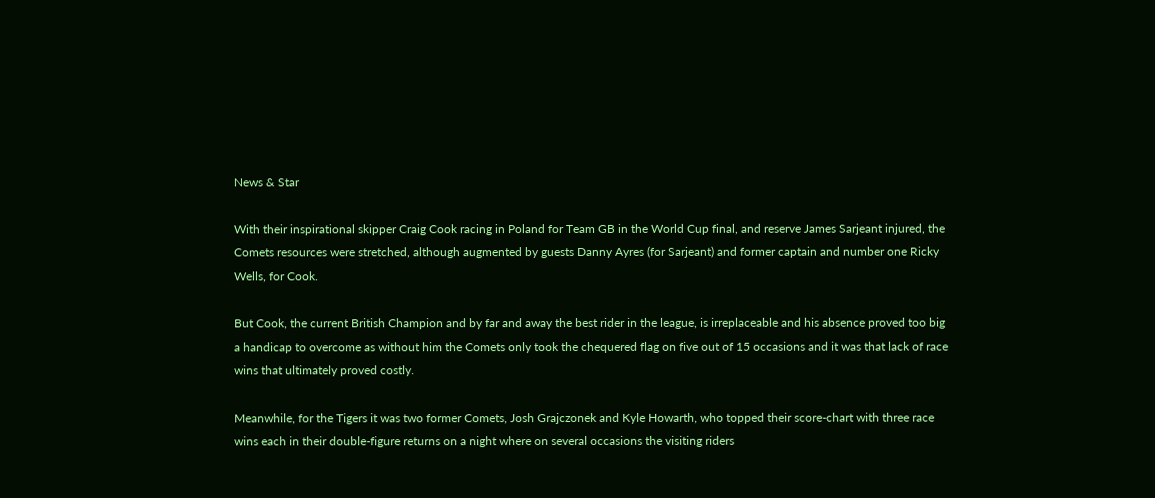News & Star

With their inspirational skipper Craig Cook racing in Poland for Team GB in the World Cup final, and reserve James Sarjeant injured, the Comets resources were stretched, although augmented by guests Danny Ayres (for Sarjeant) and former captain and number one Ricky Wells, for Cook.

But Cook, the current British Champion and by far and away the best rider in the league, is irreplaceable and his absence proved too big a handicap to overcome as without him the Comets only took the chequered flag on five out of 15 occasions and it was that lack of race wins that ultimately proved costly.

Meanwhile, for the Tigers it was two former Comets, Josh Grajczonek and Kyle Howarth, who topped their score-chart with three race wins each in their double-figure returns on a night where on several occasions the visiting riders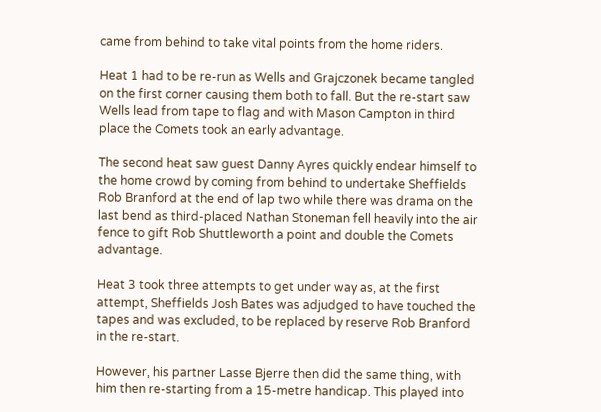came from behind to take vital points from the home riders.

Heat 1 had to be re-run as Wells and Grajczonek became tangled on the first corner causing them both to fall. But the re-start saw Wells lead from tape to flag and with Mason Campton in third place the Comets took an early advantage.

The second heat saw guest Danny Ayres quickly endear himself to the home crowd by coming from behind to undertake Sheffields Rob Branford at the end of lap two while there was drama on the last bend as third-placed Nathan Stoneman fell heavily into the air fence to gift Rob Shuttleworth a point and double the Comets advantage.

Heat 3 took three attempts to get under way as, at the first attempt, Sheffields Josh Bates was adjudged to have touched the tapes and was excluded, to be replaced by reserve Rob Branford in the re-start.

However, his partner Lasse Bjerre then did the same thing, with him then re-starting from a 15-metre handicap. This played into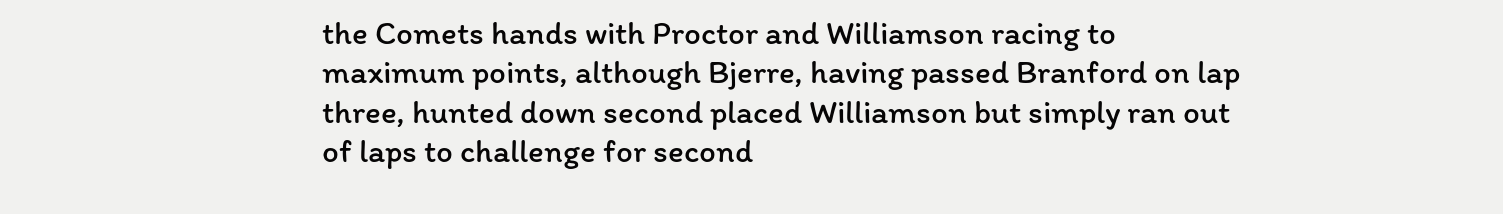the Comets hands with Proctor and Williamson racing to maximum points, although Bjerre, having passed Branford on lap three, hunted down second placed Williamson but simply ran out of laps to challenge for second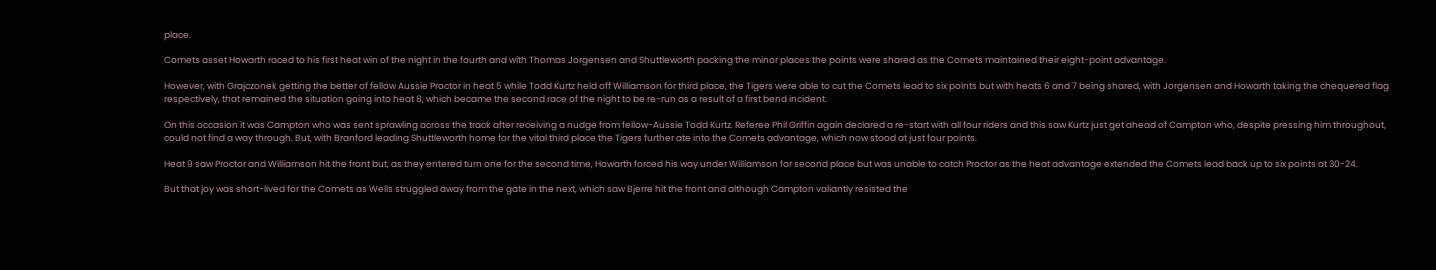place.

Comets asset Howarth raced to his first heat win of the night in the fourth and with Thomas Jorgensen and Shuttleworth packing the minor places the points were shared as the Comets maintained their eight-point advantage.

However, with Grajczonek getting the better of fellow Aussie Proctor in heat 5 while Todd Kurtz held off Williamson for third place, the Tigers were able to cut the Comets lead to six points but with heats 6 and 7 being shared, with Jorgensen and Howarth taking the chequered flag respectively, that remained the situation going into heat 8, which became the second race of the night to be re-run as a result of a first bend incident.

On this occasion it was Campton who was sent sprawling across the track after receiving a nudge from fellow-Aussie Todd Kurtz. Referee Phil Griffin again declared a re-start with all four riders and this saw Kurtz just get ahead of Campton who, despite pressing him throughout, could not find a way through. But, with Branford leading Shuttleworth home for the vital third place the Tigers further ate into the Comets advantage, which now stood at just four points.

Heat 9 saw Proctor and Williamson hit the front but, as they entered turn one for the second time, Howarth forced his way under Williamson for second place but was unable to catch Proctor as the heat advantage extended the Comets lead back up to six points at 30-24.

But that joy was short-lived for the Comets as Wells struggled away from the gate in the next, which saw Bjerre hit the front and although Campton valiantly resisted the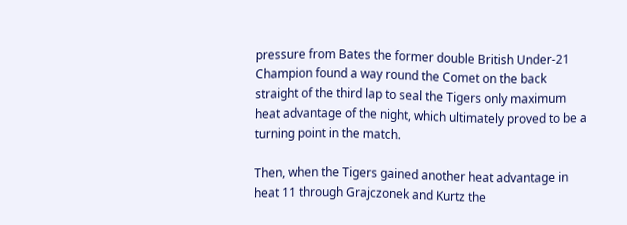pressure from Bates the former double British Under-21 Champion found a way round the Comet on the back straight of the third lap to seal the Tigers only maximum heat advantage of the night, which ultimately proved to be a turning point in the match.

Then, when the Tigers gained another heat advantage in heat 11 through Grajczonek and Kurtz the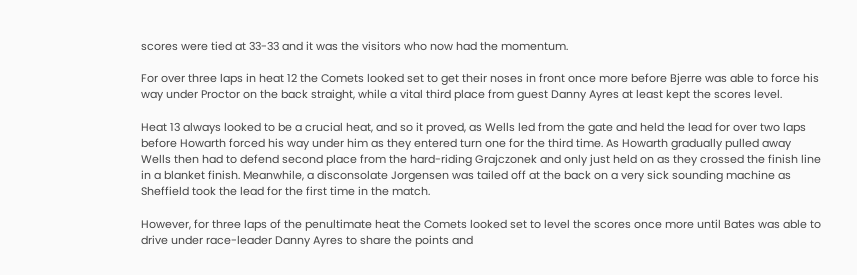scores were tied at 33-33 and it was the visitors who now had the momentum.

For over three laps in heat 12 the Comets looked set to get their noses in front once more before Bjerre was able to force his way under Proctor on the back straight, while a vital third place from guest Danny Ayres at least kept the scores level.

Heat 13 always looked to be a crucial heat, and so it proved, as Wells led from the gate and held the lead for over two laps before Howarth forced his way under him as they entered turn one for the third time. As Howarth gradually pulled away Wells then had to defend second place from the hard-riding Grajczonek and only just held on as they crossed the finish line in a blanket finish. Meanwhile, a disconsolate Jorgensen was tailed off at the back on a very sick sounding machine as Sheffield took the lead for the first time in the match.

However, for three laps of the penultimate heat the Comets looked set to level the scores once more until Bates was able to drive under race-leader Danny Ayres to share the points and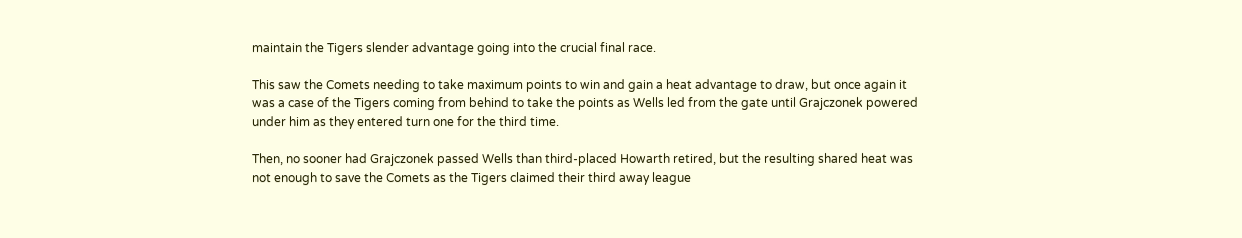maintain the Tigers slender advantage going into the crucial final race.

This saw the Comets needing to take maximum points to win and gain a heat advantage to draw, but once again it was a case of the Tigers coming from behind to take the points as Wells led from the gate until Grajczonek powered under him as they entered turn one for the third time.

Then, no sooner had Grajczonek passed Wells than third-placed Howarth retired, but the resulting shared heat was not enough to save the Comets as the Tigers claimed their third away league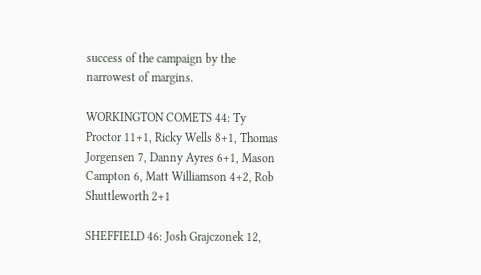success of the campaign by the narrowest of margins.

WORKINGTON COMETS 44: Ty Proctor 11+1, Ricky Wells 8+1, Thomas Jorgensen 7, Danny Ayres 6+1, Mason Campton 6, Matt Williamson 4+2, Rob Shuttleworth 2+1

SHEFFIELD 46: Josh Grajczonek 12,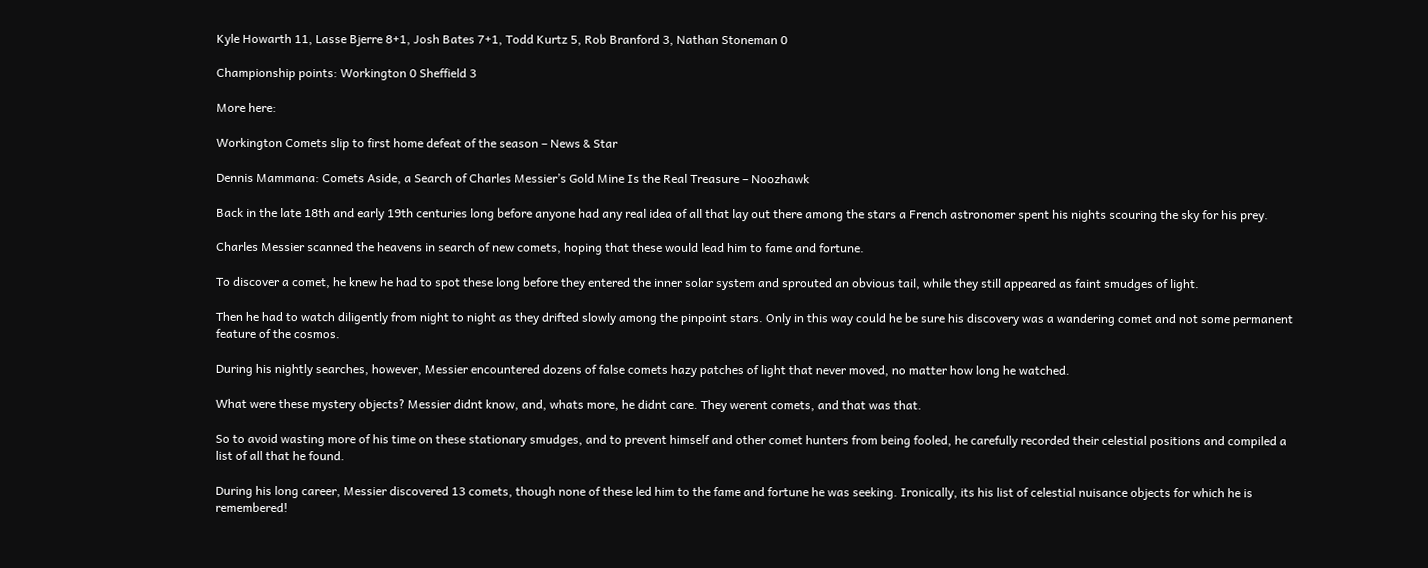Kyle Howarth 11, Lasse Bjerre 8+1, Josh Bates 7+1, Todd Kurtz 5, Rob Branford 3, Nathan Stoneman 0

Championship points: Workington 0 Sheffield 3

More here:

Workington Comets slip to first home defeat of the season – News & Star

Dennis Mammana: Comets Aside, a Search of Charles Messier’s Gold Mine Is the Real Treasure – Noozhawk

Back in the late 18th and early 19th centuries long before anyone had any real idea of all that lay out there among the stars a French astronomer spent his nights scouring the sky for his prey.

Charles Messier scanned the heavens in search of new comets, hoping that these would lead him to fame and fortune.

To discover a comet, he knew he had to spot these long before they entered the inner solar system and sprouted an obvious tail, while they still appeared as faint smudges of light.

Then he had to watch diligently from night to night as they drifted slowly among the pinpoint stars. Only in this way could he be sure his discovery was a wandering comet and not some permanent feature of the cosmos.

During his nightly searches, however, Messier encountered dozens of false comets hazy patches of light that never moved, no matter how long he watched.

What were these mystery objects? Messier didnt know, and, whats more, he didnt care. They werent comets, and that was that.

So to avoid wasting more of his time on these stationary smudges, and to prevent himself and other comet hunters from being fooled, he carefully recorded their celestial positions and compiled a list of all that he found.

During his long career, Messier discovered 13 comets, though none of these led him to the fame and fortune he was seeking. Ironically, its his list of celestial nuisance objects for which he is remembered!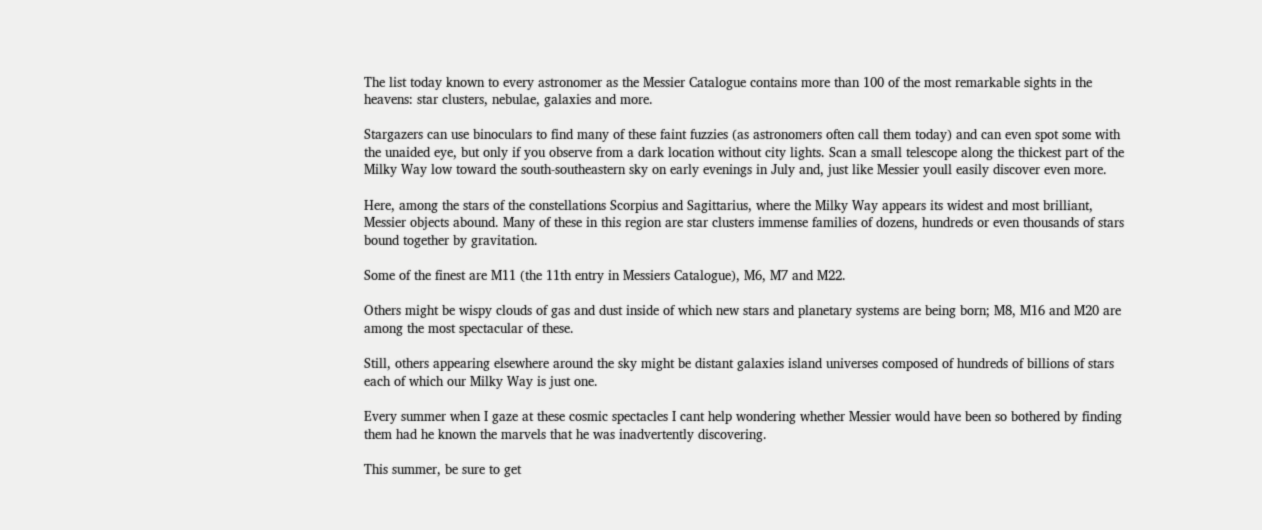The list today known to every astronomer as the Messier Catalogue contains more than 100 of the most remarkable sights in the heavens: star clusters, nebulae, galaxies and more.

Stargazers can use binoculars to find many of these faint fuzzies (as astronomers often call them today) and can even spot some with the unaided eye, but only if you observe from a dark location without city lights. Scan a small telescope along the thickest part of the Milky Way low toward the south-southeastern sky on early evenings in July and, just like Messier youll easily discover even more.

Here, among the stars of the constellations Scorpius and Sagittarius, where the Milky Way appears its widest and most brilliant, Messier objects abound. Many of these in this region are star clusters immense families of dozens, hundreds or even thousands of stars bound together by gravitation.

Some of the finest are M11 (the 11th entry in Messiers Catalogue), M6, M7 and M22.

Others might be wispy clouds of gas and dust inside of which new stars and planetary systems are being born; M8, M16 and M20 are among the most spectacular of these.

Still, others appearing elsewhere around the sky might be distant galaxies island universes composed of hundreds of billions of stars each of which our Milky Way is just one.

Every summer when I gaze at these cosmic spectacles I cant help wondering whether Messier would have been so bothered by finding them had he known the marvels that he was inadvertently discovering.

This summer, be sure to get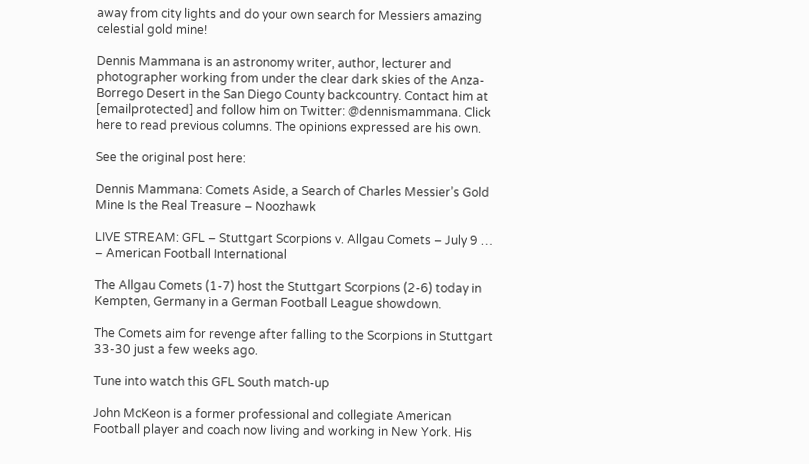away from city lights and do your own search for Messiers amazing celestial gold mine!

Dennis Mammana is an astronomy writer, author, lecturer and photographer working from under the clear dark skies of the Anza-Borrego Desert in the San Diego County backcountry. Contact him at [emailprotected] and follow him on Twitter: @dennismammana. Click here to read previous columns. The opinions expressed are his own.

See the original post here:

Dennis Mammana: Comets Aside, a Search of Charles Messier’s Gold Mine Is the Real Treasure – Noozhawk

LIVE STREAM: GFL – Stuttgart Scorpions v. Allgau Comets – July 9 … – American Football International

The Allgau Comets (1-7) host the Stuttgart Scorpions (2-6) today in Kempten, Germany in a German Football League showdown.

The Comets aim for revenge after falling to the Scorpions in Stuttgart 33-30 just a few weeks ago.

Tune into watch this GFL South match-up

John McKeon is a former professional and collegiate American Football player and coach now living and working in New York. His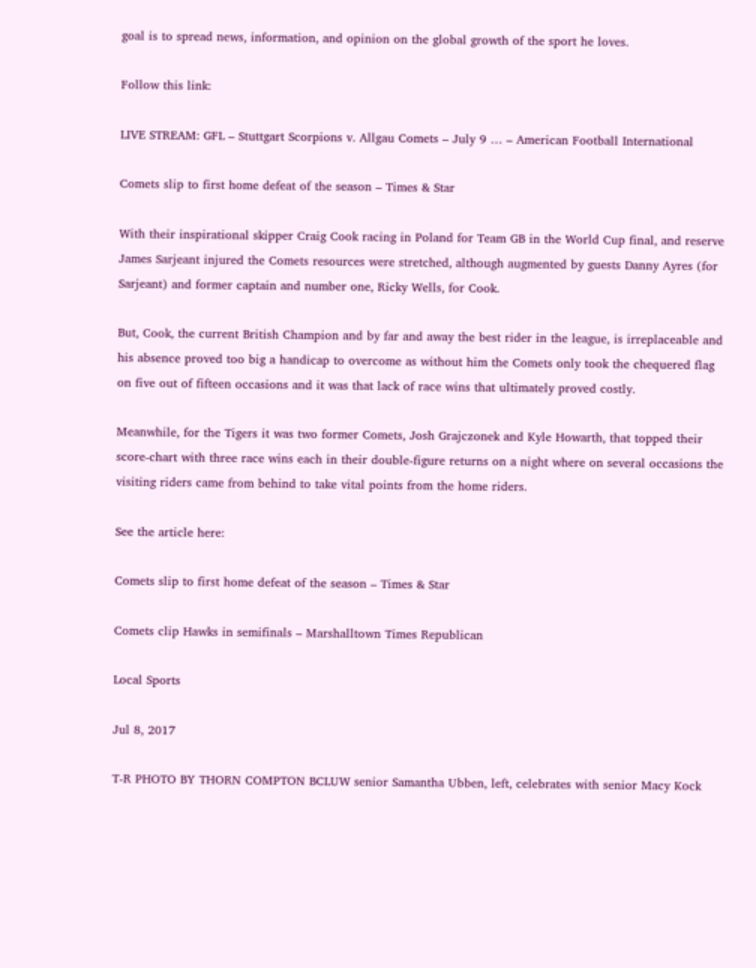goal is to spread news, information, and opinion on the global growth of the sport he loves.

Follow this link:

LIVE STREAM: GFL – Stuttgart Scorpions v. Allgau Comets – July 9 … – American Football International

Comets slip to first home defeat of the season – Times & Star

With their inspirational skipper Craig Cook racing in Poland for Team GB in the World Cup final, and reserve James Sarjeant injured the Comets resources were stretched, although augmented by guests Danny Ayres (for Sarjeant) and former captain and number one, Ricky Wells, for Cook.

But, Cook, the current British Champion and by far and away the best rider in the league, is irreplaceable and his absence proved too big a handicap to overcome as without him the Comets only took the chequered flag on five out of fifteen occasions and it was that lack of race wins that ultimately proved costly.

Meanwhile, for the Tigers it was two former Comets, Josh Grajczonek and Kyle Howarth, that topped their score-chart with three race wins each in their double-figure returns on a night where on several occasions the visiting riders came from behind to take vital points from the home riders.

See the article here:

Comets slip to first home defeat of the season – Times & Star

Comets clip Hawks in semifinals – Marshalltown Times Republican

Local Sports

Jul 8, 2017

T-R PHOTO BY THORN COMPTON BCLUW senior Samantha Ubben, left, celebrates with senior Macy Kock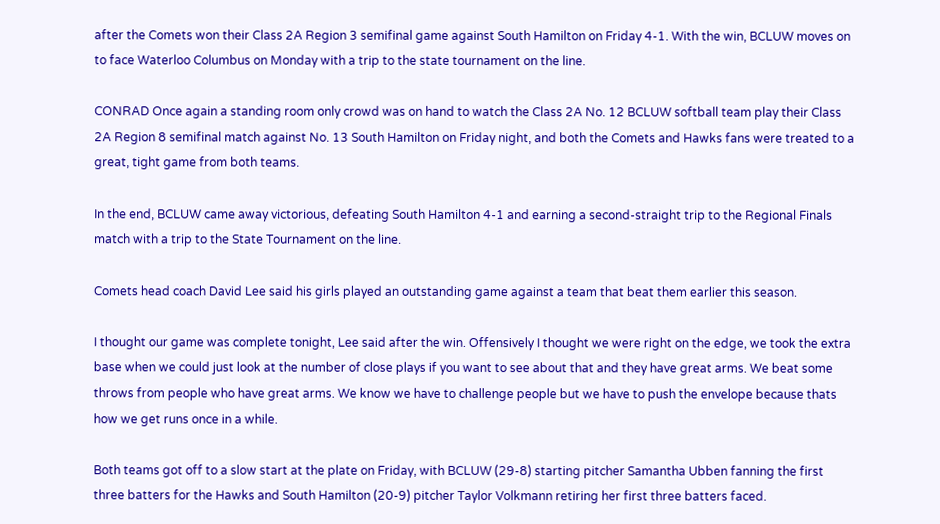after the Comets won their Class 2A Region 3 semifinal game against South Hamilton on Friday 4-1. With the win, BCLUW moves on to face Waterloo Columbus on Monday with a trip to the state tournament on the line.

CONRAD Once again a standing room only crowd was on hand to watch the Class 2A No. 12 BCLUW softball team play their Class 2A Region 8 semifinal match against No. 13 South Hamilton on Friday night, and both the Comets and Hawks fans were treated to a great, tight game from both teams.

In the end, BCLUW came away victorious, defeating South Hamilton 4-1 and earning a second-straight trip to the Regional Finals match with a trip to the State Tournament on the line.

Comets head coach David Lee said his girls played an outstanding game against a team that beat them earlier this season.

I thought our game was complete tonight, Lee said after the win. Offensively I thought we were right on the edge, we took the extra base when we could just look at the number of close plays if you want to see about that and they have great arms. We beat some throws from people who have great arms. We know we have to challenge people but we have to push the envelope because thats how we get runs once in a while.

Both teams got off to a slow start at the plate on Friday, with BCLUW (29-8) starting pitcher Samantha Ubben fanning the first three batters for the Hawks and South Hamilton (20-9) pitcher Taylor Volkmann retiring her first three batters faced.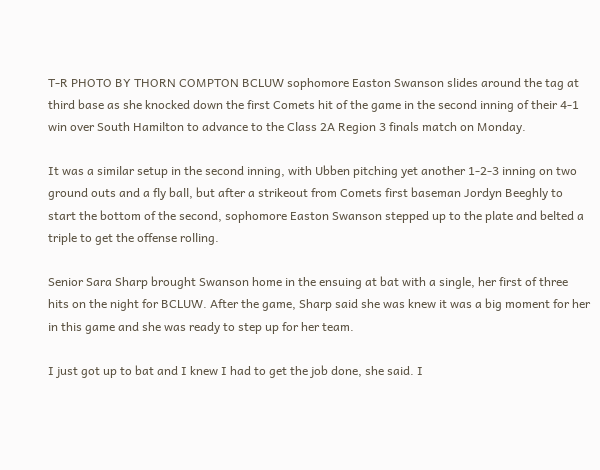T-R PHOTO BY THORN COMPTON BCLUW sophomore Easton Swanson slides around the tag at third base as she knocked down the first Comets hit of the game in the second inning of their 4-1 win over South Hamilton to advance to the Class 2A Region 3 finals match on Monday.

It was a similar setup in the second inning, with Ubben pitching yet another 1-2-3 inning on two ground outs and a fly ball, but after a strikeout from Comets first baseman Jordyn Beeghly to start the bottom of the second, sophomore Easton Swanson stepped up to the plate and belted a triple to get the offense rolling.

Senior Sara Sharp brought Swanson home in the ensuing at bat with a single, her first of three hits on the night for BCLUW. After the game, Sharp said she was knew it was a big moment for her in this game and she was ready to step up for her team.

I just got up to bat and I knew I had to get the job done, she said. I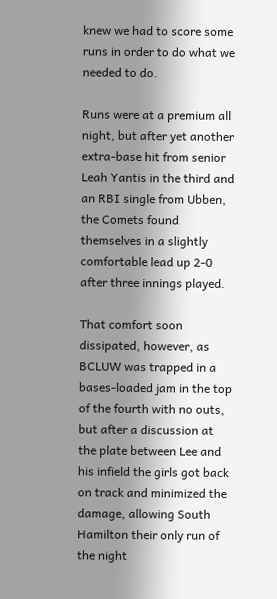knew we had to score some runs in order to do what we needed to do.

Runs were at a premium all night, but after yet another extra-base hit from senior Leah Yantis in the third and an RBI single from Ubben, the Comets found themselves in a slightly comfortable lead up 2-0 after three innings played.

That comfort soon dissipated, however, as BCLUW was trapped in a bases-loaded jam in the top of the fourth with no outs, but after a discussion at the plate between Lee and his infield the girls got back on track and minimized the damage, allowing South Hamilton their only run of the night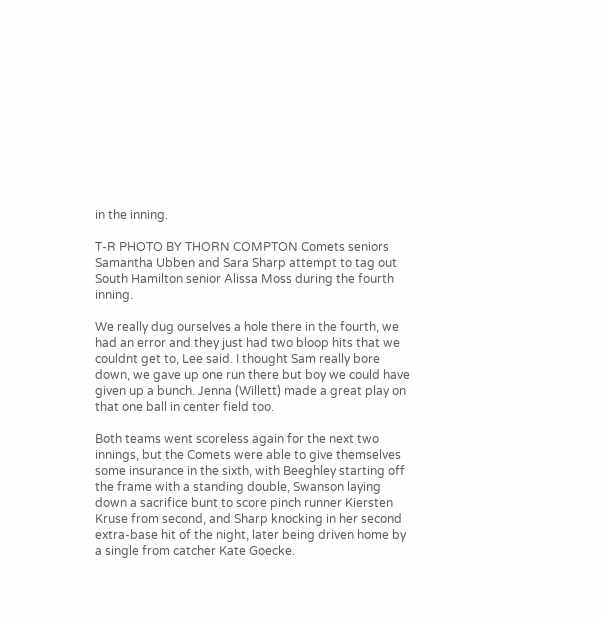in the inning.

T-R PHOTO BY THORN COMPTON Comets seniors Samantha Ubben and Sara Sharp attempt to tag out South Hamilton senior Alissa Moss during the fourth inning.

We really dug ourselves a hole there in the fourth, we had an error and they just had two bloop hits that we couldnt get to, Lee said. I thought Sam really bore down, we gave up one run there but boy we could have given up a bunch. Jenna (Willett) made a great play on that one ball in center field too.

Both teams went scoreless again for the next two innings, but the Comets were able to give themselves some insurance in the sixth, with Beeghley starting off the frame with a standing double, Swanson laying down a sacrifice bunt to score pinch runner Kiersten Kruse from second, and Sharp knocking in her second extra-base hit of the night, later being driven home by a single from catcher Kate Goecke.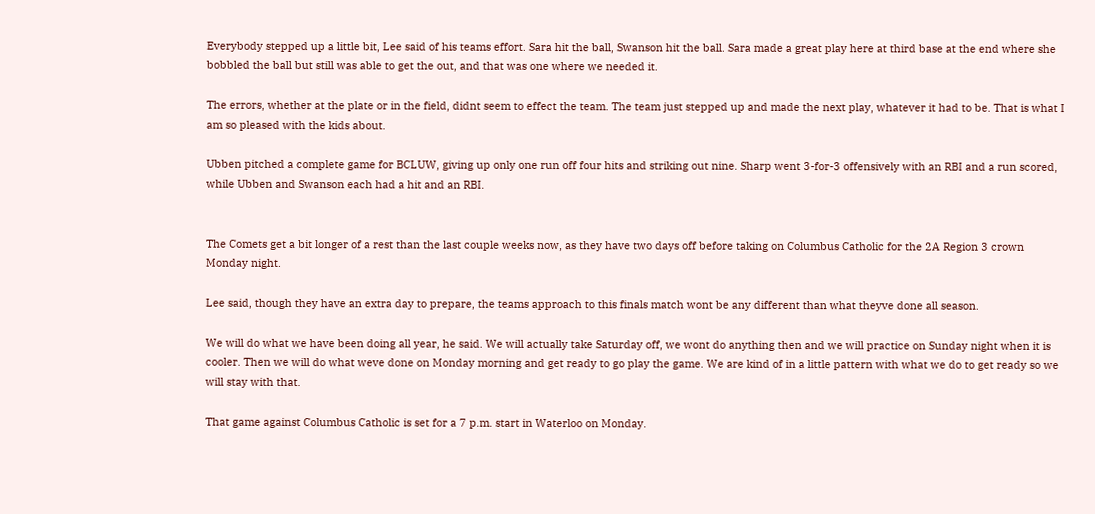Everybody stepped up a little bit, Lee said of his teams effort. Sara hit the ball, Swanson hit the ball. Sara made a great play here at third base at the end where she bobbled the ball but still was able to get the out, and that was one where we needed it.

The errors, whether at the plate or in the field, didnt seem to effect the team. The team just stepped up and made the next play, whatever it had to be. That is what I am so pleased with the kids about.

Ubben pitched a complete game for BCLUW, giving up only one run off four hits and striking out nine. Sharp went 3-for-3 offensively with an RBI and a run scored, while Ubben and Swanson each had a hit and an RBI.


The Comets get a bit longer of a rest than the last couple weeks now, as they have two days off before taking on Columbus Catholic for the 2A Region 3 crown Monday night.

Lee said, though they have an extra day to prepare, the teams approach to this finals match wont be any different than what theyve done all season.

We will do what we have been doing all year, he said. We will actually take Saturday off, we wont do anything then and we will practice on Sunday night when it is cooler. Then we will do what weve done on Monday morning and get ready to go play the game. We are kind of in a little pattern with what we do to get ready so we will stay with that.

That game against Columbus Catholic is set for a 7 p.m. start in Waterloo on Monday.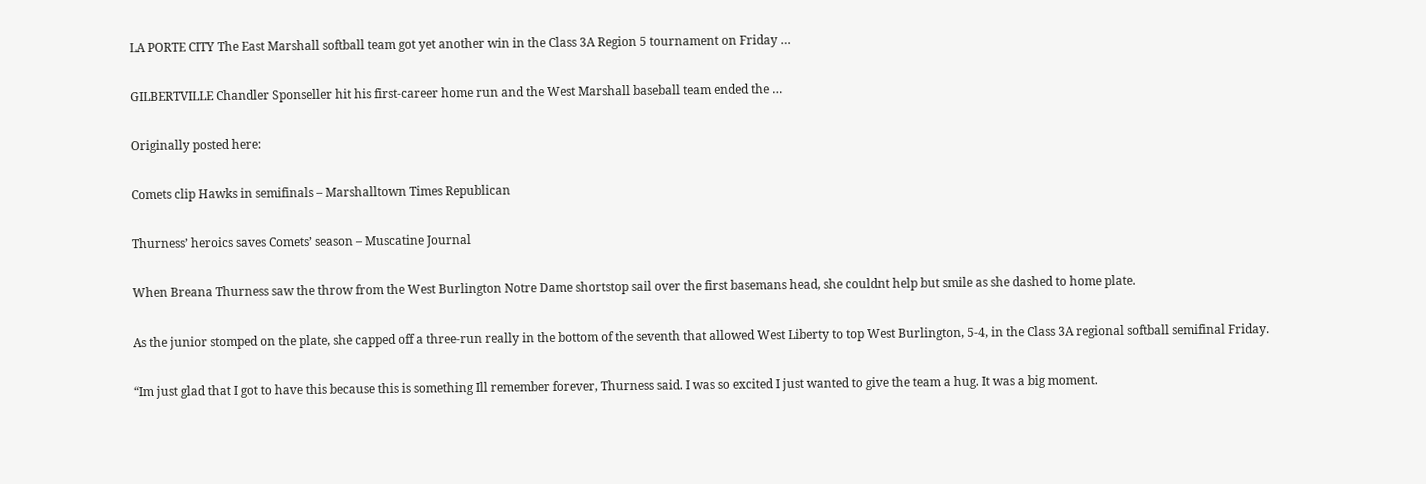LA PORTE CITY The East Marshall softball team got yet another win in the Class 3A Region 5 tournament on Friday …

GILBERTVILLE Chandler Sponseller hit his first-career home run and the West Marshall baseball team ended the …

Originally posted here:

Comets clip Hawks in semifinals – Marshalltown Times Republican

Thurness’ heroics saves Comets’ season – Muscatine Journal

When Breana Thurness saw the throw from the West Burlington Notre Dame shortstop sail over the first basemans head, she couldnt help but smile as she dashed to home plate.

As the junior stomped on the plate, she capped off a three-run really in the bottom of the seventh that allowed West Liberty to top West Burlington, 5-4, in the Class 3A regional softball semifinal Friday.

“Im just glad that I got to have this because this is something Ill remember forever, Thurness said. I was so excited I just wanted to give the team a hug. It was a big moment.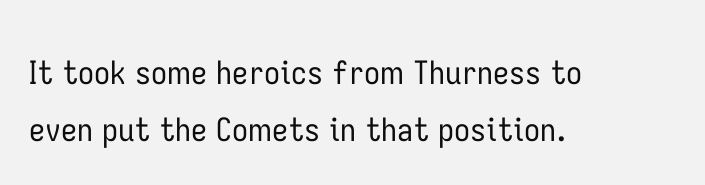It took some heroics from Thurness to even put the Comets in that position.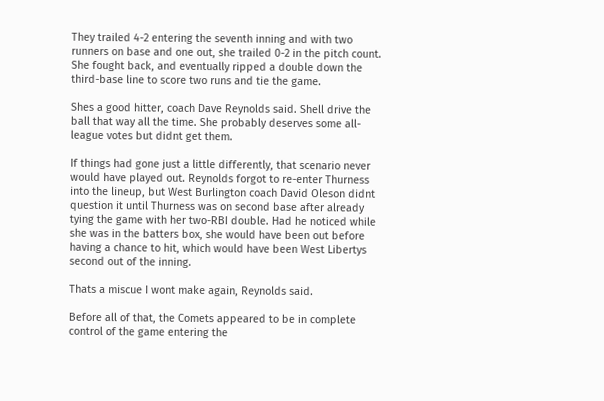They trailed 4-2 entering the seventh inning and with two runners on base and one out, she trailed 0-2 in the pitch count. She fought back, and eventually ripped a double down the third-base line to score two runs and tie the game.

Shes a good hitter, coach Dave Reynolds said. Shell drive the ball that way all the time. She probably deserves some all-league votes but didnt get them.

If things had gone just a little differently, that scenario never would have played out. Reynolds forgot to re-enter Thurness into the lineup, but West Burlington coach David Oleson didnt question it until Thurness was on second base after already tying the game with her two-RBI double. Had he noticed while she was in the batters box, she would have been out before having a chance to hit, which would have been West Libertys second out of the inning.

Thats a miscue I wont make again, Reynolds said.

Before all of that, the Comets appeared to be in complete control of the game entering the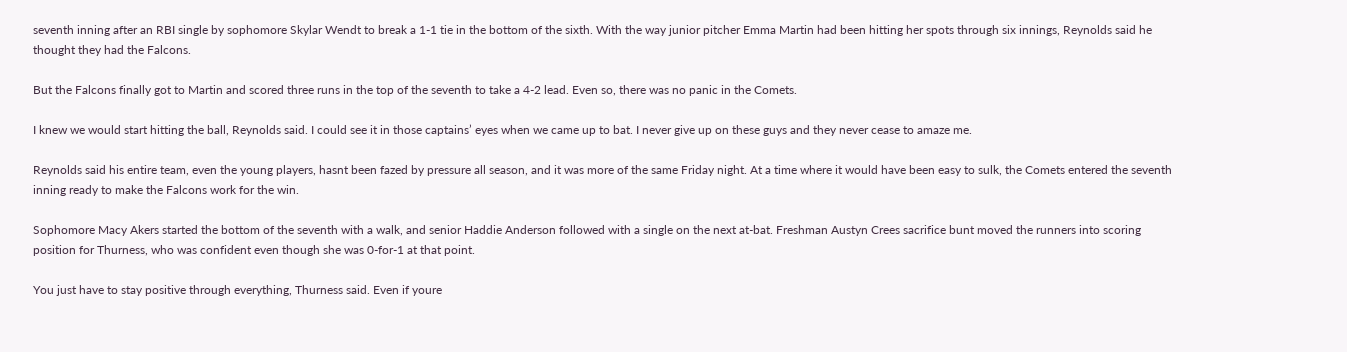seventh inning after an RBI single by sophomore Skylar Wendt to break a 1-1 tie in the bottom of the sixth. With the way junior pitcher Emma Martin had been hitting her spots through six innings, Reynolds said he thought they had the Falcons.

But the Falcons finally got to Martin and scored three runs in the top of the seventh to take a 4-2 lead. Even so, there was no panic in the Comets.

I knew we would start hitting the ball, Reynolds said. I could see it in those captains’ eyes when we came up to bat. I never give up on these guys and they never cease to amaze me.

Reynolds said his entire team, even the young players, hasnt been fazed by pressure all season, and it was more of the same Friday night. At a time where it would have been easy to sulk, the Comets entered the seventh inning ready to make the Falcons work for the win.

Sophomore Macy Akers started the bottom of the seventh with a walk, and senior Haddie Anderson followed with a single on the next at-bat. Freshman Austyn Crees sacrifice bunt moved the runners into scoring position for Thurness, who was confident even though she was 0-for-1 at that point.

You just have to stay positive through everything, Thurness said. Even if youre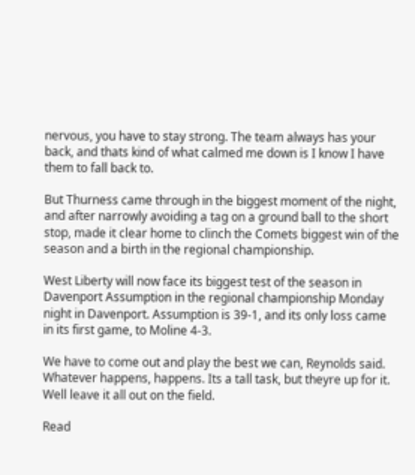nervous, you have to stay strong. The team always has your back, and thats kind of what calmed me down is I know I have them to fall back to.

But Thurness came through in the biggest moment of the night, and after narrowly avoiding a tag on a ground ball to the short stop, made it clear home to clinch the Comets biggest win of the season and a birth in the regional championship.

West Liberty will now face its biggest test of the season in Davenport Assumption in the regional championship Monday night in Davenport. Assumption is 39-1, and its only loss came in its first game, to Moline 4-3.

We have to come out and play the best we can, Reynolds said. Whatever happens, happens. Its a tall task, but theyre up for it. Well leave it all out on the field.

Read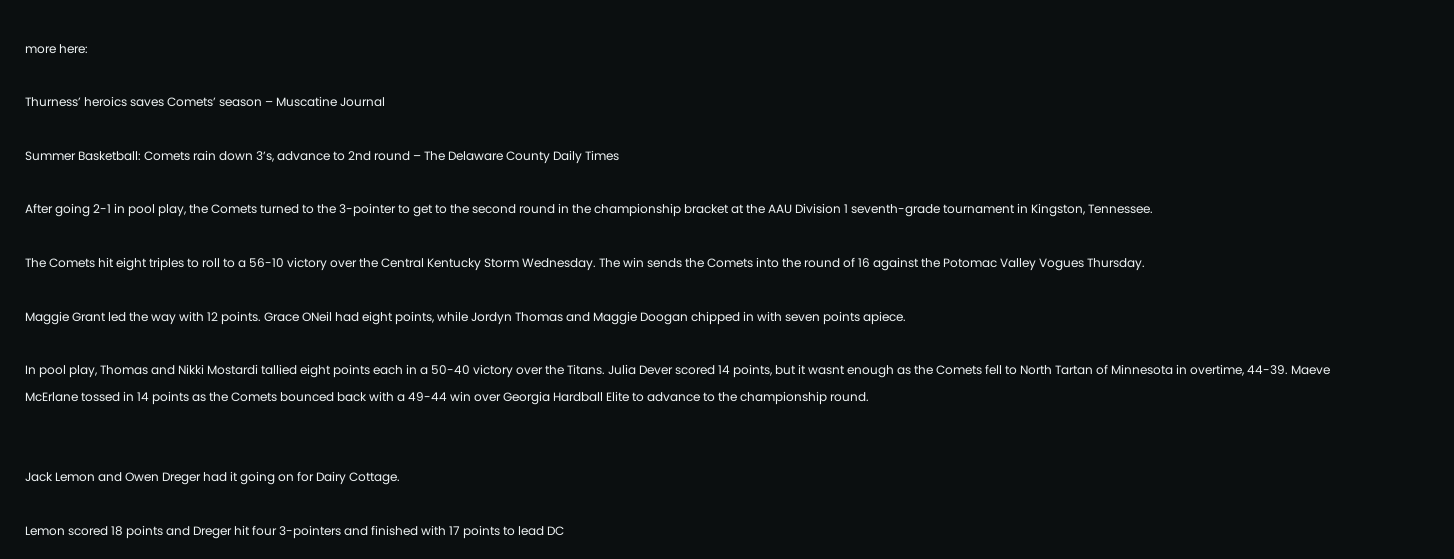more here:

Thurness’ heroics saves Comets’ season – Muscatine Journal

Summer Basketball: Comets rain down 3’s, advance to 2nd round – The Delaware County Daily Times

After going 2-1 in pool play, the Comets turned to the 3-pointer to get to the second round in the championship bracket at the AAU Division 1 seventh-grade tournament in Kingston, Tennessee.

The Comets hit eight triples to roll to a 56-10 victory over the Central Kentucky Storm Wednesday. The win sends the Comets into the round of 16 against the Potomac Valley Vogues Thursday.

Maggie Grant led the way with 12 points. Grace ONeil had eight points, while Jordyn Thomas and Maggie Doogan chipped in with seven points apiece.

In pool play, Thomas and Nikki Mostardi tallied eight points each in a 50-40 victory over the Titans. Julia Dever scored 14 points, but it wasnt enough as the Comets fell to North Tartan of Minnesota in overtime, 44-39. Maeve McErlane tossed in 14 points as the Comets bounced back with a 49-44 win over Georgia Hardball Elite to advance to the championship round.


Jack Lemon and Owen Dreger had it going on for Dairy Cottage.

Lemon scored 18 points and Dreger hit four 3-pointers and finished with 17 points to lead DC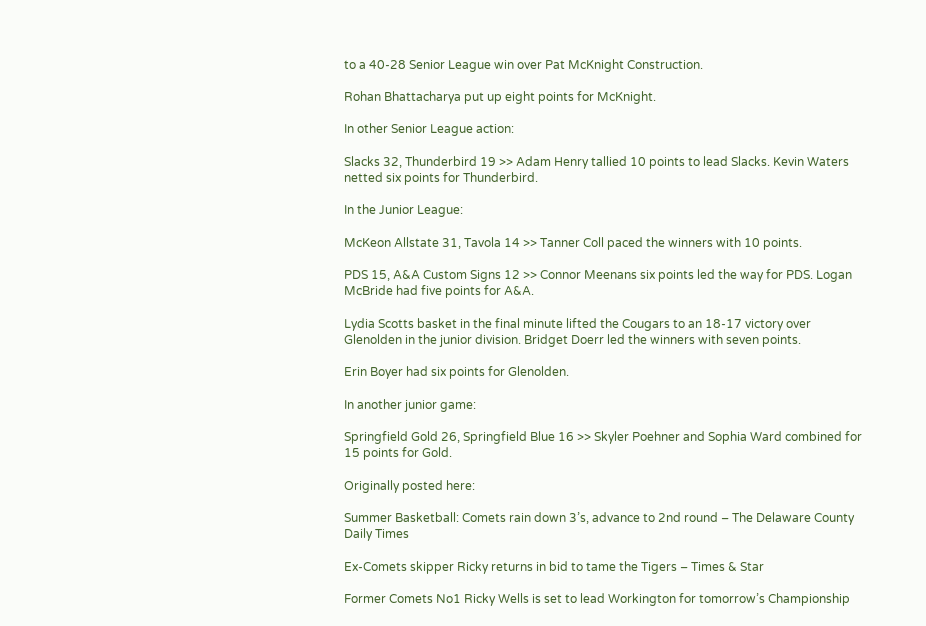to a 40-28 Senior League win over Pat McKnight Construction.

Rohan Bhattacharya put up eight points for McKnight.

In other Senior League action:

Slacks 32, Thunderbird 19 >> Adam Henry tallied 10 points to lead Slacks. Kevin Waters netted six points for Thunderbird.

In the Junior League:

McKeon Allstate 31, Tavola 14 >> Tanner Coll paced the winners with 10 points.

PDS 15, A&A Custom Signs 12 >> Connor Meenans six points led the way for PDS. Logan McBride had five points for A&A.

Lydia Scotts basket in the final minute lifted the Cougars to an 18-17 victory over Glenolden in the junior division. Bridget Doerr led the winners with seven points.

Erin Boyer had six points for Glenolden.

In another junior game:

Springfield Gold 26, Springfield Blue 16 >> Skyler Poehner and Sophia Ward combined for 15 points for Gold.

Originally posted here:

Summer Basketball: Comets rain down 3’s, advance to 2nd round – The Delaware County Daily Times

Ex-Comets skipper Ricky returns in bid to tame the Tigers – Times & Star

Former Comets No1 Ricky Wells is set to lead Workington for tomorrow’s Championship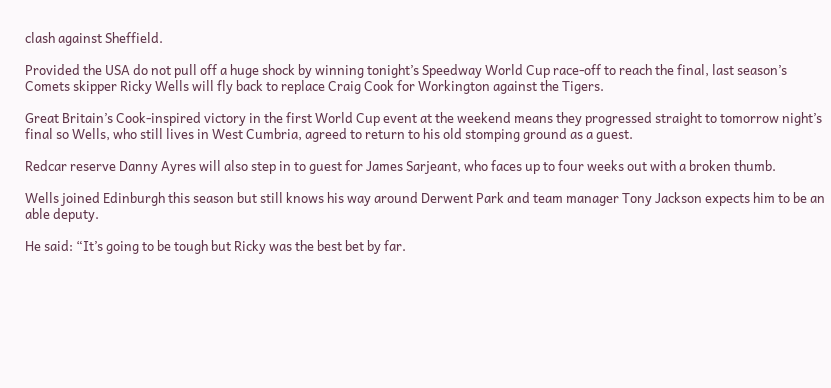clash against Sheffield.

Provided the USA do not pull off a huge shock by winning tonight’s Speedway World Cup race-off to reach the final, last season’s Comets skipper Ricky Wells will fly back to replace Craig Cook for Workington against the Tigers.

Great Britain’s Cook-inspired victory in the first World Cup event at the weekend means they progressed straight to tomorrow night’s final so Wells, who still lives in West Cumbria, agreed to return to his old stomping ground as a guest.

Redcar reserve Danny Ayres will also step in to guest for James Sarjeant, who faces up to four weeks out with a broken thumb.

Wells joined Edinburgh this season but still knows his way around Derwent Park and team manager Tony Jackson expects him to be an able deputy.

He said: “It’s going to be tough but Ricky was the best bet by far.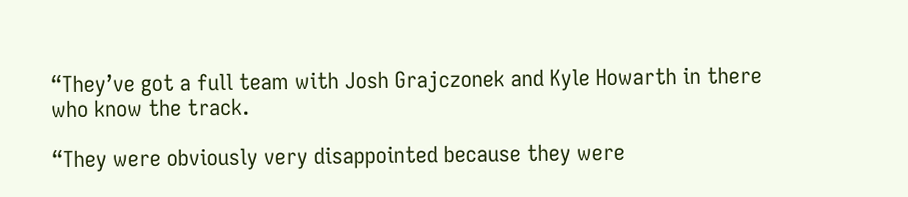“They’ve got a full team with Josh Grajczonek and Kyle Howarth in there who know the track.

“They were obviously very disappointed because they were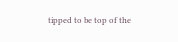tipped to be top of the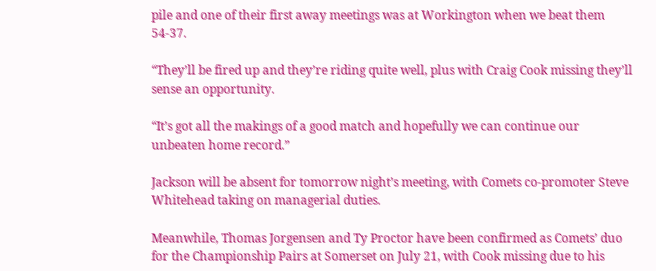pile and one of their first away meetings was at Workington when we beat them 54-37.

“They’ll be fired up and they’re riding quite well, plus with Craig Cook missing they’ll sense an opportunity.

“It’s got all the makings of a good match and hopefully we can continue our unbeaten home record.”

Jackson will be absent for tomorrow night’s meeting, with Comets co-promoter Steve Whitehead taking on managerial duties.

Meanwhile, Thomas Jorgensen and Ty Proctor have been confirmed as Comets’ duo for the Championship Pairs at Somerset on July 21, with Cook missing due to his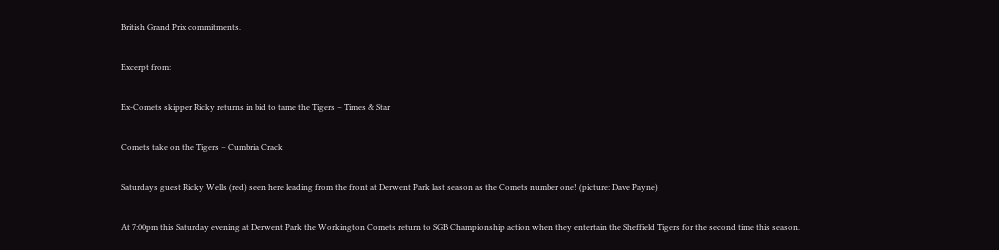British Grand Prix commitments.

Excerpt from:

Ex-Comets skipper Ricky returns in bid to tame the Tigers – Times & Star

Comets take on the Tigers – Cumbria Crack

Saturdays guest Ricky Wells (red) seen here leading from the front at Derwent Park last season as the Comets number one! (picture: Dave Payne)

At 7:00pm this Saturday evening at Derwent Park the Workington Comets return to SGB Championship action when they entertain the Sheffield Tigers for the second time this season.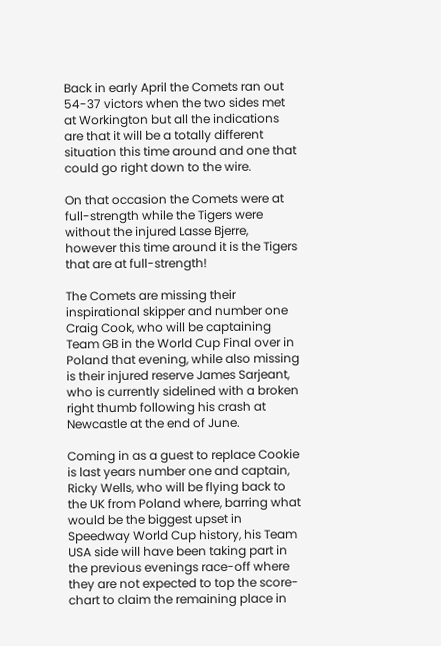Back in early April the Comets ran out 54-37 victors when the two sides met at Workington but all the indications are that it will be a totally different situation this time around and one that could go right down to the wire.

On that occasion the Comets were at full-strength while the Tigers were without the injured Lasse Bjerre, however this time around it is the Tigers that are at full-strength!

The Comets are missing their inspirational skipper and number one Craig Cook, who will be captaining Team GB in the World Cup Final over in Poland that evening, while also missing is their injured reserve James Sarjeant, who is currently sidelined with a broken right thumb following his crash at Newcastle at the end of June.

Coming in as a guest to replace Cookie is last years number one and captain, Ricky Wells, who will be flying back to the UK from Poland where, barring what would be the biggest upset in Speedway World Cup history, his Team USA side will have been taking part in the previous evenings race-off where they are not expected to top the score-chart to claim the remaining place in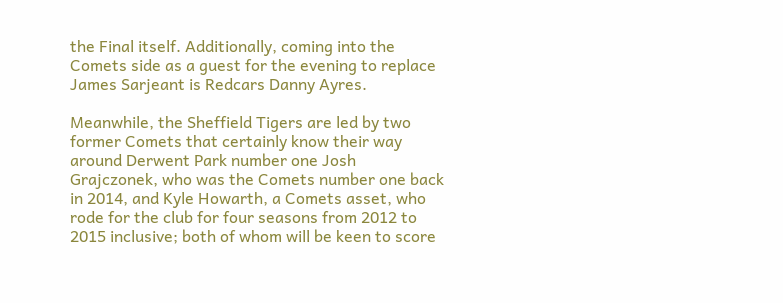the Final itself. Additionally, coming into the Comets side as a guest for the evening to replace James Sarjeant is Redcars Danny Ayres.

Meanwhile, the Sheffield Tigers are led by two former Comets that certainly know their way around Derwent Park number one Josh Grajczonek, who was the Comets number one back in 2014, and Kyle Howarth, a Comets asset, who rode for the club for four seasons from 2012 to 2015 inclusive; both of whom will be keen to score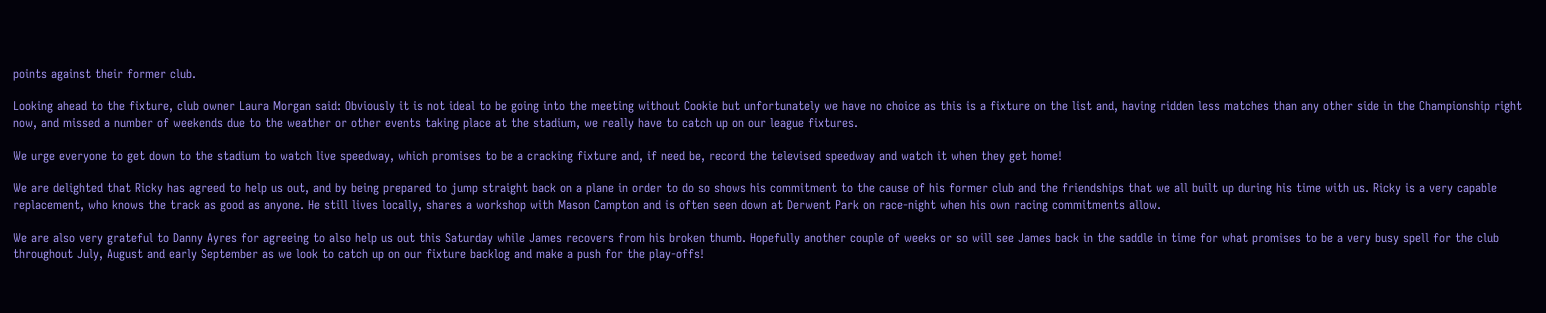points against their former club.

Looking ahead to the fixture, club owner Laura Morgan said: Obviously it is not ideal to be going into the meeting without Cookie but unfortunately we have no choice as this is a fixture on the list and, having ridden less matches than any other side in the Championship right now, and missed a number of weekends due to the weather or other events taking place at the stadium, we really have to catch up on our league fixtures.

We urge everyone to get down to the stadium to watch live speedway, which promises to be a cracking fixture and, if need be, record the televised speedway and watch it when they get home!

We are delighted that Ricky has agreed to help us out, and by being prepared to jump straight back on a plane in order to do so shows his commitment to the cause of his former club and the friendships that we all built up during his time with us. Ricky is a very capable replacement, who knows the track as good as anyone. He still lives locally, shares a workshop with Mason Campton and is often seen down at Derwent Park on race-night when his own racing commitments allow.

We are also very grateful to Danny Ayres for agreeing to also help us out this Saturday while James recovers from his broken thumb. Hopefully another couple of weeks or so will see James back in the saddle in time for what promises to be a very busy spell for the club throughout July, August and early September as we look to catch up on our fixture backlog and make a push for the play-offs!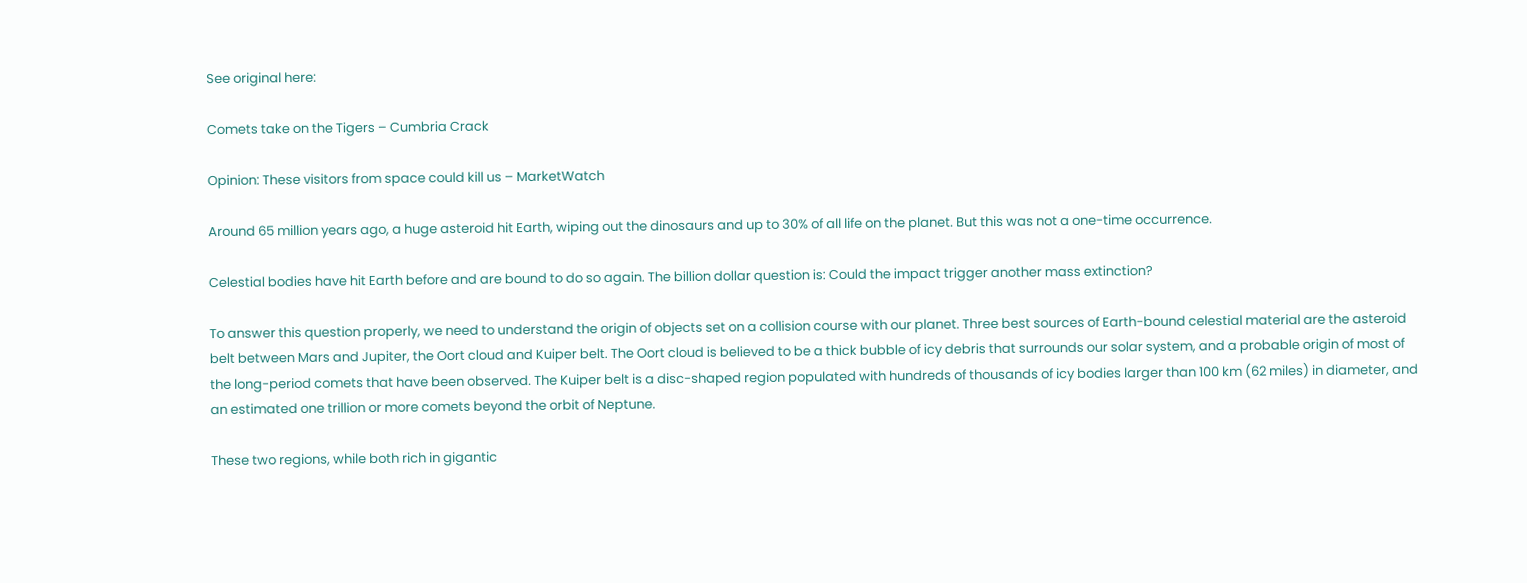See original here:

Comets take on the Tigers – Cumbria Crack

Opinion: These visitors from space could kill us – MarketWatch

Around 65 million years ago, a huge asteroid hit Earth, wiping out the dinosaurs and up to 30% of all life on the planet. But this was not a one-time occurrence.

Celestial bodies have hit Earth before and are bound to do so again. The billion dollar question is: Could the impact trigger another mass extinction?

To answer this question properly, we need to understand the origin of objects set on a collision course with our planet. Three best sources of Earth-bound celestial material are the asteroid belt between Mars and Jupiter, the Oort cloud and Kuiper belt. The Oort cloud is believed to be a thick bubble of icy debris that surrounds our solar system, and a probable origin of most of the long-period comets that have been observed. The Kuiper belt is a disc-shaped region populated with hundreds of thousands of icy bodies larger than 100 km (62 miles) in diameter, and an estimated one trillion or more comets beyond the orbit of Neptune.

These two regions, while both rich in gigantic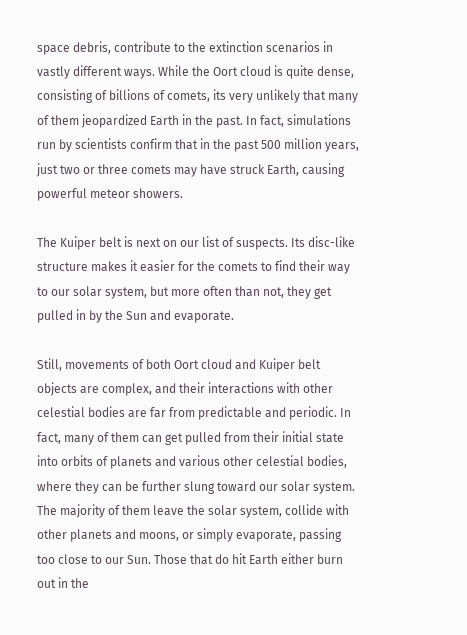space debris, contribute to the extinction scenarios in vastly different ways. While the Oort cloud is quite dense, consisting of billions of comets, its very unlikely that many of them jeopardized Earth in the past. In fact, simulations run by scientists confirm that in the past 500 million years, just two or three comets may have struck Earth, causing powerful meteor showers.

The Kuiper belt is next on our list of suspects. Its disc-like structure makes it easier for the comets to find their way to our solar system, but more often than not, they get pulled in by the Sun and evaporate.

Still, movements of both Oort cloud and Kuiper belt objects are complex, and their interactions with other celestial bodies are far from predictable and periodic. In fact, many of them can get pulled from their initial state into orbits of planets and various other celestial bodies, where they can be further slung toward our solar system. The majority of them leave the solar system, collide with other planets and moons, or simply evaporate, passing too close to our Sun. Those that do hit Earth either burn out in the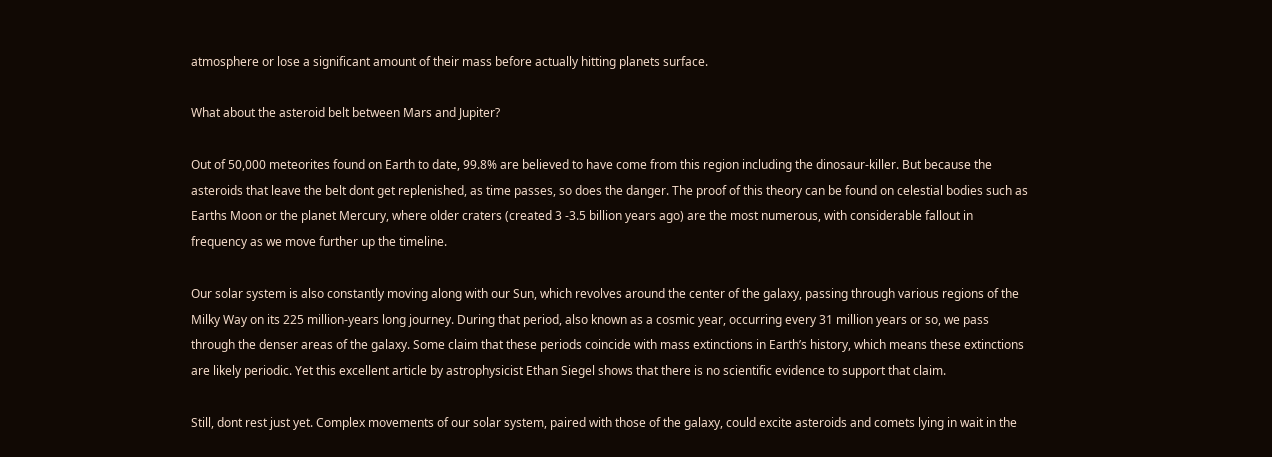atmosphere or lose a significant amount of their mass before actually hitting planets surface.

What about the asteroid belt between Mars and Jupiter?

Out of 50,000 meteorites found on Earth to date, 99.8% are believed to have come from this region including the dinosaur-killer. But because the asteroids that leave the belt dont get replenished, as time passes, so does the danger. The proof of this theory can be found on celestial bodies such as Earths Moon or the planet Mercury, where older craters (created 3 -3.5 billion years ago) are the most numerous, with considerable fallout in frequency as we move further up the timeline.

Our solar system is also constantly moving along with our Sun, which revolves around the center of the galaxy, passing through various regions of the Milky Way on its 225 million-years long journey. During that period, also known as a cosmic year, occurring every 31 million years or so, we pass through the denser areas of the galaxy. Some claim that these periods coincide with mass extinctions in Earth’s history, which means these extinctions are likely periodic. Yet this excellent article by astrophysicist Ethan Siegel shows that there is no scientific evidence to support that claim.

Still, dont rest just yet. Complex movements of our solar system, paired with those of the galaxy, could excite asteroids and comets lying in wait in the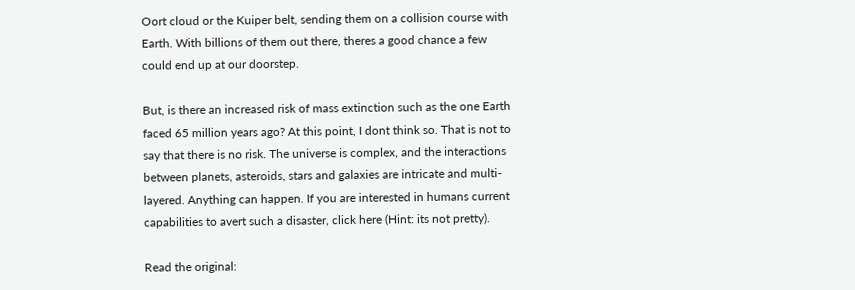Oort cloud or the Kuiper belt, sending them on a collision course with Earth. With billions of them out there, theres a good chance a few could end up at our doorstep.

But, is there an increased risk of mass extinction such as the one Earth faced 65 million years ago? At this point, I dont think so. That is not to say that there is no risk. The universe is complex, and the interactions between planets, asteroids, stars and galaxies are intricate and multi-layered. Anything can happen. If you are interested in humans current capabilities to avert such a disaster, click here (Hint: its not pretty).

Read the original: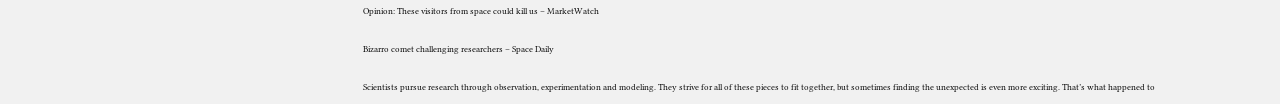Opinion: These visitors from space could kill us – MarketWatch

Bizarro comet challenging researchers – Space Daily

Scientists pursue research through observation, experimentation and modeling. They strive for all of these pieces to fit together, but sometimes finding the unexpected is even more exciting. That’s what happened to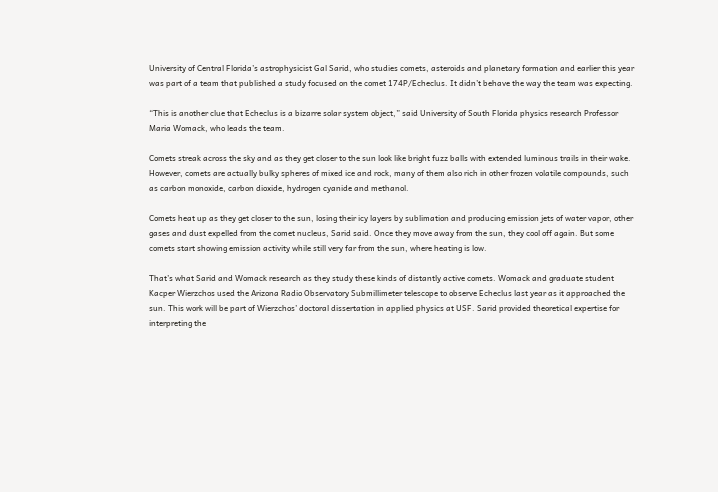University of Central Florida’s astrophysicist Gal Sarid, who studies comets, asteroids and planetary formation and earlier this year was part of a team that published a study focused on the comet 174P/Echeclus. It didn’t behave the way the team was expecting.

“This is another clue that Echeclus is a bizarre solar system object,” said University of South Florida physics research Professor Maria Womack, who leads the team.

Comets streak across the sky and as they get closer to the sun look like bright fuzz balls with extended luminous trails in their wake. However, comets are actually bulky spheres of mixed ice and rock, many of them also rich in other frozen volatile compounds, such as carbon monoxide, carbon dioxide, hydrogen cyanide and methanol.

Comets heat up as they get closer to the sun, losing their icy layers by sublimation and producing emission jets of water vapor, other gases and dust expelled from the comet nucleus, Sarid said. Once they move away from the sun, they cool off again. But some comets start showing emission activity while still very far from the sun, where heating is low.

That’s what Sarid and Womack research as they study these kinds of distantly active comets. Womack and graduate student Kacper Wierzchos used the Arizona Radio Observatory Submillimeter telescope to observe Echeclus last year as it approached the sun. This work will be part of Wierzchos’ doctoral dissertation in applied physics at USF. Sarid provided theoretical expertise for interpreting the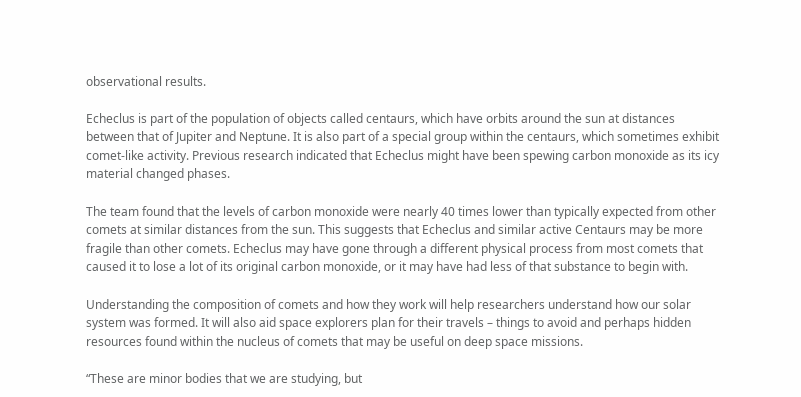observational results.

Echeclus is part of the population of objects called centaurs, which have orbits around the sun at distances between that of Jupiter and Neptune. It is also part of a special group within the centaurs, which sometimes exhibit comet-like activity. Previous research indicated that Echeclus might have been spewing carbon monoxide as its icy material changed phases.

The team found that the levels of carbon monoxide were nearly 40 times lower than typically expected from other comets at similar distances from the sun. This suggests that Echeclus and similar active Centaurs may be more fragile than other comets. Echeclus may have gone through a different physical process from most comets that caused it to lose a lot of its original carbon monoxide, or it may have had less of that substance to begin with.

Understanding the composition of comets and how they work will help researchers understand how our solar system was formed. It will also aid space explorers plan for their travels – things to avoid and perhaps hidden resources found within the nucleus of comets that may be useful on deep space missions.

“These are minor bodies that we are studying, but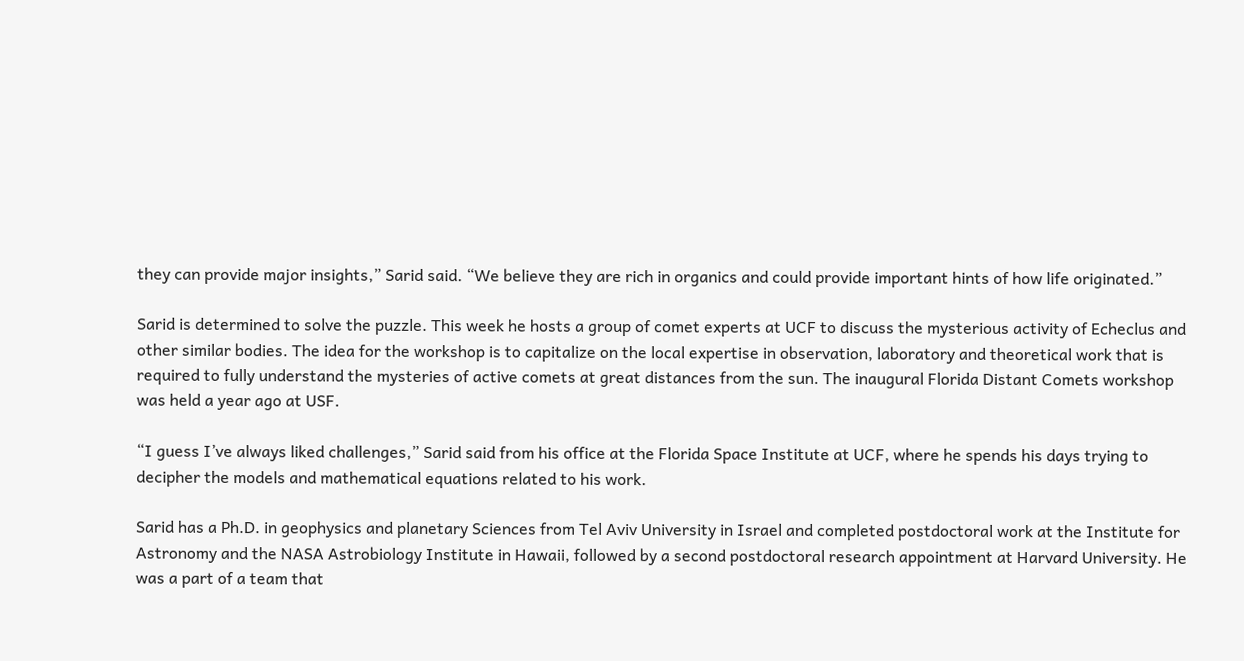they can provide major insights,” Sarid said. “We believe they are rich in organics and could provide important hints of how life originated.”

Sarid is determined to solve the puzzle. This week he hosts a group of comet experts at UCF to discuss the mysterious activity of Echeclus and other similar bodies. The idea for the workshop is to capitalize on the local expertise in observation, laboratory and theoretical work that is required to fully understand the mysteries of active comets at great distances from the sun. The inaugural Florida Distant Comets workshop was held a year ago at USF.

“I guess I’ve always liked challenges,” Sarid said from his office at the Florida Space Institute at UCF, where he spends his days trying to decipher the models and mathematical equations related to his work.

Sarid has a Ph.D. in geophysics and planetary Sciences from Tel Aviv University in Israel and completed postdoctoral work at the Institute for Astronomy and the NASA Astrobiology Institute in Hawaii, followed by a second postdoctoral research appointment at Harvard University. He was a part of a team that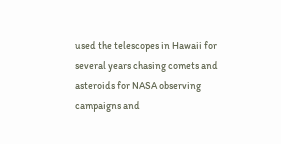used the telescopes in Hawaii for several years chasing comets and asteroids for NASA observing campaigns and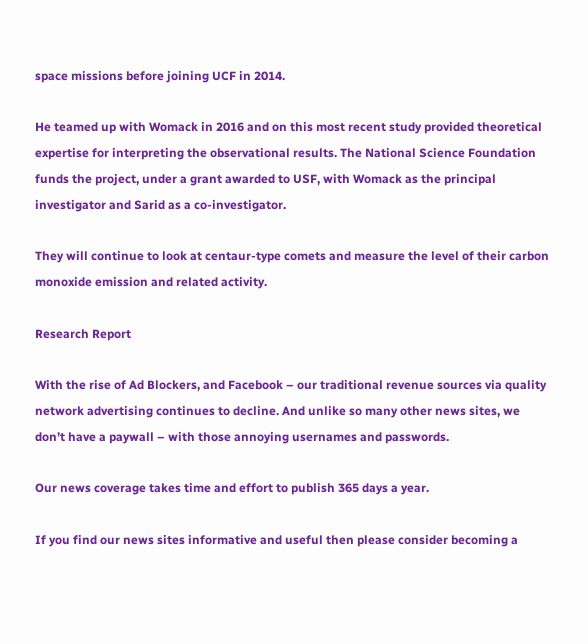space missions before joining UCF in 2014.

He teamed up with Womack in 2016 and on this most recent study provided theoretical expertise for interpreting the observational results. The National Science Foundation funds the project, under a grant awarded to USF, with Womack as the principal investigator and Sarid as a co-investigator.

They will continue to look at centaur-type comets and measure the level of their carbon monoxide emission and related activity.

Research Report

With the rise of Ad Blockers, and Facebook – our traditional revenue sources via quality network advertising continues to decline. And unlike so many other news sites, we don’t have a paywall – with those annoying usernames and passwords.

Our news coverage takes time and effort to publish 365 days a year.

If you find our news sites informative and useful then please consider becoming a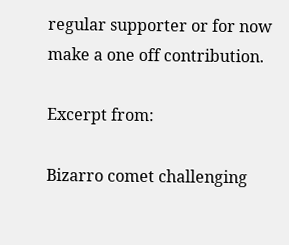regular supporter or for now make a one off contribution.

Excerpt from:

Bizarro comet challenging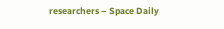researchers – Space Daily